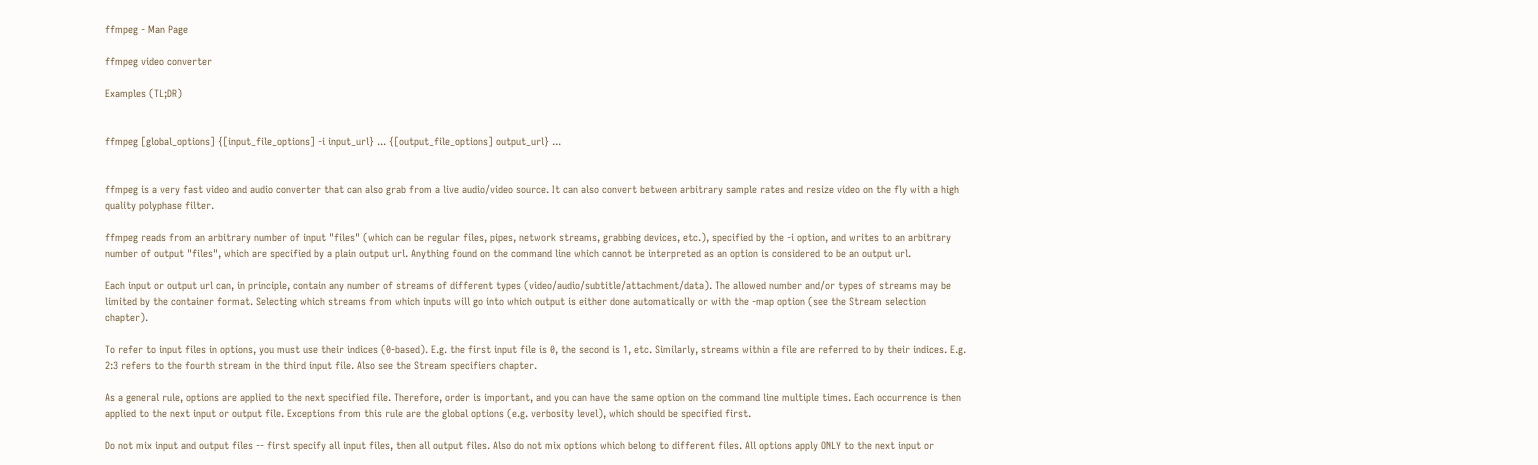ffmpeg - Man Page

ffmpeg video converter

Examples (TL;DR)


ffmpeg [global_options] {[input_file_options] -i input_url} ... {[output_file_options] output_url} ...


ffmpeg is a very fast video and audio converter that can also grab from a live audio/video source. It can also convert between arbitrary sample rates and resize video on the fly with a high quality polyphase filter.

ffmpeg reads from an arbitrary number of input "files" (which can be regular files, pipes, network streams, grabbing devices, etc.), specified by the -i option, and writes to an arbitrary number of output "files", which are specified by a plain output url. Anything found on the command line which cannot be interpreted as an option is considered to be an output url.

Each input or output url can, in principle, contain any number of streams of different types (video/audio/subtitle/attachment/data). The allowed number and/or types of streams may be limited by the container format. Selecting which streams from which inputs will go into which output is either done automatically or with the -map option (see the Stream selection chapter).

To refer to input files in options, you must use their indices (0-based). E.g. the first input file is 0, the second is 1, etc. Similarly, streams within a file are referred to by their indices. E.g. 2:3 refers to the fourth stream in the third input file. Also see the Stream specifiers chapter.

As a general rule, options are applied to the next specified file. Therefore, order is important, and you can have the same option on the command line multiple times. Each occurrence is then applied to the next input or output file. Exceptions from this rule are the global options (e.g. verbosity level), which should be specified first.

Do not mix input and output files -- first specify all input files, then all output files. Also do not mix options which belong to different files. All options apply ONLY to the next input or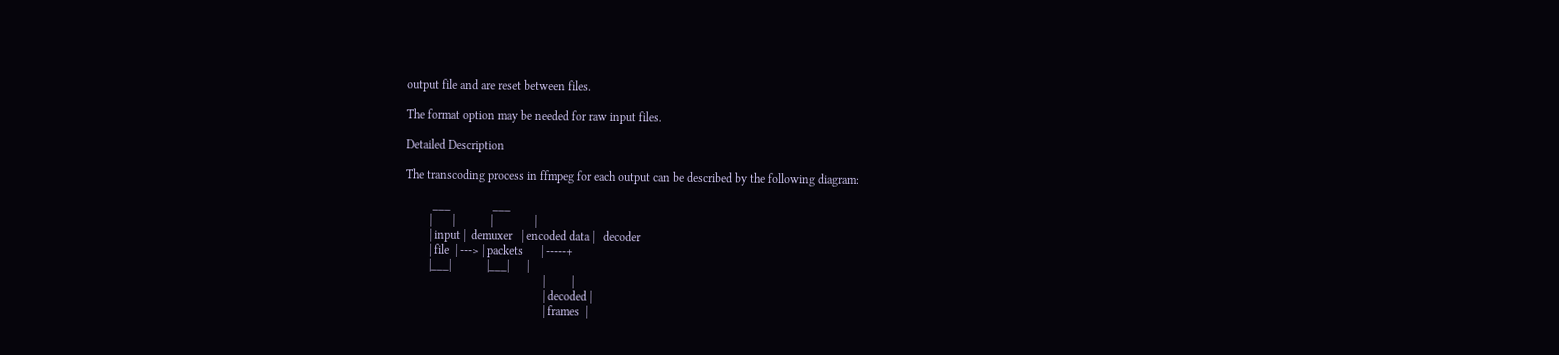output file and are reset between files.

The format option may be needed for raw input files.

Detailed Description

The transcoding process in ffmpeg for each output can be described by the following diagram:

         ___              ___
        |       |            |              |
        | input |  demuxer   | encoded data |   decoder
        | file  | ---> | packets      | -----+
        |___|            |___|      |
                                              |         |
                                              | decoded |
                                              | frames  |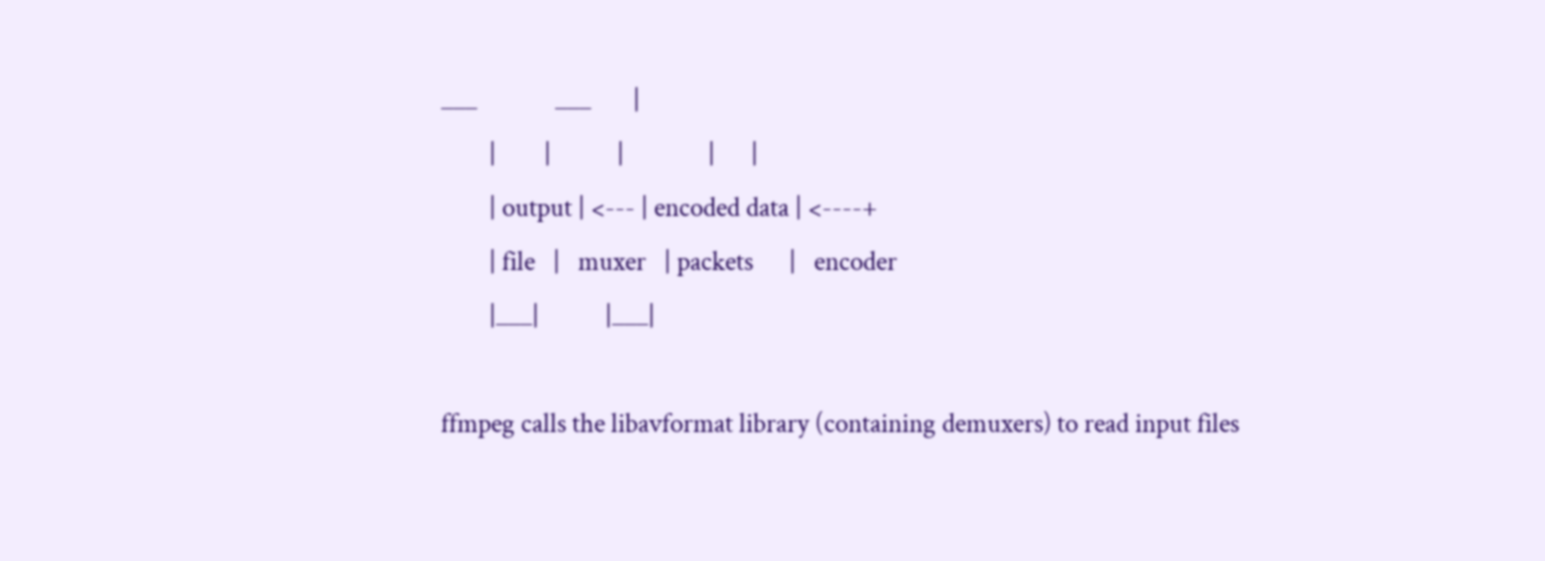___             ___       |
        |        |           |              |      |
        | output | <--- | encoded data | <----+
        | file   |   muxer   | packets      |   encoder
        |___|           |___|

ffmpeg calls the libavformat library (containing demuxers) to read input files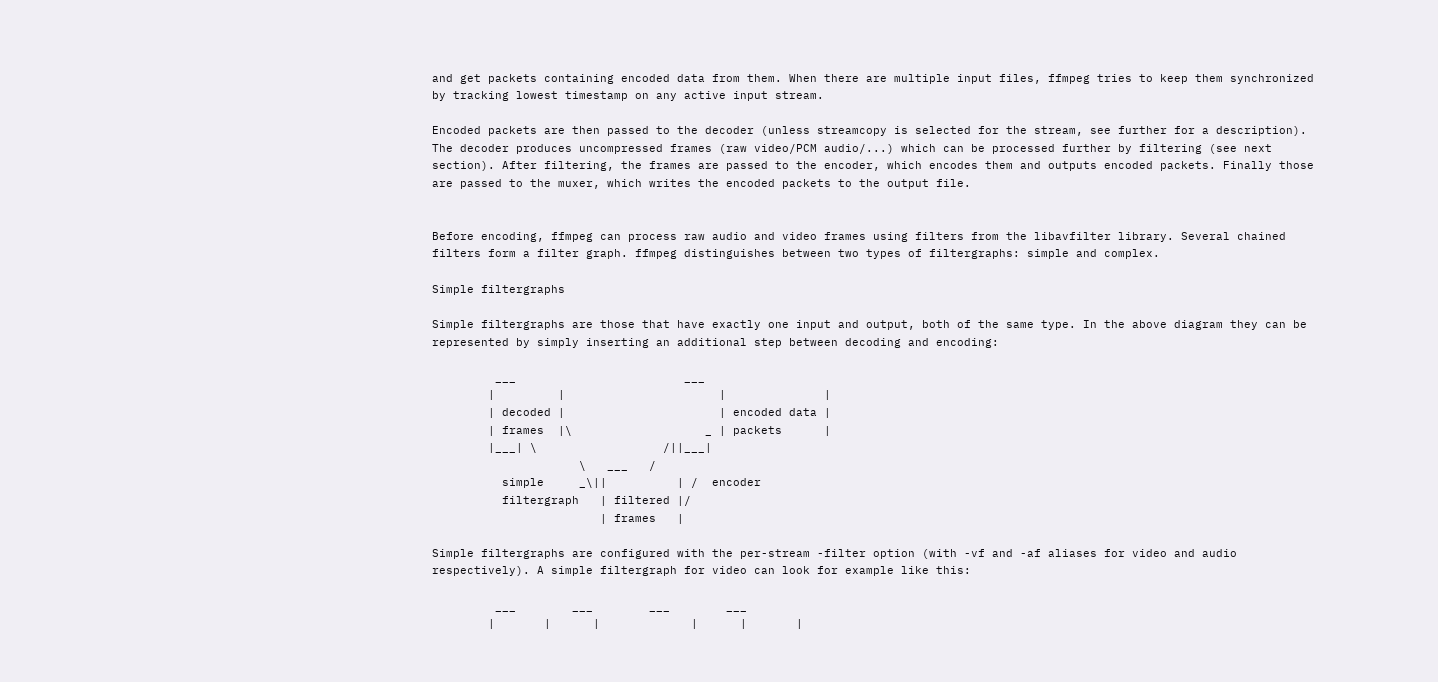and get packets containing encoded data from them. When there are multiple input files, ffmpeg tries to keep them synchronized by tracking lowest timestamp on any active input stream.

Encoded packets are then passed to the decoder (unless streamcopy is selected for the stream, see further for a description). The decoder produces uncompressed frames (raw video/PCM audio/...) which can be processed further by filtering (see next section). After filtering, the frames are passed to the encoder, which encodes them and outputs encoded packets. Finally those are passed to the muxer, which writes the encoded packets to the output file.


Before encoding, ffmpeg can process raw audio and video frames using filters from the libavfilter library. Several chained filters form a filter graph. ffmpeg distinguishes between two types of filtergraphs: simple and complex.

Simple filtergraphs

Simple filtergraphs are those that have exactly one input and output, both of the same type. In the above diagram they can be represented by simply inserting an additional step between decoding and encoding:

         ___                        ___
        |         |                      |              |
        | decoded |                      | encoded data |
        | frames  |\                   _ | packets      |
        |___| \                  /||___|
                     \   ___   /
          simple     _\||          | /  encoder
          filtergraph   | filtered |/
                        | frames   |

Simple filtergraphs are configured with the per-stream -filter option (with -vf and -af aliases for video and audio respectively). A simple filtergraph for video can look for example like this:

         ___        ___        ___        ___
        |       |      |             |      |       |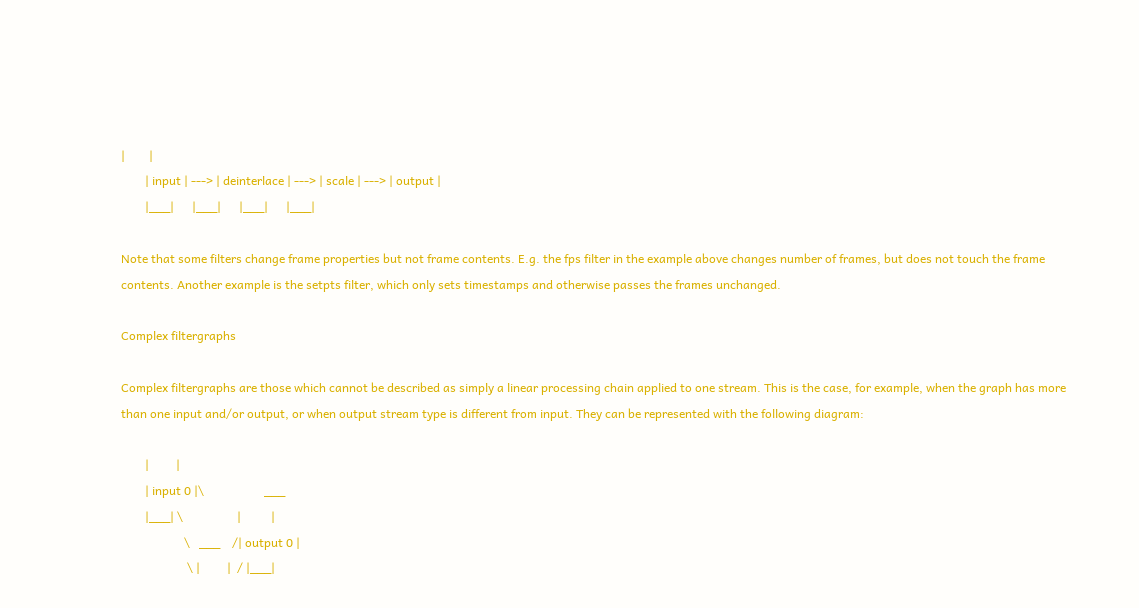|        |
        | input | ---> | deinterlace | ---> | scale | ---> | output |
        |___|      |___|      |___|      |___|

Note that some filters change frame properties but not frame contents. E.g. the fps filter in the example above changes number of frames, but does not touch the frame contents. Another example is the setpts filter, which only sets timestamps and otherwise passes the frames unchanged.

Complex filtergraphs

Complex filtergraphs are those which cannot be described as simply a linear processing chain applied to one stream. This is the case, for example, when the graph has more than one input and/or output, or when output stream type is different from input. They can be represented with the following diagram:

        |         |
        | input 0 |\                    ___
        |___| \                  |          |
                     \   ___    /| output 0 |
                      \ |         |  / |___|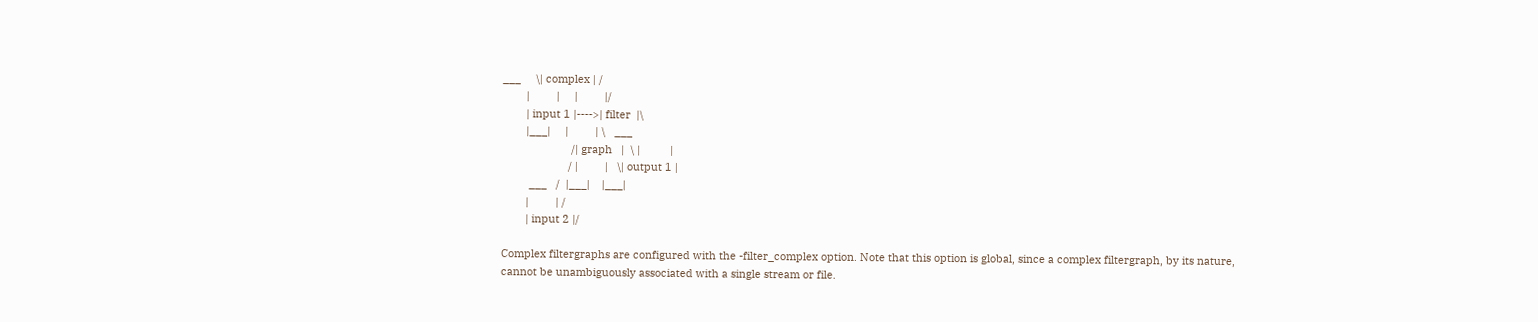___     \| complex | /
        |         |     |         |/
        | input 1 |---->| filter  |\
        |___|     |         | \   ___
                       /| graph   |  \ |          |
                      / |         |   \| output 1 |
         ___   /  |___|    |___|
        |         | /
        | input 2 |/

Complex filtergraphs are configured with the -filter_complex option. Note that this option is global, since a complex filtergraph, by its nature, cannot be unambiguously associated with a single stream or file.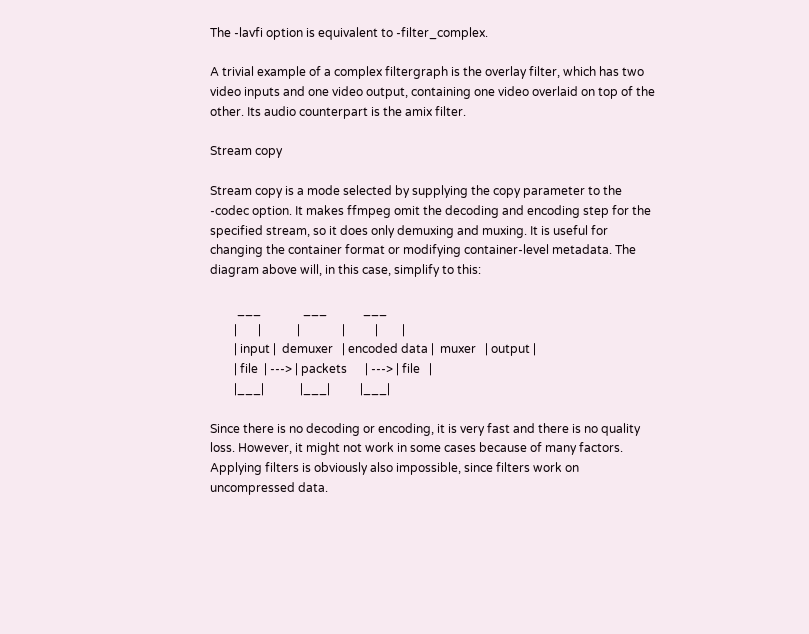The -lavfi option is equivalent to -filter_complex.

A trivial example of a complex filtergraph is the overlay filter, which has two video inputs and one video output, containing one video overlaid on top of the other. Its audio counterpart is the amix filter.

Stream copy

Stream copy is a mode selected by supplying the copy parameter to the -codec option. It makes ffmpeg omit the decoding and encoding step for the specified stream, so it does only demuxing and muxing. It is useful for changing the container format or modifying container-level metadata. The diagram above will, in this case, simplify to this:

         ___              ___            ___
        |       |            |              |          |        |
        | input |  demuxer   | encoded data |  muxer   | output |
        | file  | ---> | packets      | ---> | file   |
        |___|            |___|          |___|

Since there is no decoding or encoding, it is very fast and there is no quality loss. However, it might not work in some cases because of many factors. Applying filters is obviously also impossible, since filters work on uncompressed data.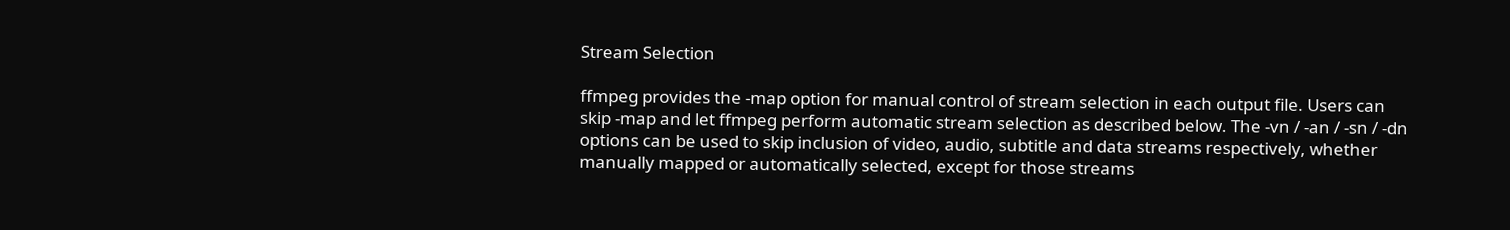Stream Selection

ffmpeg provides the -map option for manual control of stream selection in each output file. Users can skip -map and let ffmpeg perform automatic stream selection as described below. The -vn / -an / -sn / -dn options can be used to skip inclusion of video, audio, subtitle and data streams respectively, whether manually mapped or automatically selected, except for those streams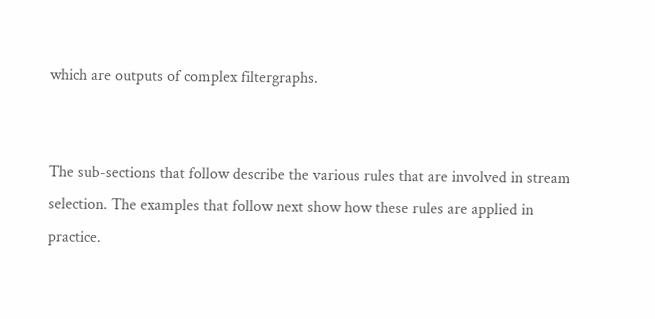which are outputs of complex filtergraphs.


The sub-sections that follow describe the various rules that are involved in stream selection. The examples that follow next show how these rules are applied in practice.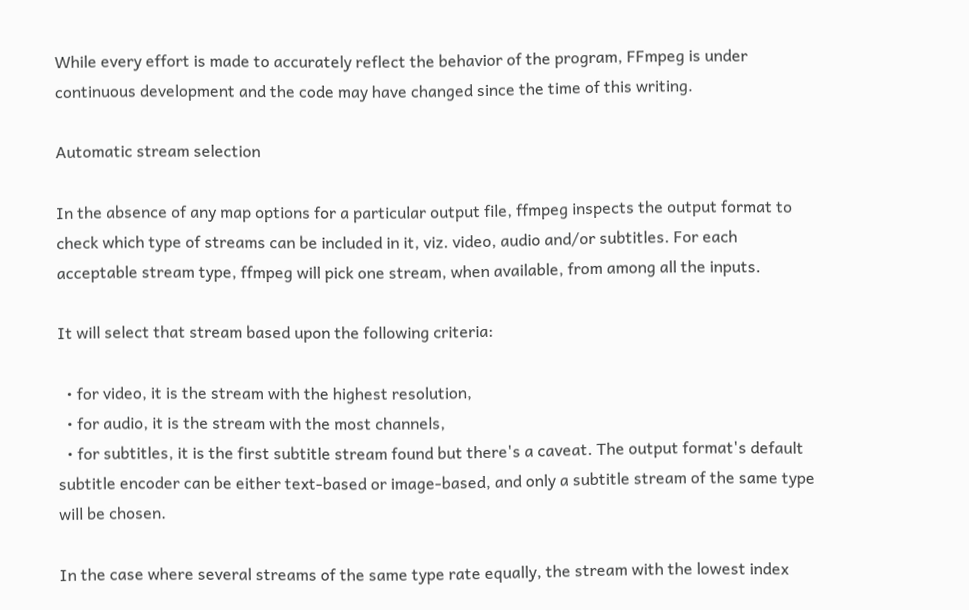While every effort is made to accurately reflect the behavior of the program, FFmpeg is under continuous development and the code may have changed since the time of this writing.

Automatic stream selection

In the absence of any map options for a particular output file, ffmpeg inspects the output format to check which type of streams can be included in it, viz. video, audio and/or subtitles. For each acceptable stream type, ffmpeg will pick one stream, when available, from among all the inputs.

It will select that stream based upon the following criteria:

  • for video, it is the stream with the highest resolution,
  • for audio, it is the stream with the most channels,
  • for subtitles, it is the first subtitle stream found but there's a caveat. The output format's default subtitle encoder can be either text-based or image-based, and only a subtitle stream of the same type will be chosen.

In the case where several streams of the same type rate equally, the stream with the lowest index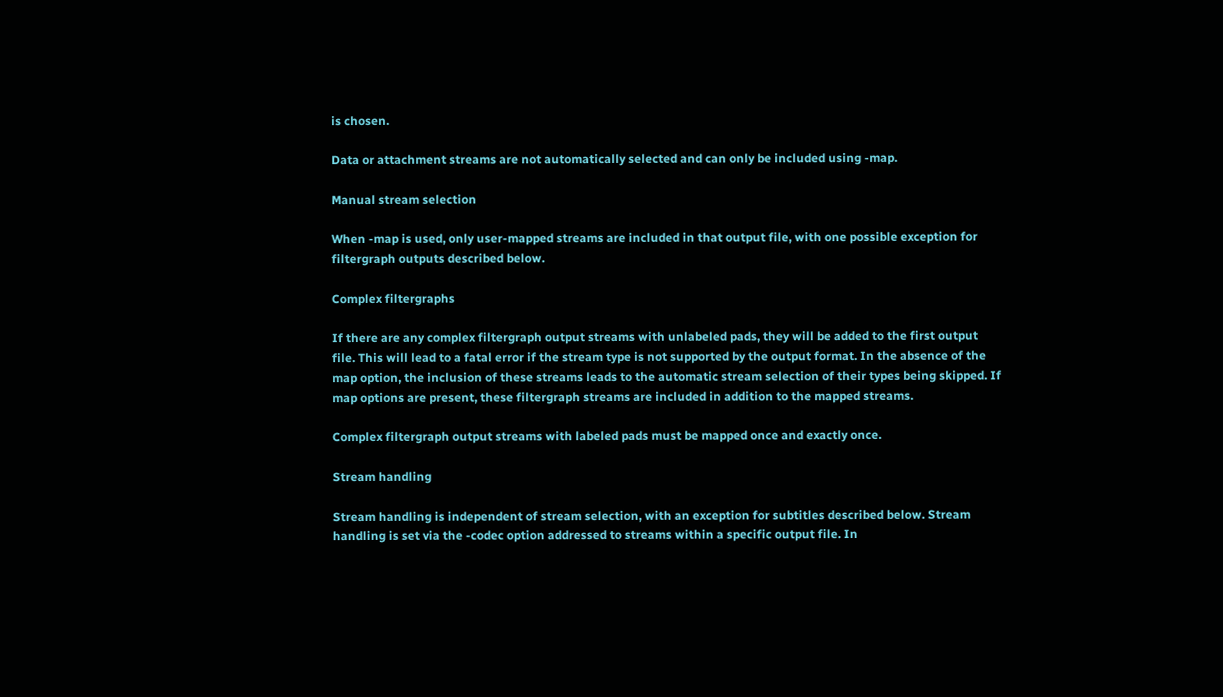is chosen.

Data or attachment streams are not automatically selected and can only be included using -map.

Manual stream selection

When -map is used, only user-mapped streams are included in that output file, with one possible exception for filtergraph outputs described below.

Complex filtergraphs

If there are any complex filtergraph output streams with unlabeled pads, they will be added to the first output file. This will lead to a fatal error if the stream type is not supported by the output format. In the absence of the map option, the inclusion of these streams leads to the automatic stream selection of their types being skipped. If map options are present, these filtergraph streams are included in addition to the mapped streams.

Complex filtergraph output streams with labeled pads must be mapped once and exactly once.

Stream handling

Stream handling is independent of stream selection, with an exception for subtitles described below. Stream handling is set via the -codec option addressed to streams within a specific output file. In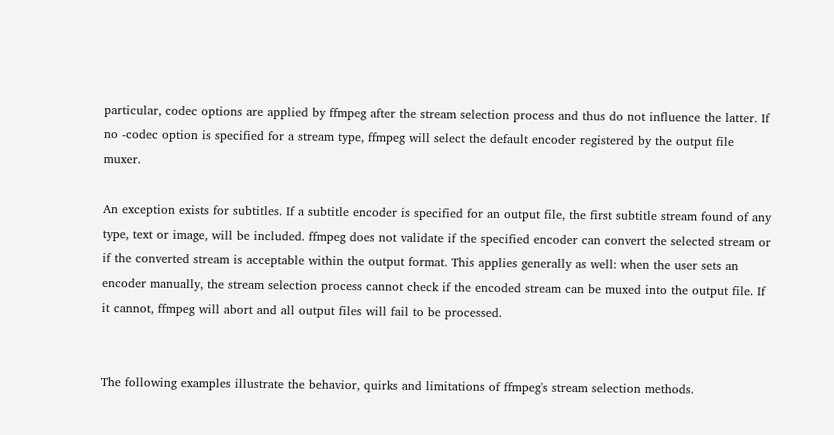particular, codec options are applied by ffmpeg after the stream selection process and thus do not influence the latter. If no -codec option is specified for a stream type, ffmpeg will select the default encoder registered by the output file muxer.

An exception exists for subtitles. If a subtitle encoder is specified for an output file, the first subtitle stream found of any type, text or image, will be included. ffmpeg does not validate if the specified encoder can convert the selected stream or if the converted stream is acceptable within the output format. This applies generally as well: when the user sets an encoder manually, the stream selection process cannot check if the encoded stream can be muxed into the output file. If it cannot, ffmpeg will abort and all output files will fail to be processed.


The following examples illustrate the behavior, quirks and limitations of ffmpeg's stream selection methods.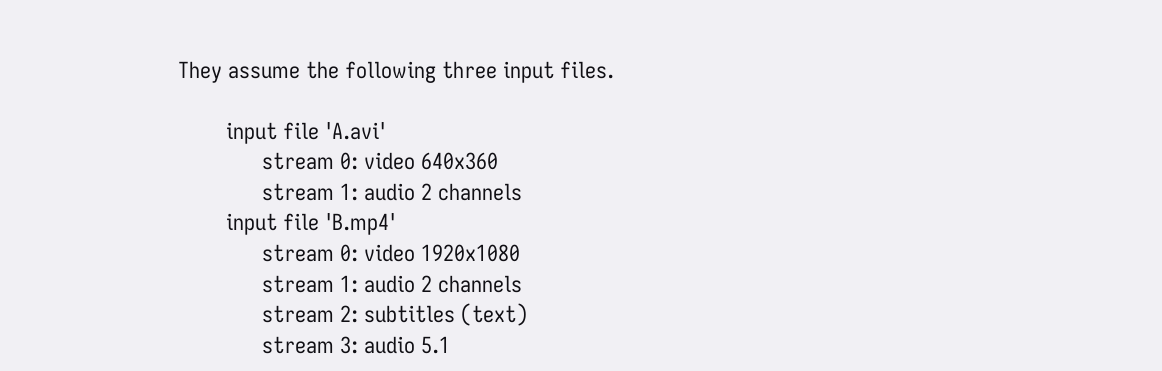They assume the following three input files.

        input file 'A.avi'
              stream 0: video 640x360
              stream 1: audio 2 channels
        input file 'B.mp4'
              stream 0: video 1920x1080
              stream 1: audio 2 channels
              stream 2: subtitles (text)
              stream 3: audio 5.1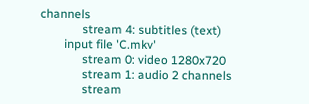channels
              stream 4: subtitles (text)
        input file 'C.mkv'
              stream 0: video 1280x720
              stream 1: audio 2 channels
              stream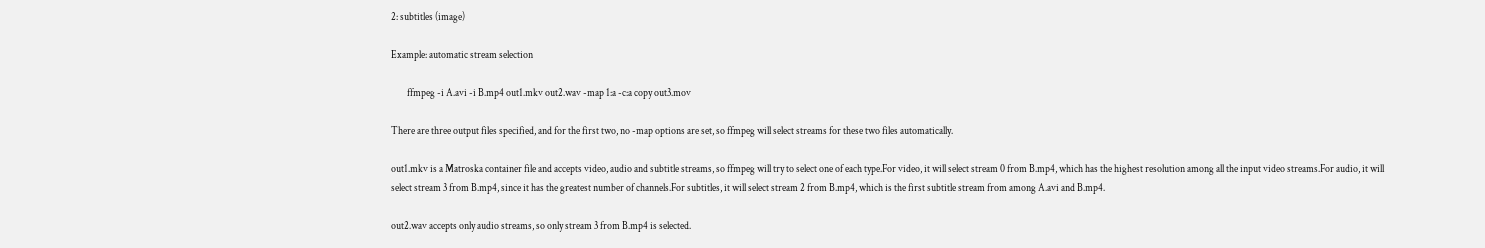2: subtitles (image)

Example: automatic stream selection

        ffmpeg -i A.avi -i B.mp4 out1.mkv out2.wav -map 1:a -c:a copy out3.mov

There are three output files specified, and for the first two, no -map options are set, so ffmpeg will select streams for these two files automatically.

out1.mkv is a Matroska container file and accepts video, audio and subtitle streams, so ffmpeg will try to select one of each type.For video, it will select stream 0 from B.mp4, which has the highest resolution among all the input video streams.For audio, it will select stream 3 from B.mp4, since it has the greatest number of channels.For subtitles, it will select stream 2 from B.mp4, which is the first subtitle stream from among A.avi and B.mp4.

out2.wav accepts only audio streams, so only stream 3 from B.mp4 is selected.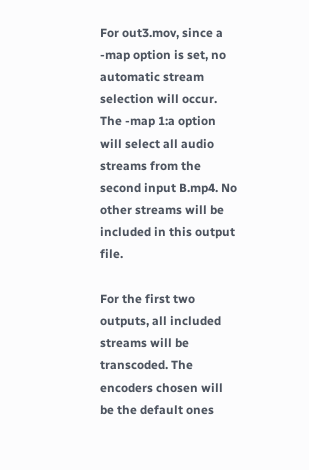For out3.mov, since a -map option is set, no automatic stream selection will occur. The -map 1:a option will select all audio streams from the second input B.mp4. No other streams will be included in this output file.

For the first two outputs, all included streams will be transcoded. The encoders chosen will be the default ones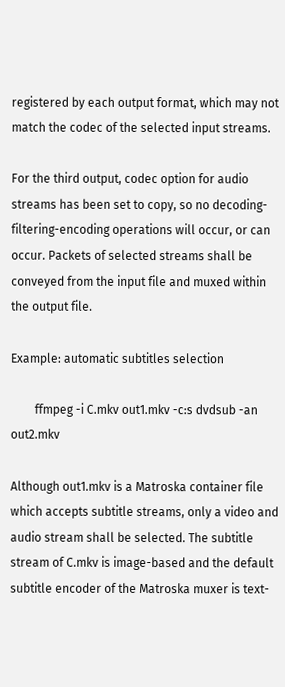registered by each output format, which may not match the codec of the selected input streams.

For the third output, codec option for audio streams has been set to copy, so no decoding-filtering-encoding operations will occur, or can occur. Packets of selected streams shall be conveyed from the input file and muxed within the output file.

Example: automatic subtitles selection

        ffmpeg -i C.mkv out1.mkv -c:s dvdsub -an out2.mkv

Although out1.mkv is a Matroska container file which accepts subtitle streams, only a video and audio stream shall be selected. The subtitle stream of C.mkv is image-based and the default subtitle encoder of the Matroska muxer is text-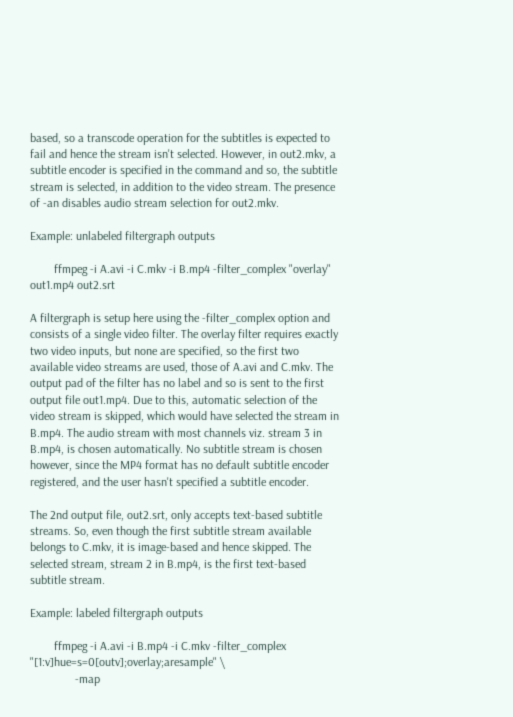based, so a transcode operation for the subtitles is expected to fail and hence the stream isn't selected. However, in out2.mkv, a subtitle encoder is specified in the command and so, the subtitle stream is selected, in addition to the video stream. The presence of -an disables audio stream selection for out2.mkv.

Example: unlabeled filtergraph outputs

        ffmpeg -i A.avi -i C.mkv -i B.mp4 -filter_complex "overlay" out1.mp4 out2.srt

A filtergraph is setup here using the -filter_complex option and consists of a single video filter. The overlay filter requires exactly two video inputs, but none are specified, so the first two available video streams are used, those of A.avi and C.mkv. The output pad of the filter has no label and so is sent to the first output file out1.mp4. Due to this, automatic selection of the video stream is skipped, which would have selected the stream in B.mp4. The audio stream with most channels viz. stream 3 in B.mp4, is chosen automatically. No subtitle stream is chosen however, since the MP4 format has no default subtitle encoder registered, and the user hasn't specified a subtitle encoder.

The 2nd output file, out2.srt, only accepts text-based subtitle streams. So, even though the first subtitle stream available belongs to C.mkv, it is image-based and hence skipped. The selected stream, stream 2 in B.mp4, is the first text-based subtitle stream.

Example: labeled filtergraph outputs

        ffmpeg -i A.avi -i B.mp4 -i C.mkv -filter_complex "[1:v]hue=s=0[outv];overlay;aresample" \
               -map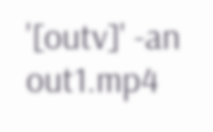'[outv]' -an        out1.mp4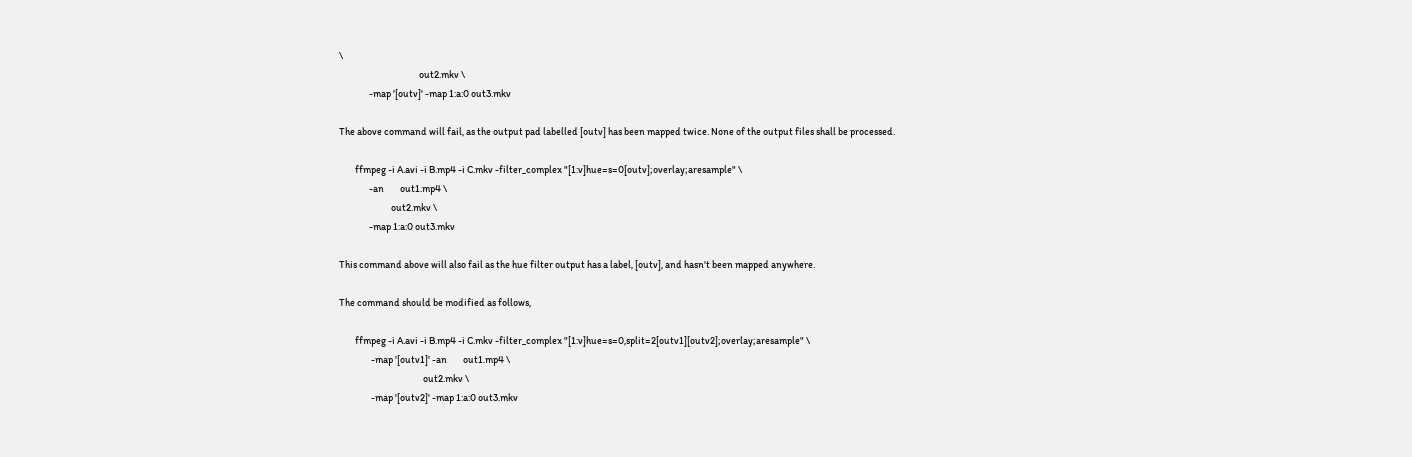\
                                        out2.mkv \
               -map '[outv]' -map 1:a:0 out3.mkv

The above command will fail, as the output pad labelled [outv] has been mapped twice. None of the output files shall be processed.

        ffmpeg -i A.avi -i B.mp4 -i C.mkv -filter_complex "[1:v]hue=s=0[outv];overlay;aresample" \
               -an        out1.mp4 \
                          out2.mkv \
               -map 1:a:0 out3.mkv

This command above will also fail as the hue filter output has a label, [outv], and hasn't been mapped anywhere.

The command should be modified as follows,

        ffmpeg -i A.avi -i B.mp4 -i C.mkv -filter_complex "[1:v]hue=s=0,split=2[outv1][outv2];overlay;aresample" \
                -map '[outv1]' -an        out1.mp4 \
                                          out2.mkv \
                -map '[outv2]' -map 1:a:0 out3.mkv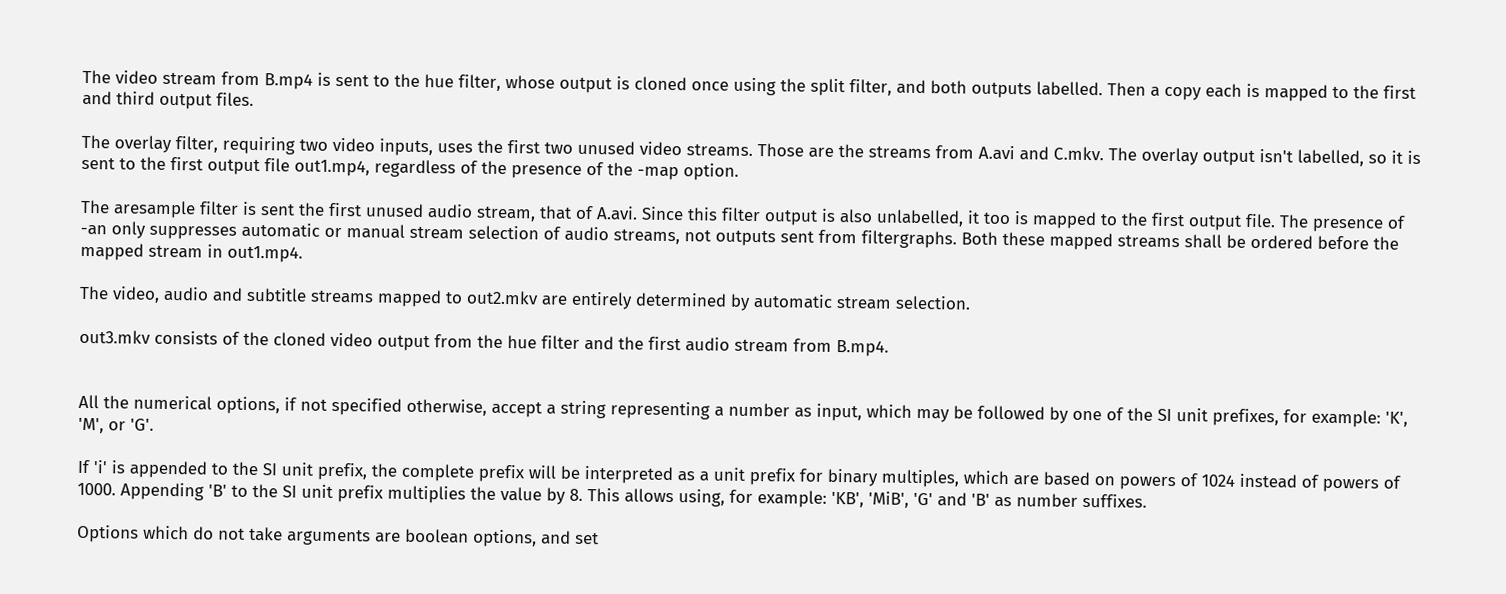The video stream from B.mp4 is sent to the hue filter, whose output is cloned once using the split filter, and both outputs labelled. Then a copy each is mapped to the first and third output files.

The overlay filter, requiring two video inputs, uses the first two unused video streams. Those are the streams from A.avi and C.mkv. The overlay output isn't labelled, so it is sent to the first output file out1.mp4, regardless of the presence of the -map option.

The aresample filter is sent the first unused audio stream, that of A.avi. Since this filter output is also unlabelled, it too is mapped to the first output file. The presence of -an only suppresses automatic or manual stream selection of audio streams, not outputs sent from filtergraphs. Both these mapped streams shall be ordered before the mapped stream in out1.mp4.

The video, audio and subtitle streams mapped to out2.mkv are entirely determined by automatic stream selection.

out3.mkv consists of the cloned video output from the hue filter and the first audio stream from B.mp4.


All the numerical options, if not specified otherwise, accept a string representing a number as input, which may be followed by one of the SI unit prefixes, for example: 'K', 'M', or 'G'.

If 'i' is appended to the SI unit prefix, the complete prefix will be interpreted as a unit prefix for binary multiples, which are based on powers of 1024 instead of powers of 1000. Appending 'B' to the SI unit prefix multiplies the value by 8. This allows using, for example: 'KB', 'MiB', 'G' and 'B' as number suffixes.

Options which do not take arguments are boolean options, and set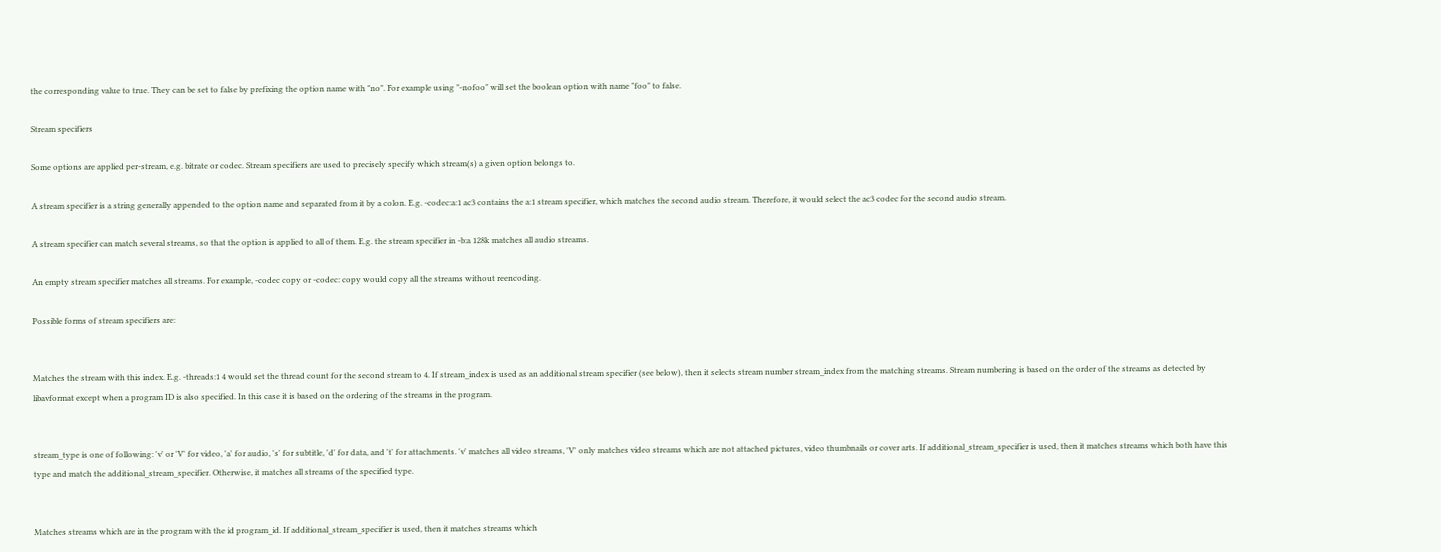the corresponding value to true. They can be set to false by prefixing the option name with "no". For example using "-nofoo" will set the boolean option with name "foo" to false.

Stream specifiers

Some options are applied per-stream, e.g. bitrate or codec. Stream specifiers are used to precisely specify which stream(s) a given option belongs to.

A stream specifier is a string generally appended to the option name and separated from it by a colon. E.g. -codec:a:1 ac3 contains the a:1 stream specifier, which matches the second audio stream. Therefore, it would select the ac3 codec for the second audio stream.

A stream specifier can match several streams, so that the option is applied to all of them. E.g. the stream specifier in -b:a 128k matches all audio streams.

An empty stream specifier matches all streams. For example, -codec copy or -codec: copy would copy all the streams without reencoding.

Possible forms of stream specifiers are:


Matches the stream with this index. E.g. -threads:1 4 would set the thread count for the second stream to 4. If stream_index is used as an additional stream specifier (see below), then it selects stream number stream_index from the matching streams. Stream numbering is based on the order of the streams as detected by libavformat except when a program ID is also specified. In this case it is based on the ordering of the streams in the program.


stream_type is one of following: 'v' or 'V' for video, 'a' for audio, 's' for subtitle, 'd' for data, and 't' for attachments. 'v' matches all video streams, 'V' only matches video streams which are not attached pictures, video thumbnails or cover arts. If additional_stream_specifier is used, then it matches streams which both have this type and match the additional_stream_specifier. Otherwise, it matches all streams of the specified type.


Matches streams which are in the program with the id program_id. If additional_stream_specifier is used, then it matches streams which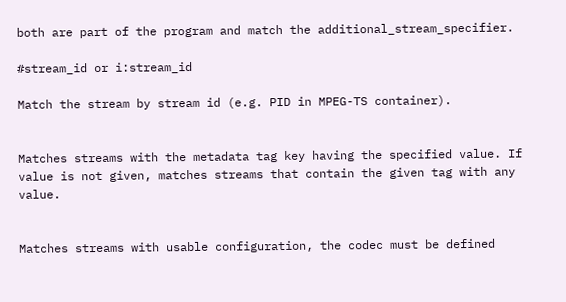both are part of the program and match the additional_stream_specifier.

#stream_id or i:stream_id

Match the stream by stream id (e.g. PID in MPEG-TS container).


Matches streams with the metadata tag key having the specified value. If value is not given, matches streams that contain the given tag with any value.


Matches streams with usable configuration, the codec must be defined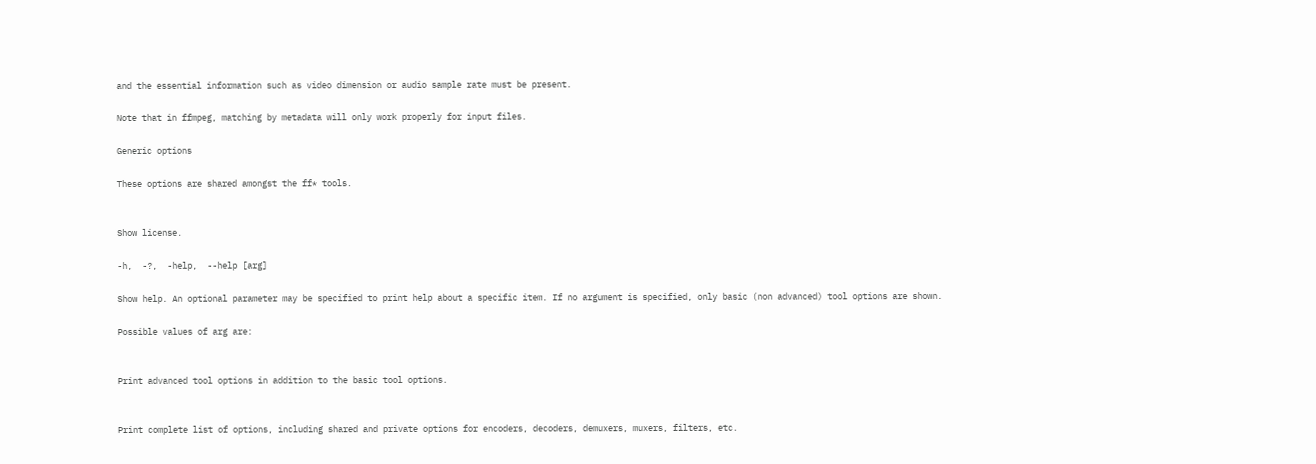and the essential information such as video dimension or audio sample rate must be present.

Note that in ffmpeg, matching by metadata will only work properly for input files.

Generic options

These options are shared amongst the ff* tools.


Show license.

-h,  -?,  -help,  --help [arg]

Show help. An optional parameter may be specified to print help about a specific item. If no argument is specified, only basic (non advanced) tool options are shown.

Possible values of arg are:


Print advanced tool options in addition to the basic tool options.


Print complete list of options, including shared and private options for encoders, decoders, demuxers, muxers, filters, etc.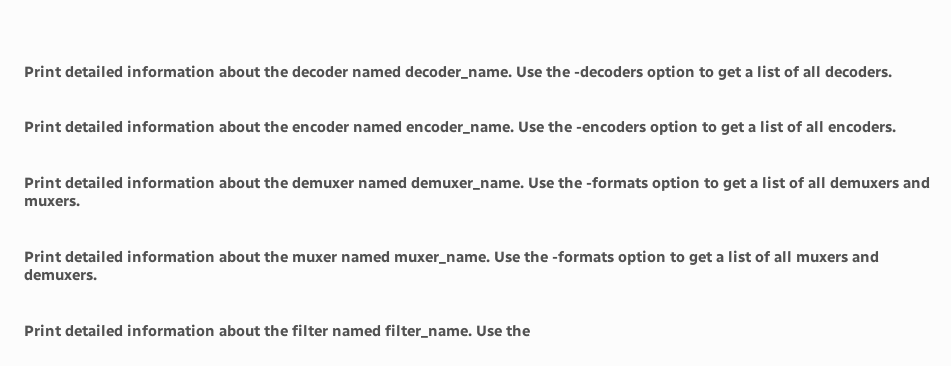Print detailed information about the decoder named decoder_name. Use the -decoders option to get a list of all decoders.


Print detailed information about the encoder named encoder_name. Use the -encoders option to get a list of all encoders.


Print detailed information about the demuxer named demuxer_name. Use the -formats option to get a list of all demuxers and muxers.


Print detailed information about the muxer named muxer_name. Use the -formats option to get a list of all muxers and demuxers.


Print detailed information about the filter named filter_name. Use the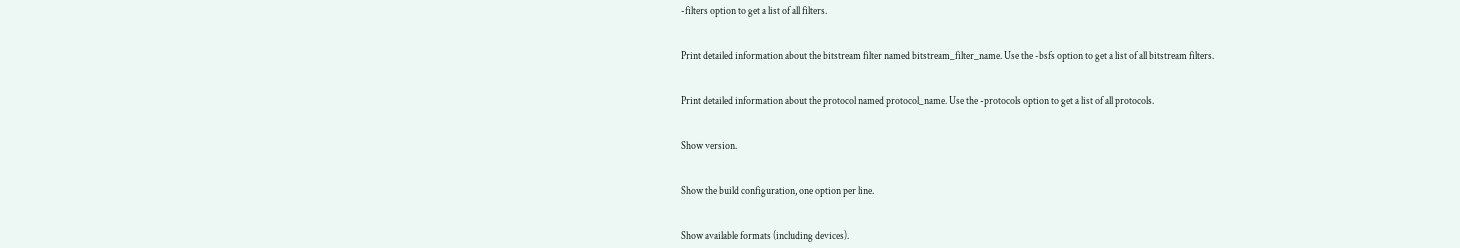-filters option to get a list of all filters.


Print detailed information about the bitstream filter named bitstream_filter_name. Use the -bsfs option to get a list of all bitstream filters.


Print detailed information about the protocol named protocol_name. Use the -protocols option to get a list of all protocols.


Show version.


Show the build configuration, one option per line.


Show available formats (including devices).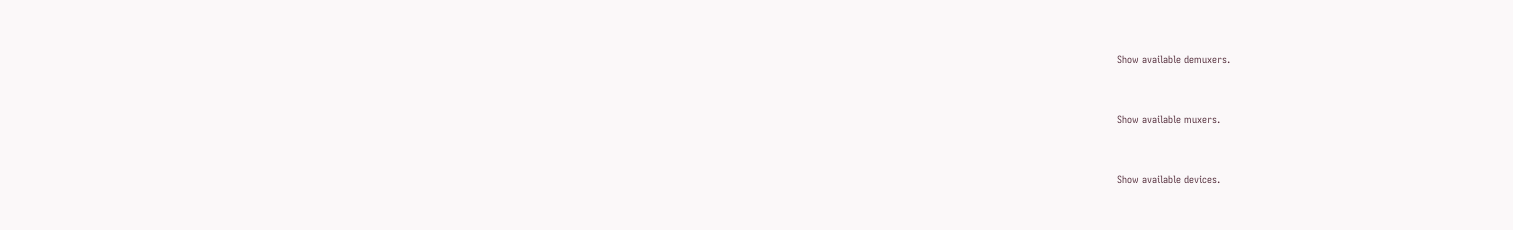Show available demuxers.


Show available muxers.


Show available devices.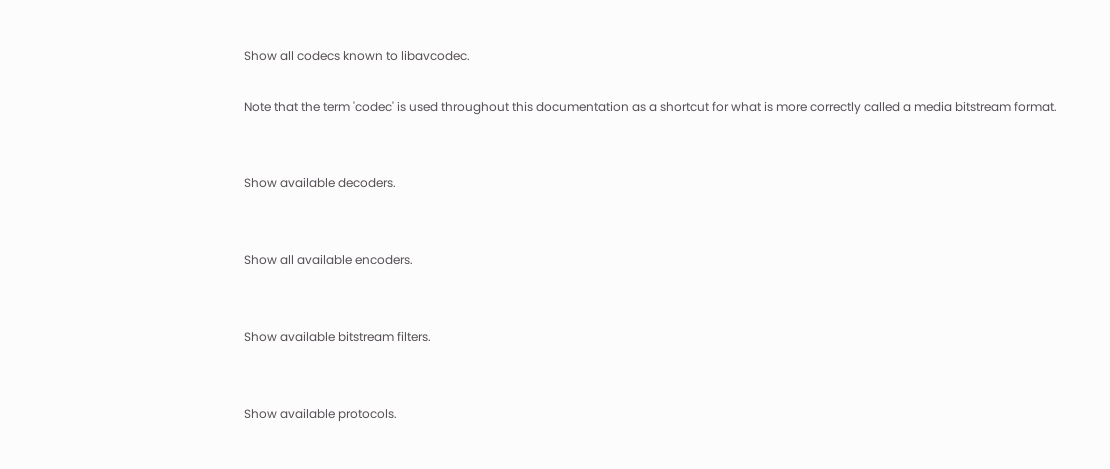Show all codecs known to libavcodec.

Note that the term 'codec' is used throughout this documentation as a shortcut for what is more correctly called a media bitstream format.


Show available decoders.


Show all available encoders.


Show available bitstream filters.


Show available protocols.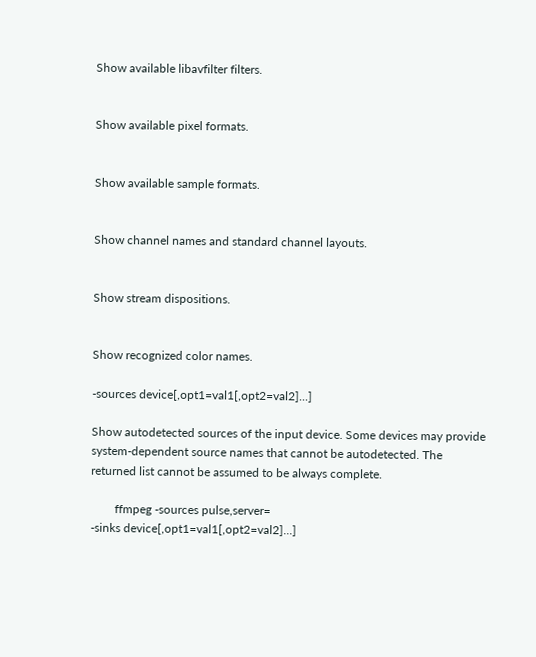Show available libavfilter filters.


Show available pixel formats.


Show available sample formats.


Show channel names and standard channel layouts.


Show stream dispositions.


Show recognized color names.

-sources device[,opt1=val1[,opt2=val2]...]

Show autodetected sources of the input device. Some devices may provide system-dependent source names that cannot be autodetected. The returned list cannot be assumed to be always complete.

        ffmpeg -sources pulse,server=
-sinks device[,opt1=val1[,opt2=val2]...]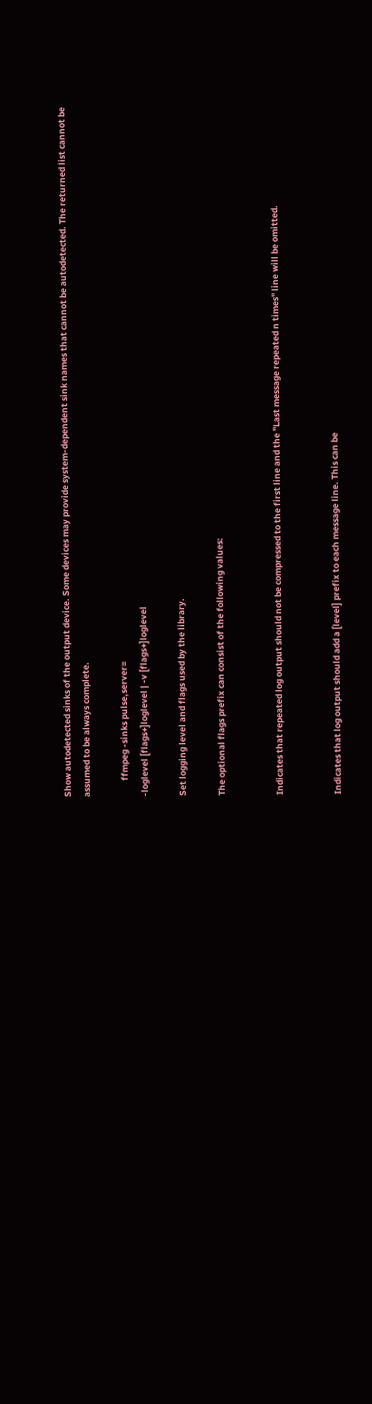Show autodetected sinks of the output device. Some devices may provide system-dependent sink names that cannot be autodetected. The returned list cannot be assumed to be always complete.

        ffmpeg -sinks pulse,server=
-loglevel [flags+]loglevel | -v [flags+]loglevel

Set logging level and flags used by the library.

The optional flags prefix can consist of the following values:


Indicates that repeated log output should not be compressed to the first line and the "Last message repeated n times" line will be omitted.


Indicates that log output should add a [level] prefix to each message line. This can be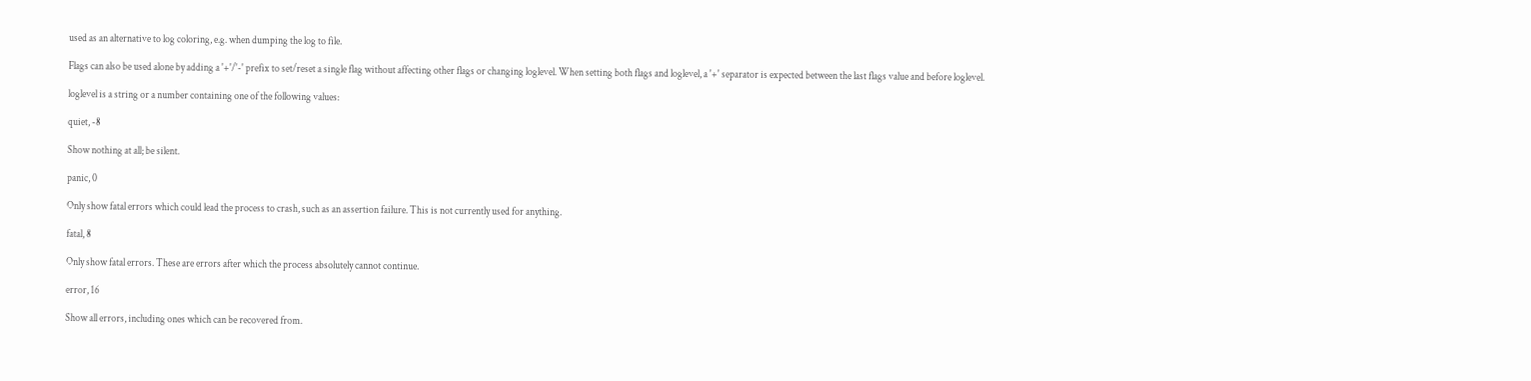used as an alternative to log coloring, e.g. when dumping the log to file.

Flags can also be used alone by adding a '+'/'-' prefix to set/reset a single flag without affecting other flags or changing loglevel. When setting both flags and loglevel, a '+' separator is expected between the last flags value and before loglevel.

loglevel is a string or a number containing one of the following values:

quiet, -8

Show nothing at all; be silent.

panic, 0

Only show fatal errors which could lead the process to crash, such as an assertion failure. This is not currently used for anything.

fatal, 8

Only show fatal errors. These are errors after which the process absolutely cannot continue.

error, 16

Show all errors, including ones which can be recovered from.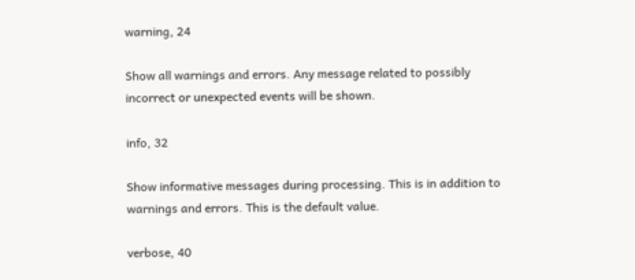warning, 24

Show all warnings and errors. Any message related to possibly incorrect or unexpected events will be shown.

info, 32

Show informative messages during processing. This is in addition to warnings and errors. This is the default value.

verbose, 40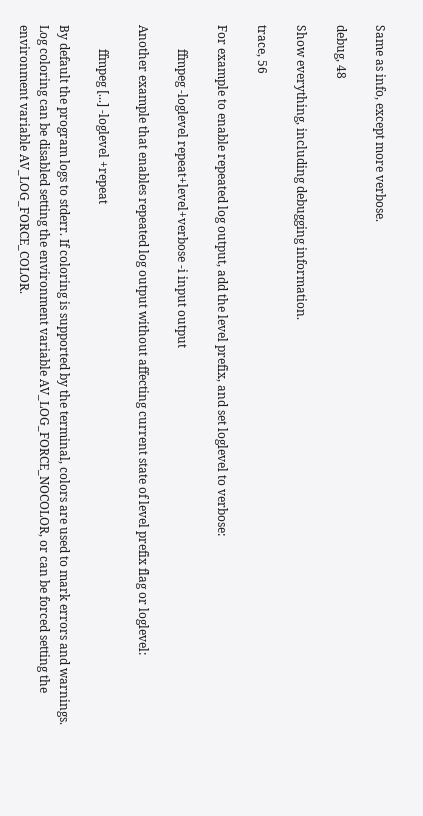Same as info, except more verbose.

debug, 48

Show everything, including debugging information.

trace, 56

For example to enable repeated log output, add the level prefix, and set loglevel to verbose:

        ffmpeg -loglevel repeat+level+verbose -i input output

Another example that enables repeated log output without affecting current state of level prefix flag or loglevel:

        ffmpeg [...] -loglevel +repeat

By default the program logs to stderr. If coloring is supported by the terminal, colors are used to mark errors and warnings. Log coloring can be disabled setting the environment variable AV_LOG_FORCE_NOCOLOR, or can be forced setting the environment variable AV_LOG_FORCE_COLOR.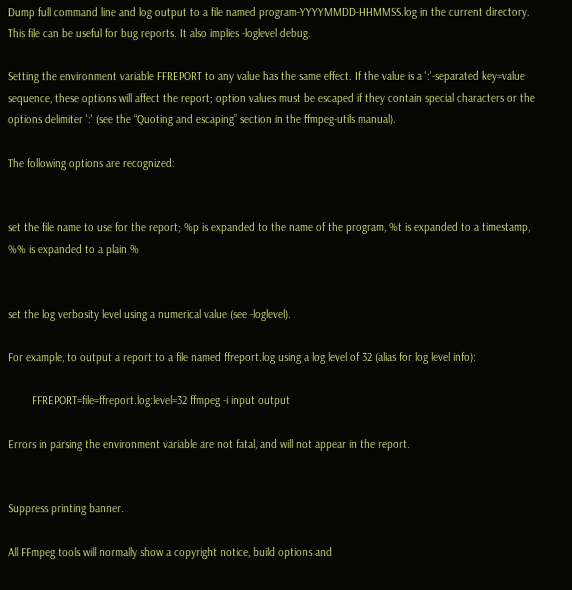Dump full command line and log output to a file named program-YYYYMMDD-HHMMSS.log in the current directory. This file can be useful for bug reports. It also implies -loglevel debug.

Setting the environment variable FFREPORT to any value has the same effect. If the value is a ':'-separated key=value sequence, these options will affect the report; option values must be escaped if they contain special characters or the options delimiter ':' (see the “Quoting and escaping” section in the ffmpeg-utils manual).

The following options are recognized:


set the file name to use for the report; %p is expanded to the name of the program, %t is expanded to a timestamp, %% is expanded to a plain %


set the log verbosity level using a numerical value (see -loglevel).

For example, to output a report to a file named ffreport.log using a log level of 32 (alias for log level info):

        FFREPORT=file=ffreport.log:level=32 ffmpeg -i input output

Errors in parsing the environment variable are not fatal, and will not appear in the report.


Suppress printing banner.

All FFmpeg tools will normally show a copyright notice, build options and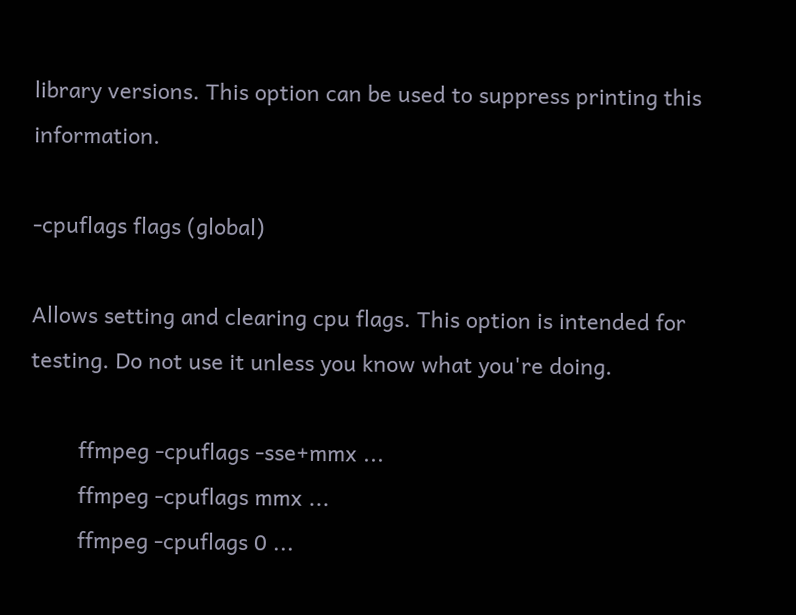library versions. This option can be used to suppress printing this information.

-cpuflags flags (global)

Allows setting and clearing cpu flags. This option is intended for testing. Do not use it unless you know what you're doing.

        ffmpeg -cpuflags -sse+mmx ...
        ffmpeg -cpuflags mmx ...
        ffmpeg -cpuflags 0 ...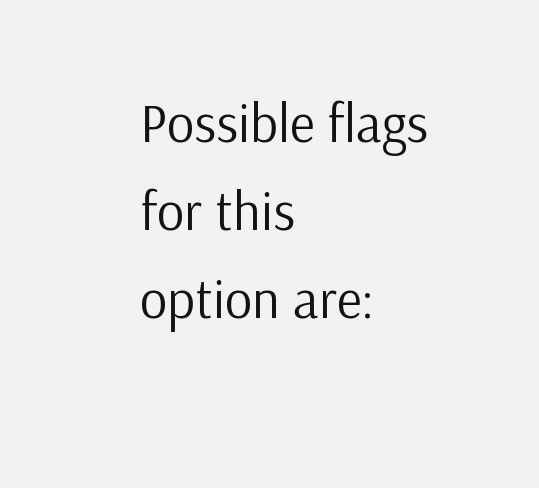Possible flags for this option are: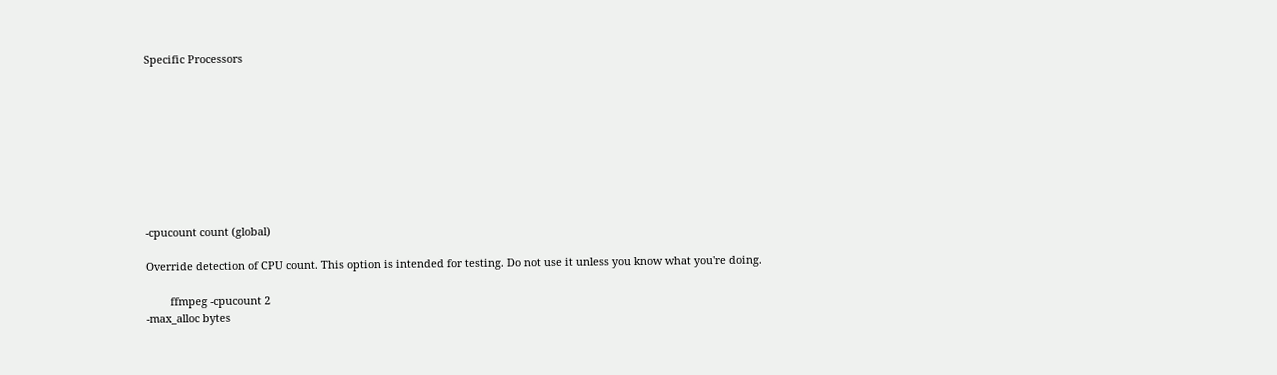Specific Processors









-cpucount count (global)

Override detection of CPU count. This option is intended for testing. Do not use it unless you know what you're doing.

        ffmpeg -cpucount 2
-max_alloc bytes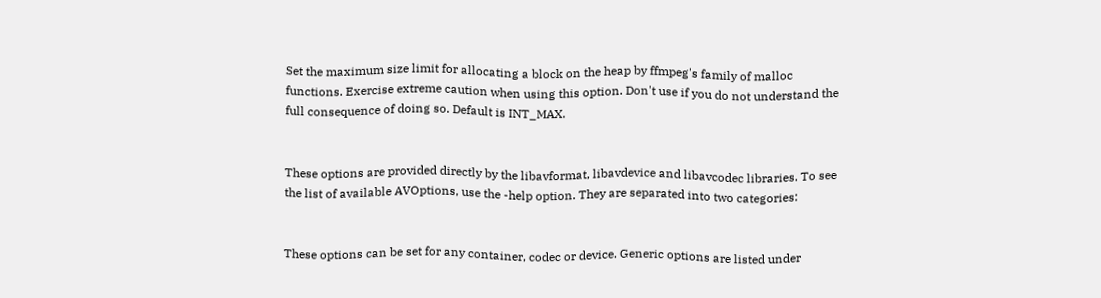Set the maximum size limit for allocating a block on the heap by ffmpeg's family of malloc functions. Exercise extreme caution when using this option. Don't use if you do not understand the full consequence of doing so. Default is INT_MAX.


These options are provided directly by the libavformat, libavdevice and libavcodec libraries. To see the list of available AVOptions, use the -help option. They are separated into two categories:


These options can be set for any container, codec or device. Generic options are listed under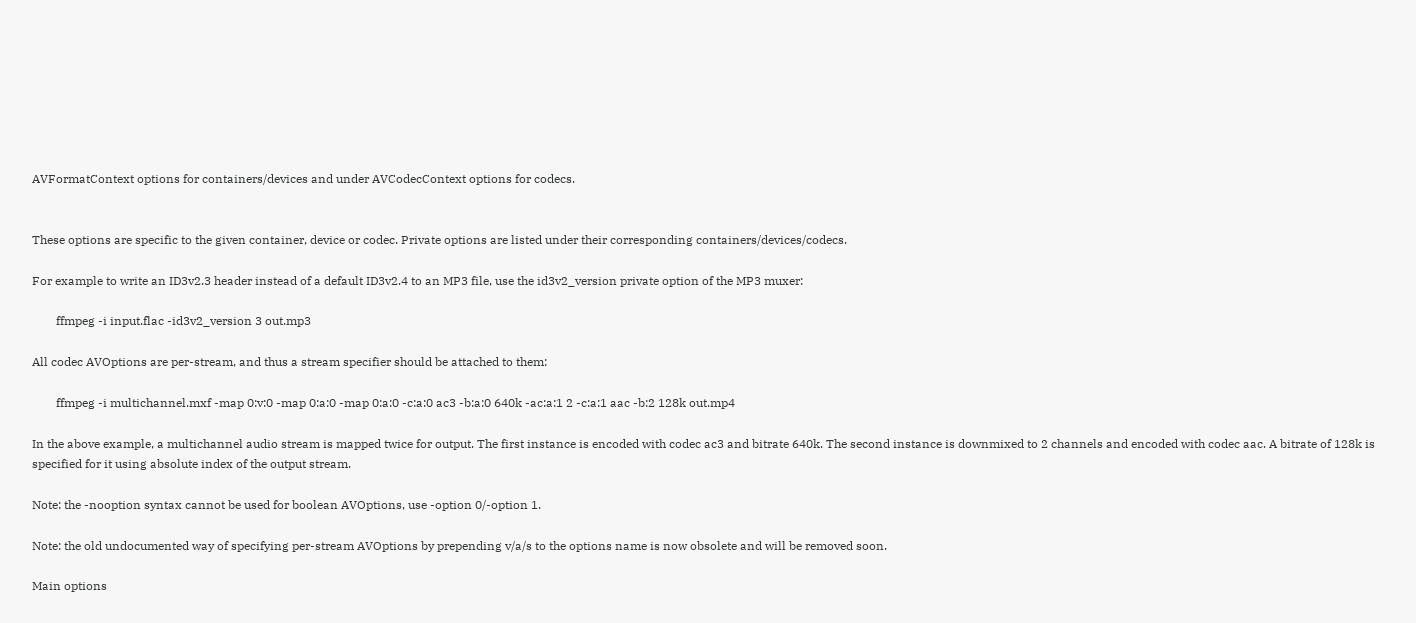AVFormatContext options for containers/devices and under AVCodecContext options for codecs.


These options are specific to the given container, device or codec. Private options are listed under their corresponding containers/devices/codecs.

For example to write an ID3v2.3 header instead of a default ID3v2.4 to an MP3 file, use the id3v2_version private option of the MP3 muxer:

        ffmpeg -i input.flac -id3v2_version 3 out.mp3

All codec AVOptions are per-stream, and thus a stream specifier should be attached to them:

        ffmpeg -i multichannel.mxf -map 0:v:0 -map 0:a:0 -map 0:a:0 -c:a:0 ac3 -b:a:0 640k -ac:a:1 2 -c:a:1 aac -b:2 128k out.mp4

In the above example, a multichannel audio stream is mapped twice for output. The first instance is encoded with codec ac3 and bitrate 640k. The second instance is downmixed to 2 channels and encoded with codec aac. A bitrate of 128k is specified for it using absolute index of the output stream.

Note: the -nooption syntax cannot be used for boolean AVOptions, use -option 0/-option 1.

Note: the old undocumented way of specifying per-stream AVOptions by prepending v/a/s to the options name is now obsolete and will be removed soon.

Main options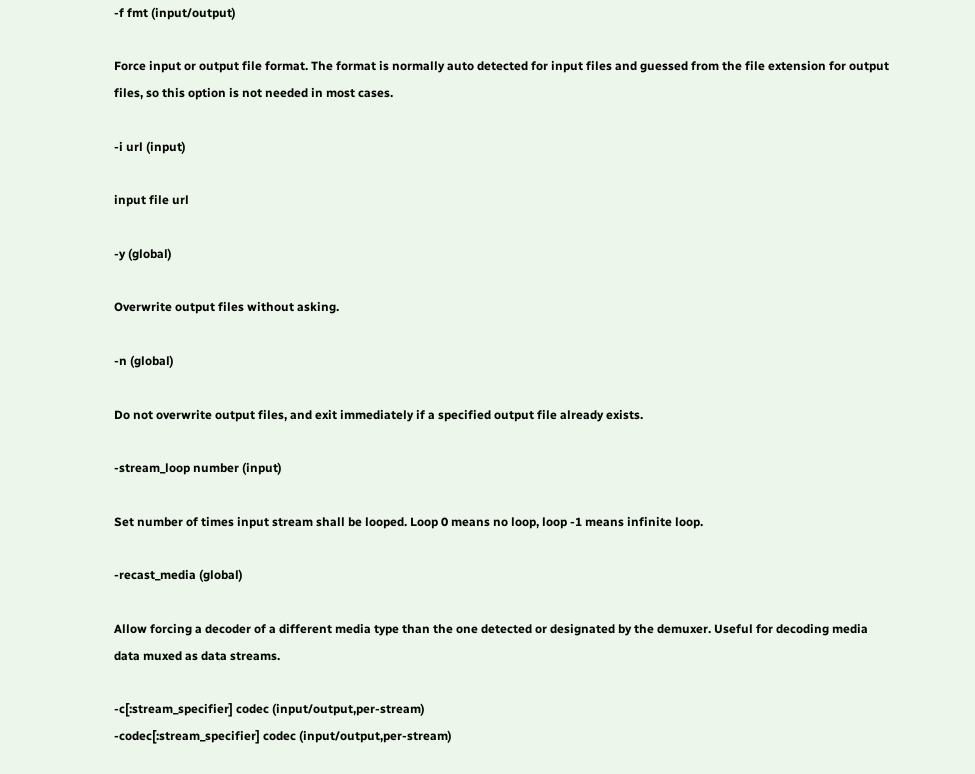-f fmt (input/output)

Force input or output file format. The format is normally auto detected for input files and guessed from the file extension for output files, so this option is not needed in most cases.

-i url (input)

input file url

-y (global)

Overwrite output files without asking.

-n (global)

Do not overwrite output files, and exit immediately if a specified output file already exists.

-stream_loop number (input)

Set number of times input stream shall be looped. Loop 0 means no loop, loop -1 means infinite loop.

-recast_media (global)

Allow forcing a decoder of a different media type than the one detected or designated by the demuxer. Useful for decoding media data muxed as data streams.

-c[:stream_specifier] codec (input/output,per-stream)
-codec[:stream_specifier] codec (input/output,per-stream)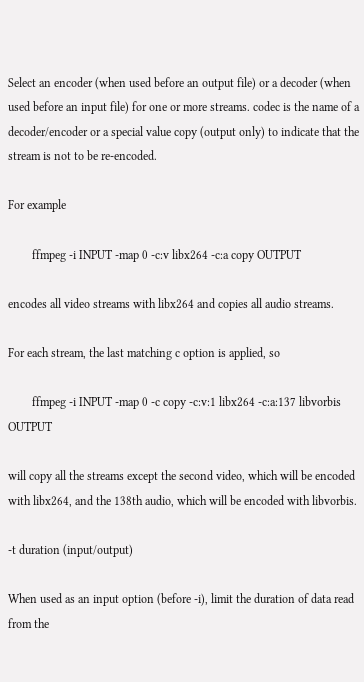Select an encoder (when used before an output file) or a decoder (when used before an input file) for one or more streams. codec is the name of a decoder/encoder or a special value copy (output only) to indicate that the stream is not to be re-encoded.

For example

        ffmpeg -i INPUT -map 0 -c:v libx264 -c:a copy OUTPUT

encodes all video streams with libx264 and copies all audio streams.

For each stream, the last matching c option is applied, so

        ffmpeg -i INPUT -map 0 -c copy -c:v:1 libx264 -c:a:137 libvorbis OUTPUT

will copy all the streams except the second video, which will be encoded with libx264, and the 138th audio, which will be encoded with libvorbis.

-t duration (input/output)

When used as an input option (before -i), limit the duration of data read from the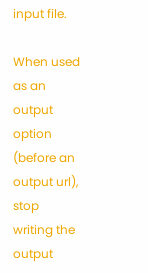input file.

When used as an output option (before an output url), stop writing the output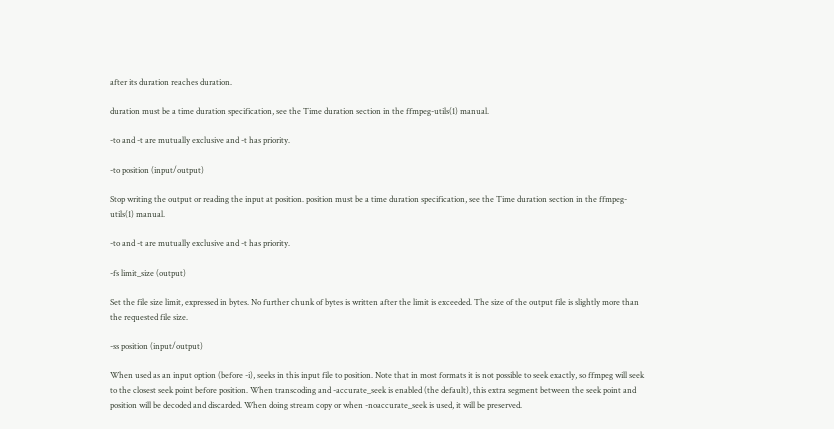after its duration reaches duration.

duration must be a time duration specification, see the Time duration section in the ffmpeg-utils(1) manual.

-to and -t are mutually exclusive and -t has priority.

-to position (input/output)

Stop writing the output or reading the input at position. position must be a time duration specification, see the Time duration section in the ffmpeg-utils(1) manual.

-to and -t are mutually exclusive and -t has priority.

-fs limit_size (output)

Set the file size limit, expressed in bytes. No further chunk of bytes is written after the limit is exceeded. The size of the output file is slightly more than the requested file size.

-ss position (input/output)

When used as an input option (before -i), seeks in this input file to position. Note that in most formats it is not possible to seek exactly, so ffmpeg will seek to the closest seek point before position. When transcoding and -accurate_seek is enabled (the default), this extra segment between the seek point and position will be decoded and discarded. When doing stream copy or when -noaccurate_seek is used, it will be preserved.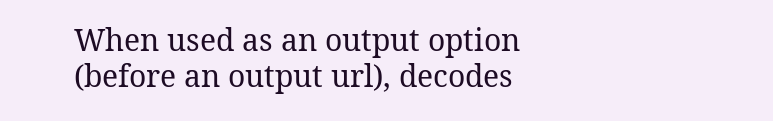When used as an output option (before an output url), decodes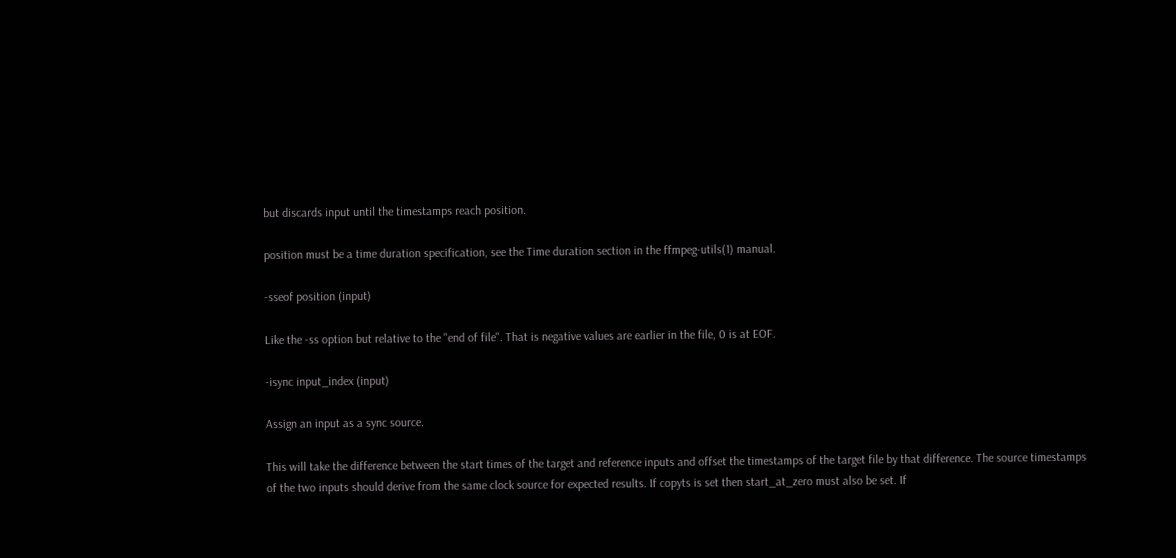but discards input until the timestamps reach position.

position must be a time duration specification, see the Time duration section in the ffmpeg-utils(1) manual.

-sseof position (input)

Like the -ss option but relative to the "end of file". That is negative values are earlier in the file, 0 is at EOF.

-isync input_index (input)

Assign an input as a sync source.

This will take the difference between the start times of the target and reference inputs and offset the timestamps of the target file by that difference. The source timestamps of the two inputs should derive from the same clock source for expected results. If copyts is set then start_at_zero must also be set. If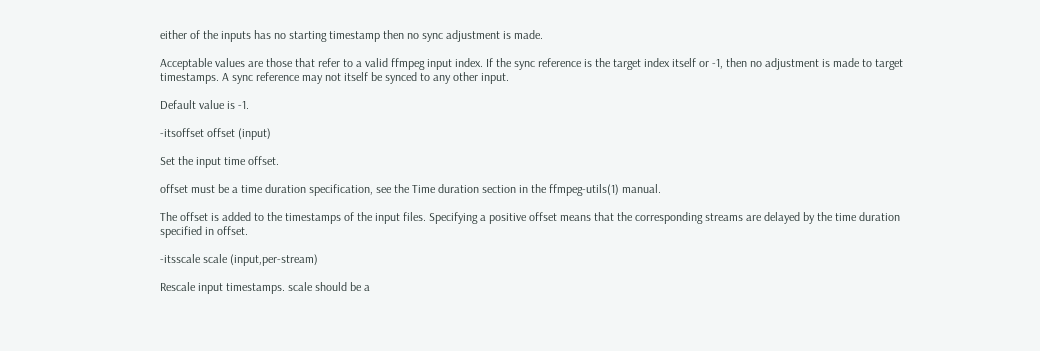either of the inputs has no starting timestamp then no sync adjustment is made.

Acceptable values are those that refer to a valid ffmpeg input index. If the sync reference is the target index itself or -1, then no adjustment is made to target timestamps. A sync reference may not itself be synced to any other input.

Default value is -1.

-itsoffset offset (input)

Set the input time offset.

offset must be a time duration specification, see the Time duration section in the ffmpeg-utils(1) manual.

The offset is added to the timestamps of the input files. Specifying a positive offset means that the corresponding streams are delayed by the time duration specified in offset.

-itsscale scale (input,per-stream)

Rescale input timestamps. scale should be a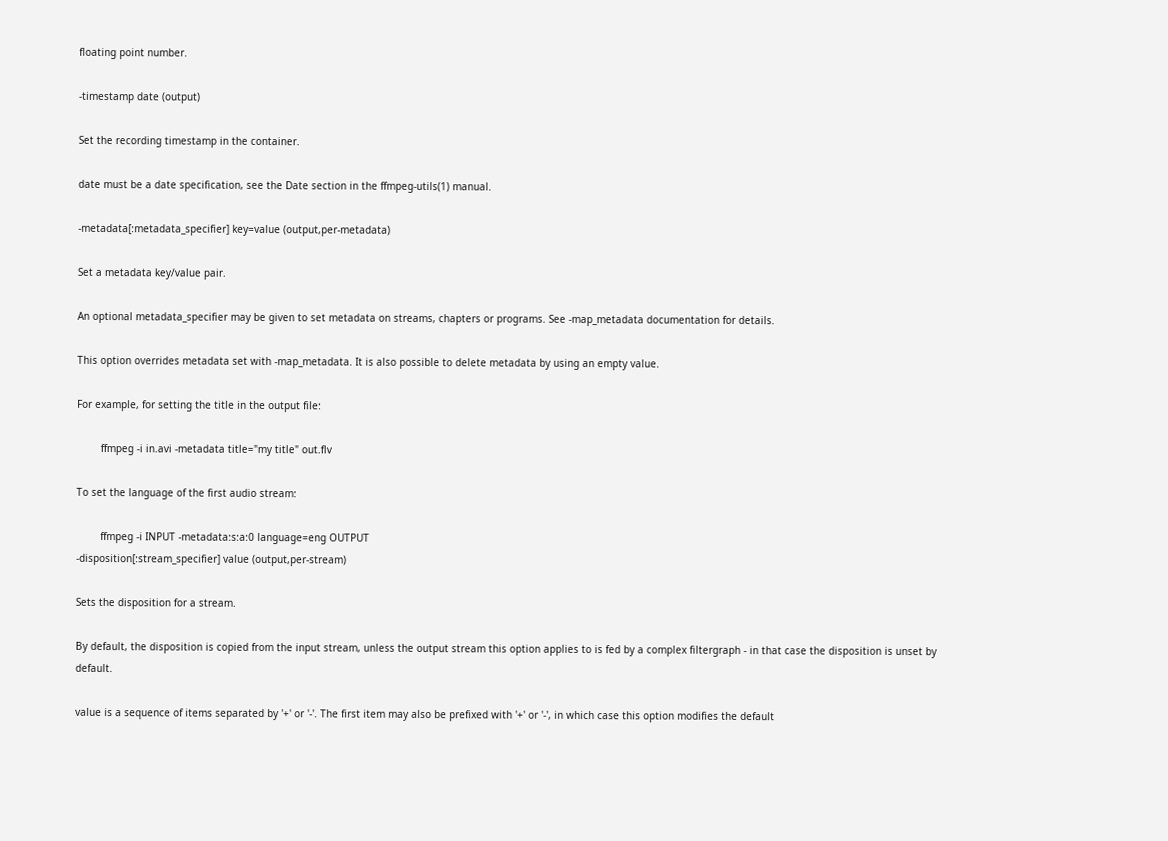floating point number.

-timestamp date (output)

Set the recording timestamp in the container.

date must be a date specification, see the Date section in the ffmpeg-utils(1) manual.

-metadata[:metadata_specifier] key=value (output,per-metadata)

Set a metadata key/value pair.

An optional metadata_specifier may be given to set metadata on streams, chapters or programs. See -map_metadata documentation for details.

This option overrides metadata set with -map_metadata. It is also possible to delete metadata by using an empty value.

For example, for setting the title in the output file:

        ffmpeg -i in.avi -metadata title="my title" out.flv

To set the language of the first audio stream:

        ffmpeg -i INPUT -metadata:s:a:0 language=eng OUTPUT
-disposition[:stream_specifier] value (output,per-stream)

Sets the disposition for a stream.

By default, the disposition is copied from the input stream, unless the output stream this option applies to is fed by a complex filtergraph - in that case the disposition is unset by default.

value is a sequence of items separated by '+' or '-'. The first item may also be prefixed with '+' or '-', in which case this option modifies the default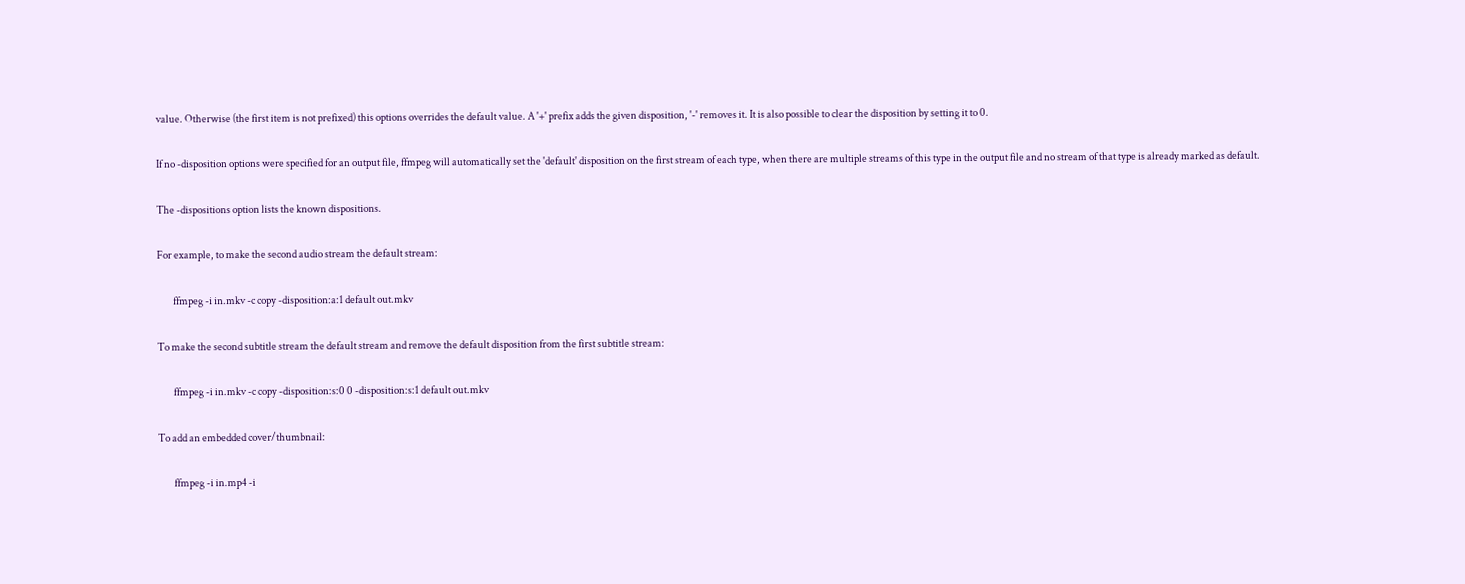value. Otherwise (the first item is not prefixed) this options overrides the default value. A '+' prefix adds the given disposition, '-' removes it. It is also possible to clear the disposition by setting it to 0.

If no -disposition options were specified for an output file, ffmpeg will automatically set the 'default' disposition on the first stream of each type, when there are multiple streams of this type in the output file and no stream of that type is already marked as default.

The -dispositions option lists the known dispositions.

For example, to make the second audio stream the default stream:

        ffmpeg -i in.mkv -c copy -disposition:a:1 default out.mkv

To make the second subtitle stream the default stream and remove the default disposition from the first subtitle stream:

        ffmpeg -i in.mkv -c copy -disposition:s:0 0 -disposition:s:1 default out.mkv

To add an embedded cover/thumbnail:

        ffmpeg -i in.mp4 -i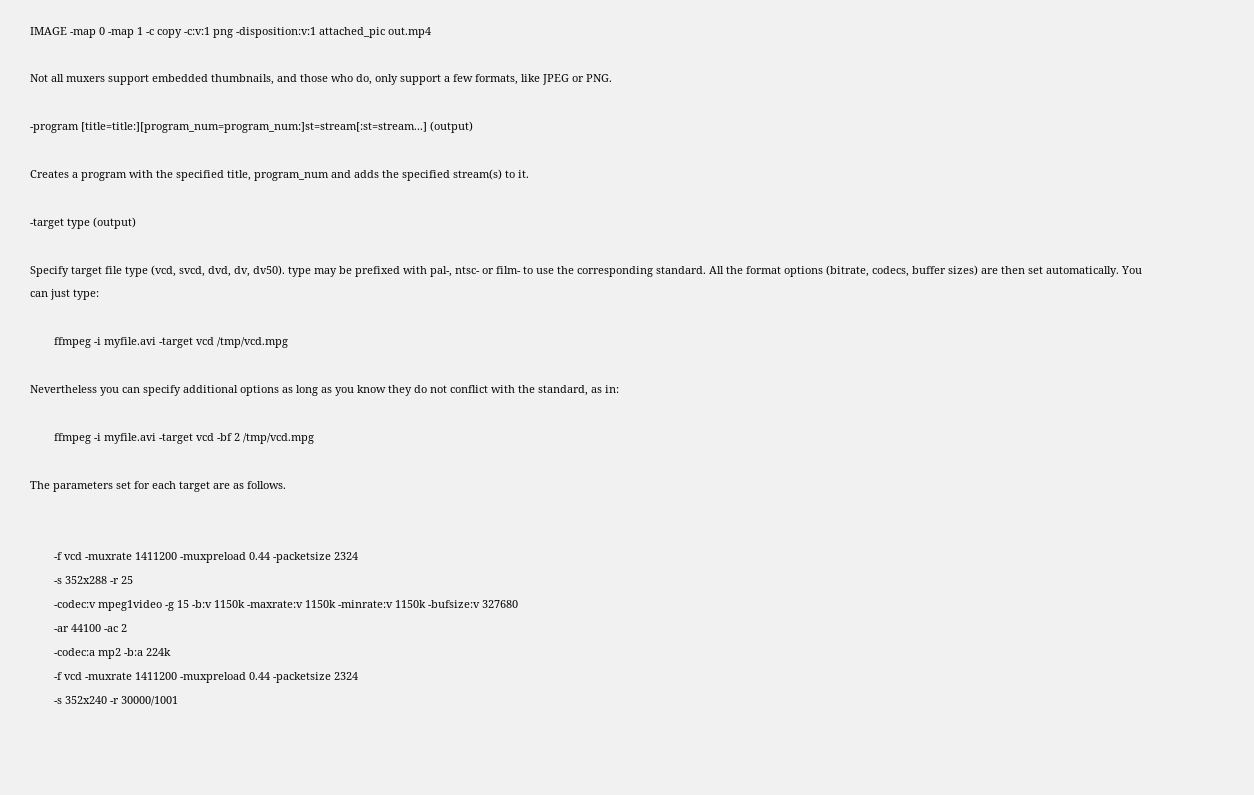IMAGE -map 0 -map 1 -c copy -c:v:1 png -disposition:v:1 attached_pic out.mp4

Not all muxers support embedded thumbnails, and those who do, only support a few formats, like JPEG or PNG.

-program [title=title:][program_num=program_num:]st=stream[:st=stream...] (output)

Creates a program with the specified title, program_num and adds the specified stream(s) to it.

-target type (output)

Specify target file type (vcd, svcd, dvd, dv, dv50). type may be prefixed with pal-, ntsc- or film- to use the corresponding standard. All the format options (bitrate, codecs, buffer sizes) are then set automatically. You can just type:

        ffmpeg -i myfile.avi -target vcd /tmp/vcd.mpg

Nevertheless you can specify additional options as long as you know they do not conflict with the standard, as in:

        ffmpeg -i myfile.avi -target vcd -bf 2 /tmp/vcd.mpg

The parameters set for each target are as follows.


        -f vcd -muxrate 1411200 -muxpreload 0.44 -packetsize 2324
        -s 352x288 -r 25
        -codec:v mpeg1video -g 15 -b:v 1150k -maxrate:v 1150k -minrate:v 1150k -bufsize:v 327680
        -ar 44100 -ac 2
        -codec:a mp2 -b:a 224k
        -f vcd -muxrate 1411200 -muxpreload 0.44 -packetsize 2324
        -s 352x240 -r 30000/1001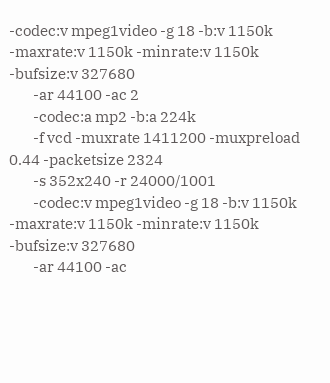-codec:v mpeg1video -g 18 -b:v 1150k -maxrate:v 1150k -minrate:v 1150k -bufsize:v 327680
        -ar 44100 -ac 2
        -codec:a mp2 -b:a 224k
        -f vcd -muxrate 1411200 -muxpreload 0.44 -packetsize 2324
        -s 352x240 -r 24000/1001
        -codec:v mpeg1video -g 18 -b:v 1150k -maxrate:v 1150k -minrate:v 1150k -bufsize:v 327680
        -ar 44100 -ac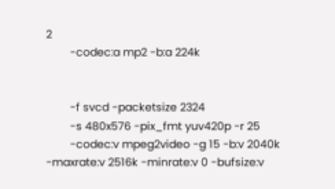2
        -codec:a mp2 -b:a 224k


        -f svcd -packetsize 2324
        -s 480x576 -pix_fmt yuv420p -r 25
        -codec:v mpeg2video -g 15 -b:v 2040k -maxrate:v 2516k -minrate:v 0 -bufsize:v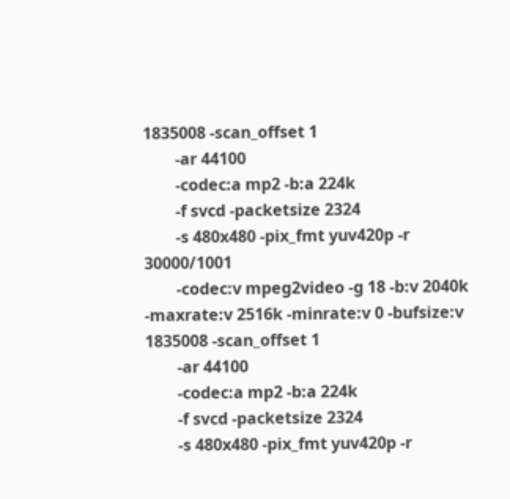1835008 -scan_offset 1
        -ar 44100
        -codec:a mp2 -b:a 224k
        -f svcd -packetsize 2324
        -s 480x480 -pix_fmt yuv420p -r 30000/1001
        -codec:v mpeg2video -g 18 -b:v 2040k -maxrate:v 2516k -minrate:v 0 -bufsize:v 1835008 -scan_offset 1
        -ar 44100
        -codec:a mp2 -b:a 224k
        -f svcd -packetsize 2324
        -s 480x480 -pix_fmt yuv420p -r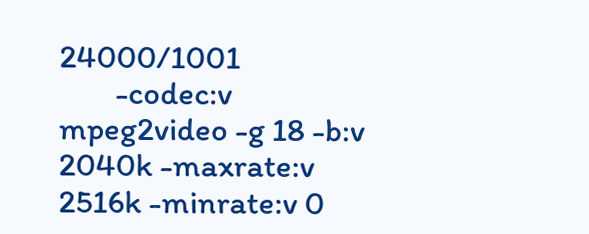24000/1001
        -codec:v mpeg2video -g 18 -b:v 2040k -maxrate:v 2516k -minrate:v 0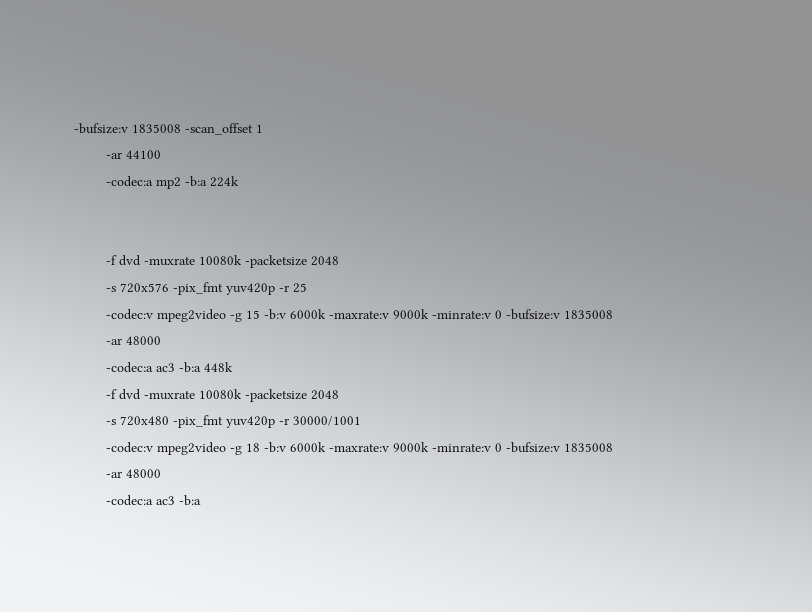-bufsize:v 1835008 -scan_offset 1
        -ar 44100
        -codec:a mp2 -b:a 224k


        -f dvd -muxrate 10080k -packetsize 2048
        -s 720x576 -pix_fmt yuv420p -r 25
        -codec:v mpeg2video -g 15 -b:v 6000k -maxrate:v 9000k -minrate:v 0 -bufsize:v 1835008
        -ar 48000
        -codec:a ac3 -b:a 448k
        -f dvd -muxrate 10080k -packetsize 2048
        -s 720x480 -pix_fmt yuv420p -r 30000/1001
        -codec:v mpeg2video -g 18 -b:v 6000k -maxrate:v 9000k -minrate:v 0 -bufsize:v 1835008
        -ar 48000
        -codec:a ac3 -b:a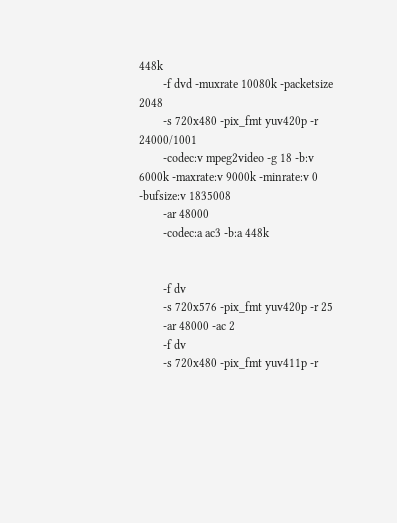448k
        -f dvd -muxrate 10080k -packetsize 2048
        -s 720x480 -pix_fmt yuv420p -r 24000/1001
        -codec:v mpeg2video -g 18 -b:v 6000k -maxrate:v 9000k -minrate:v 0 -bufsize:v 1835008
        -ar 48000
        -codec:a ac3 -b:a 448k


        -f dv
        -s 720x576 -pix_fmt yuv420p -r 25
        -ar 48000 -ac 2
        -f dv
        -s 720x480 -pix_fmt yuv411p -r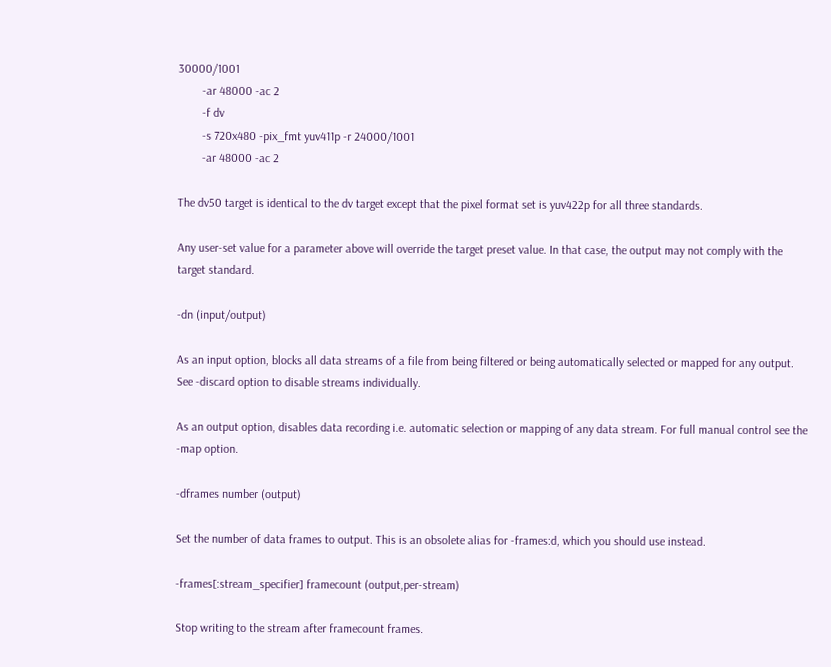30000/1001
        -ar 48000 -ac 2
        -f dv
        -s 720x480 -pix_fmt yuv411p -r 24000/1001
        -ar 48000 -ac 2

The dv50 target is identical to the dv target except that the pixel format set is yuv422p for all three standards.

Any user-set value for a parameter above will override the target preset value. In that case, the output may not comply with the target standard.

-dn (input/output)

As an input option, blocks all data streams of a file from being filtered or being automatically selected or mapped for any output. See -discard option to disable streams individually.

As an output option, disables data recording i.e. automatic selection or mapping of any data stream. For full manual control see the -map option.

-dframes number (output)

Set the number of data frames to output. This is an obsolete alias for -frames:d, which you should use instead.

-frames[:stream_specifier] framecount (output,per-stream)

Stop writing to the stream after framecount frames.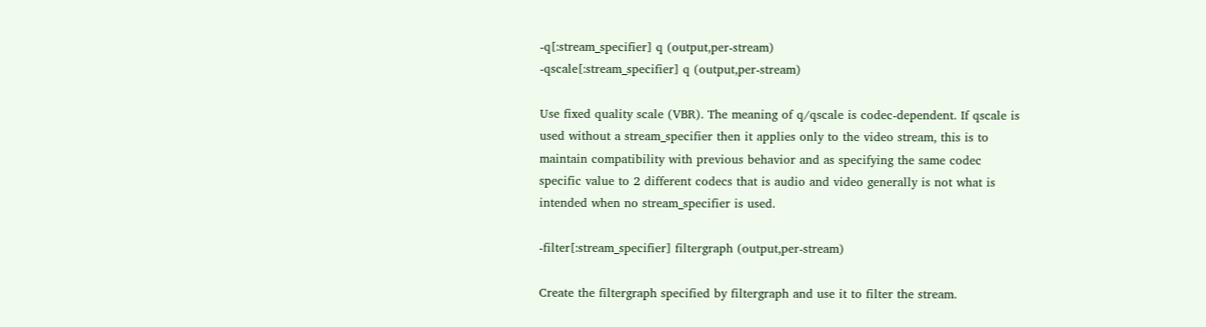-q[:stream_specifier] q (output,per-stream)
-qscale[:stream_specifier] q (output,per-stream)

Use fixed quality scale (VBR). The meaning of q/qscale is codec-dependent. If qscale is used without a stream_specifier then it applies only to the video stream, this is to maintain compatibility with previous behavior and as specifying the same codec specific value to 2 different codecs that is audio and video generally is not what is intended when no stream_specifier is used.

-filter[:stream_specifier] filtergraph (output,per-stream)

Create the filtergraph specified by filtergraph and use it to filter the stream.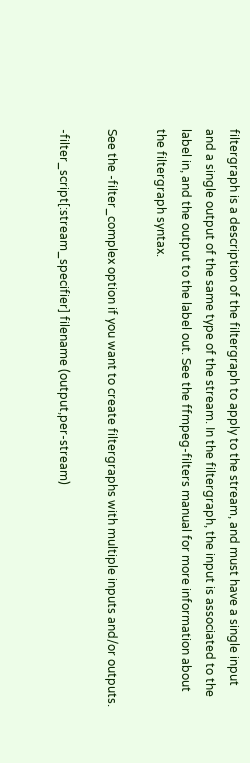filtergraph is a description of the filtergraph to apply to the stream, and must have a single input and a single output of the same type of the stream. In the filtergraph, the input is associated to the label in, and the output to the label out. See the ffmpeg-filters manual for more information about the filtergraph syntax.

See the -filter_complex option if you want to create filtergraphs with multiple inputs and/or outputs.

-filter_script[:stream_specifier] filename (output,per-stream)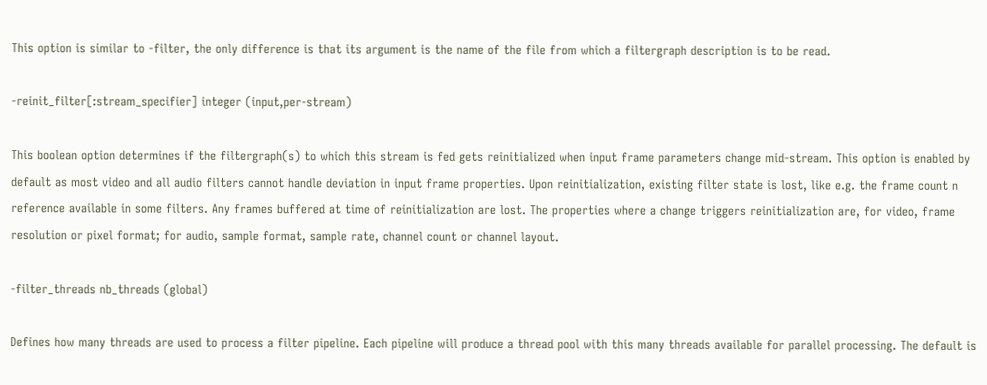This option is similar to -filter, the only difference is that its argument is the name of the file from which a filtergraph description is to be read.

-reinit_filter[:stream_specifier] integer (input,per-stream)

This boolean option determines if the filtergraph(s) to which this stream is fed gets reinitialized when input frame parameters change mid-stream. This option is enabled by default as most video and all audio filters cannot handle deviation in input frame properties. Upon reinitialization, existing filter state is lost, like e.g. the frame count n reference available in some filters. Any frames buffered at time of reinitialization are lost. The properties where a change triggers reinitialization are, for video, frame resolution or pixel format; for audio, sample format, sample rate, channel count or channel layout.

-filter_threads nb_threads (global)

Defines how many threads are used to process a filter pipeline. Each pipeline will produce a thread pool with this many threads available for parallel processing. The default is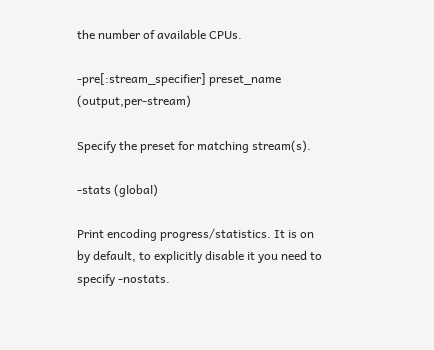the number of available CPUs.

-pre[:stream_specifier] preset_name (output,per-stream)

Specify the preset for matching stream(s).

-stats (global)

Print encoding progress/statistics. It is on by default, to explicitly disable it you need to specify -nostats.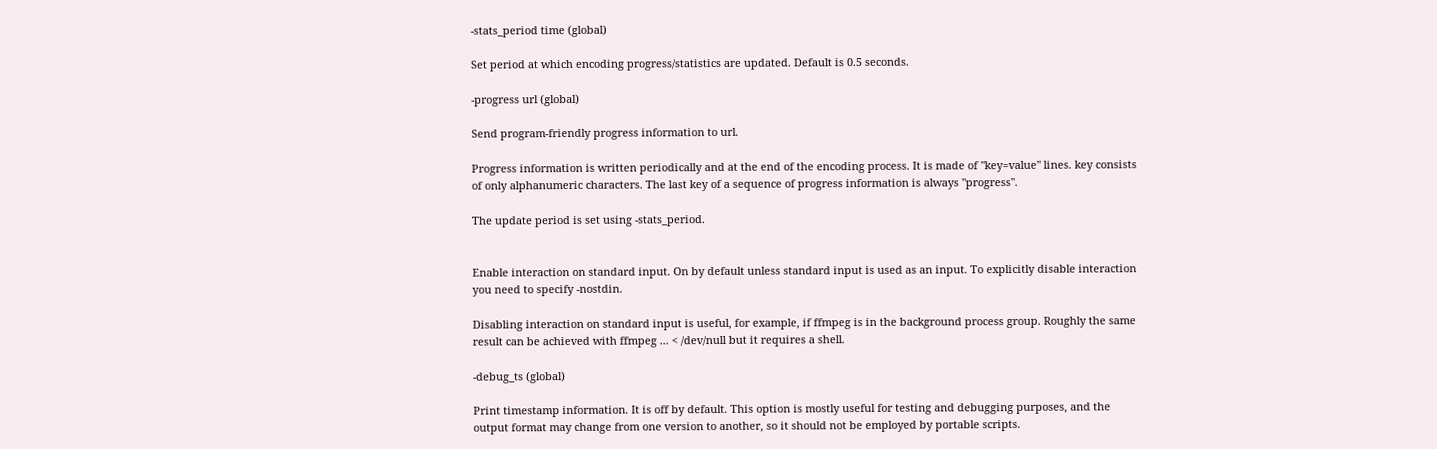-stats_period time (global)

Set period at which encoding progress/statistics are updated. Default is 0.5 seconds.

-progress url (global)

Send program-friendly progress information to url.

Progress information is written periodically and at the end of the encoding process. It is made of "key=value" lines. key consists of only alphanumeric characters. The last key of a sequence of progress information is always "progress".

The update period is set using -stats_period.


Enable interaction on standard input. On by default unless standard input is used as an input. To explicitly disable interaction you need to specify -nostdin.

Disabling interaction on standard input is useful, for example, if ffmpeg is in the background process group. Roughly the same result can be achieved with ffmpeg ... < /dev/null but it requires a shell.

-debug_ts (global)

Print timestamp information. It is off by default. This option is mostly useful for testing and debugging purposes, and the output format may change from one version to another, so it should not be employed by portable scripts.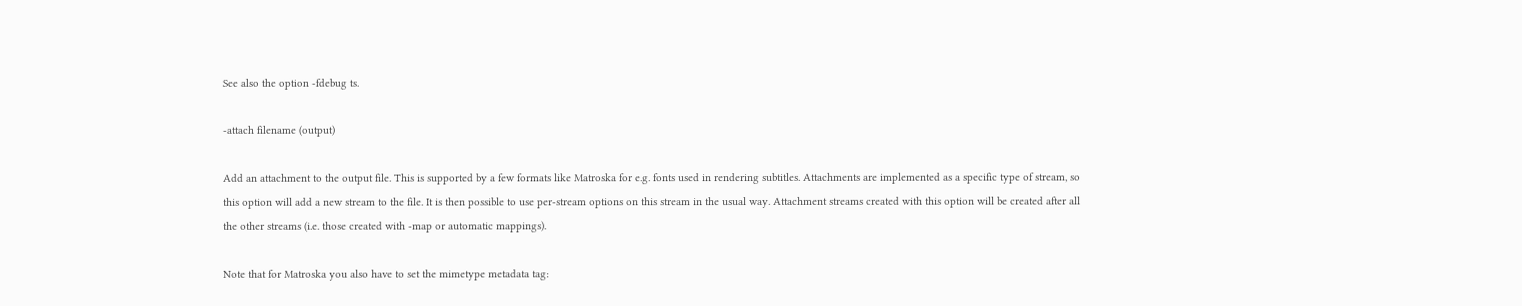See also the option -fdebug ts.

-attach filename (output)

Add an attachment to the output file. This is supported by a few formats like Matroska for e.g. fonts used in rendering subtitles. Attachments are implemented as a specific type of stream, so this option will add a new stream to the file. It is then possible to use per-stream options on this stream in the usual way. Attachment streams created with this option will be created after all the other streams (i.e. those created with -map or automatic mappings).

Note that for Matroska you also have to set the mimetype metadata tag: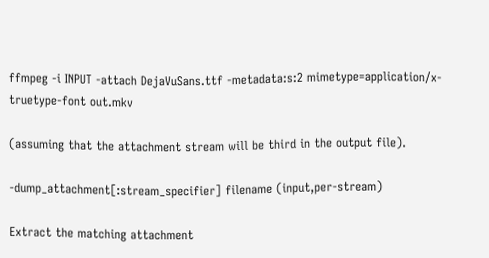ffmpeg -i INPUT -attach DejaVuSans.ttf -metadata:s:2 mimetype=application/x-truetype-font out.mkv

(assuming that the attachment stream will be third in the output file).

-dump_attachment[:stream_specifier] filename (input,per-stream)

Extract the matching attachment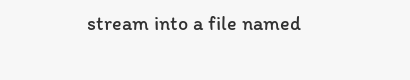stream into a file named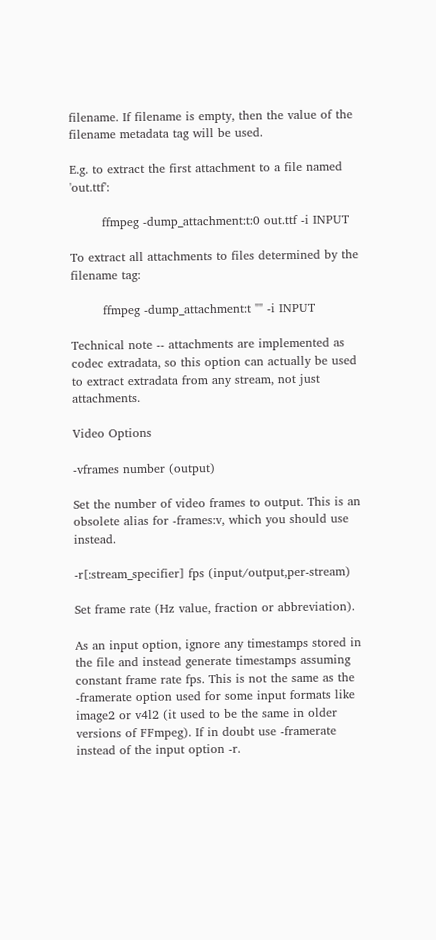filename. If filename is empty, then the value of the filename metadata tag will be used.

E.g. to extract the first attachment to a file named 'out.ttf':

        ffmpeg -dump_attachment:t:0 out.ttf -i INPUT

To extract all attachments to files determined by the filename tag:

        ffmpeg -dump_attachment:t "" -i INPUT

Technical note -- attachments are implemented as codec extradata, so this option can actually be used to extract extradata from any stream, not just attachments.

Video Options

-vframes number (output)

Set the number of video frames to output. This is an obsolete alias for -frames:v, which you should use instead.

-r[:stream_specifier] fps (input/output,per-stream)

Set frame rate (Hz value, fraction or abbreviation).

As an input option, ignore any timestamps stored in the file and instead generate timestamps assuming constant frame rate fps. This is not the same as the -framerate option used for some input formats like image2 or v4l2 (it used to be the same in older versions of FFmpeg). If in doubt use -framerate instead of the input option -r.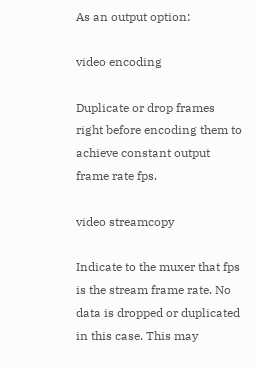As an output option:

video encoding

Duplicate or drop frames right before encoding them to achieve constant output frame rate fps.

video streamcopy

Indicate to the muxer that fps is the stream frame rate. No data is dropped or duplicated in this case. This may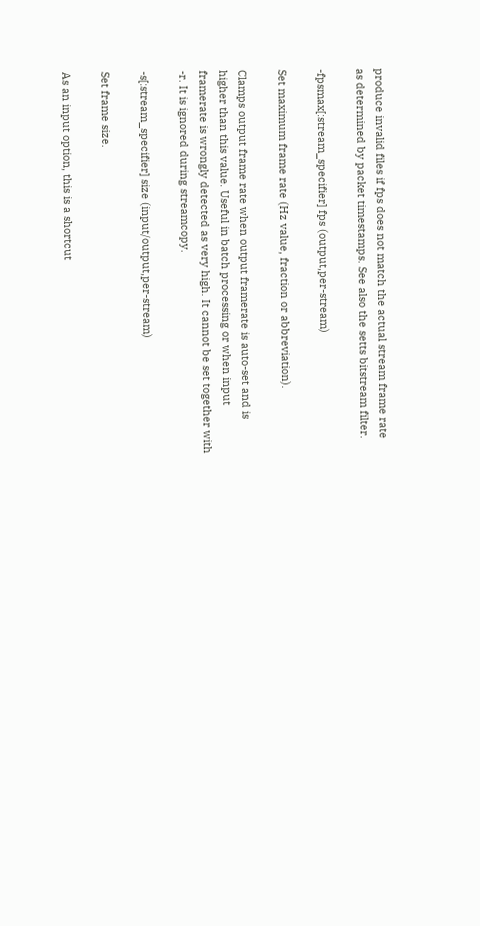produce invalid files if fps does not match the actual stream frame rate as determined by packet timestamps. See also the setts bitstream filter.

-fpsmax[:stream_specifier] fps (output,per-stream)

Set maximum frame rate (Hz value, fraction or abbreviation).

Clamps output frame rate when output framerate is auto-set and is higher than this value. Useful in batch processing or when input framerate is wrongly detected as very high. It cannot be set together with -r. It is ignored during streamcopy.

-s[:stream_specifier] size (input/output,per-stream)

Set frame size.

As an input option, this is a shortcut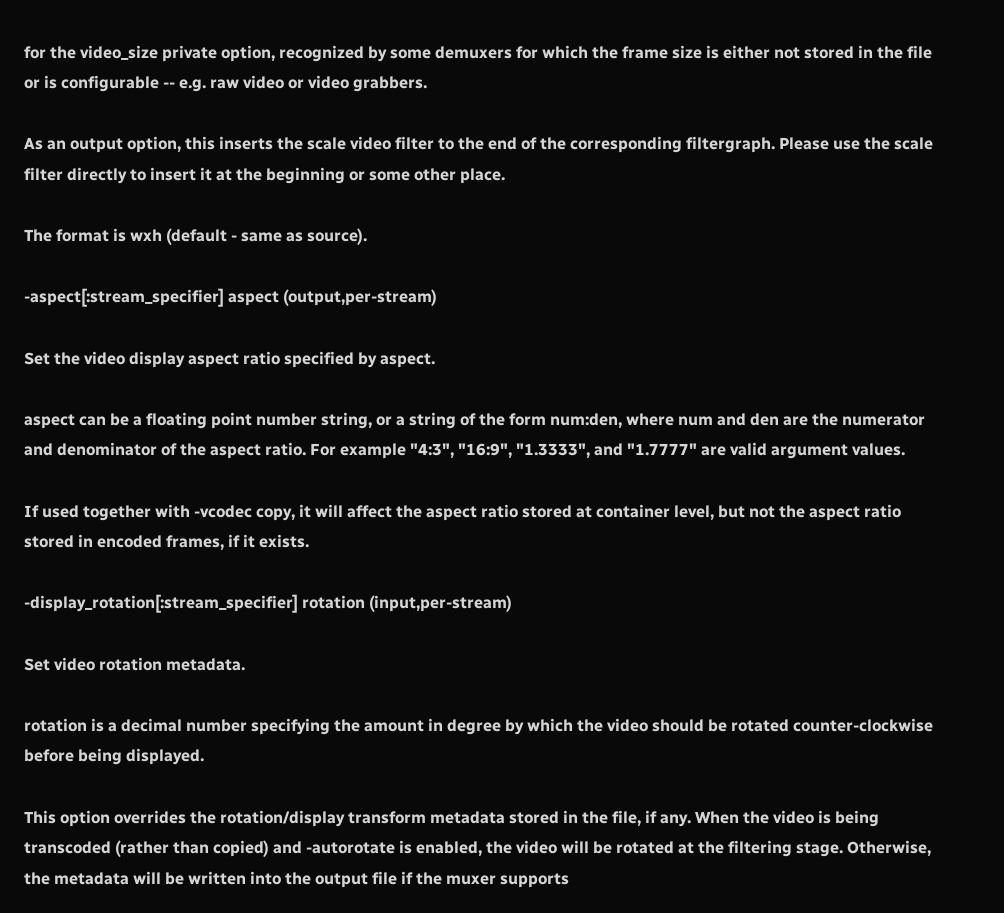for the video_size private option, recognized by some demuxers for which the frame size is either not stored in the file or is configurable -- e.g. raw video or video grabbers.

As an output option, this inserts the scale video filter to the end of the corresponding filtergraph. Please use the scale filter directly to insert it at the beginning or some other place.

The format is wxh (default - same as source).

-aspect[:stream_specifier] aspect (output,per-stream)

Set the video display aspect ratio specified by aspect.

aspect can be a floating point number string, or a string of the form num:den, where num and den are the numerator and denominator of the aspect ratio. For example "4:3", "16:9", "1.3333", and "1.7777" are valid argument values.

If used together with -vcodec copy, it will affect the aspect ratio stored at container level, but not the aspect ratio stored in encoded frames, if it exists.

-display_rotation[:stream_specifier] rotation (input,per-stream)

Set video rotation metadata.

rotation is a decimal number specifying the amount in degree by which the video should be rotated counter-clockwise before being displayed.

This option overrides the rotation/display transform metadata stored in the file, if any. When the video is being transcoded (rather than copied) and -autorotate is enabled, the video will be rotated at the filtering stage. Otherwise, the metadata will be written into the output file if the muxer supports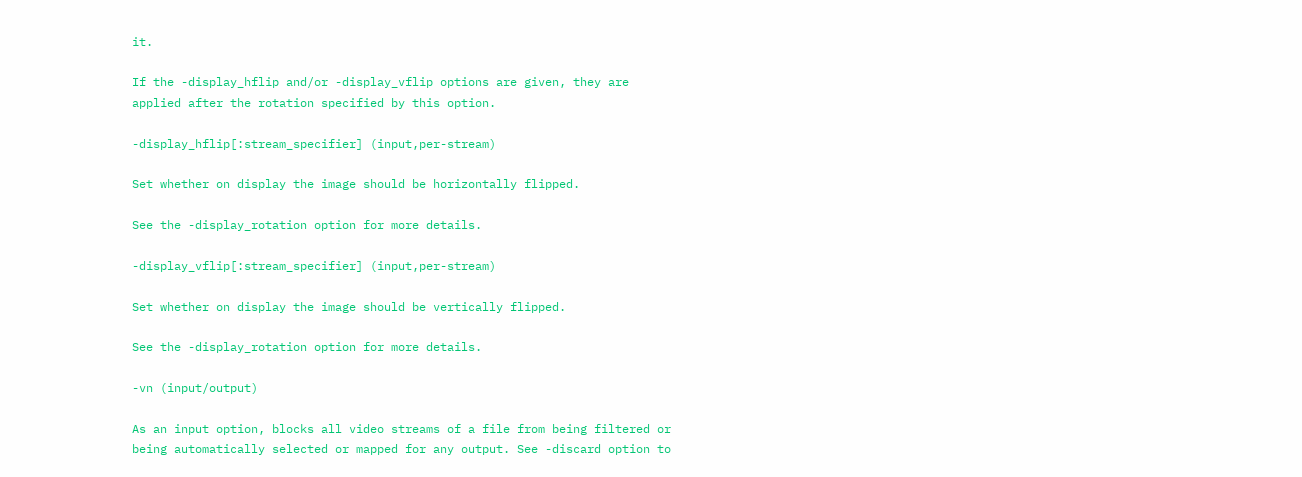it.

If the -display_hflip and/or -display_vflip options are given, they are applied after the rotation specified by this option.

-display_hflip[:stream_specifier] (input,per-stream)

Set whether on display the image should be horizontally flipped.

See the -display_rotation option for more details.

-display_vflip[:stream_specifier] (input,per-stream)

Set whether on display the image should be vertically flipped.

See the -display_rotation option for more details.

-vn (input/output)

As an input option, blocks all video streams of a file from being filtered or being automatically selected or mapped for any output. See -discard option to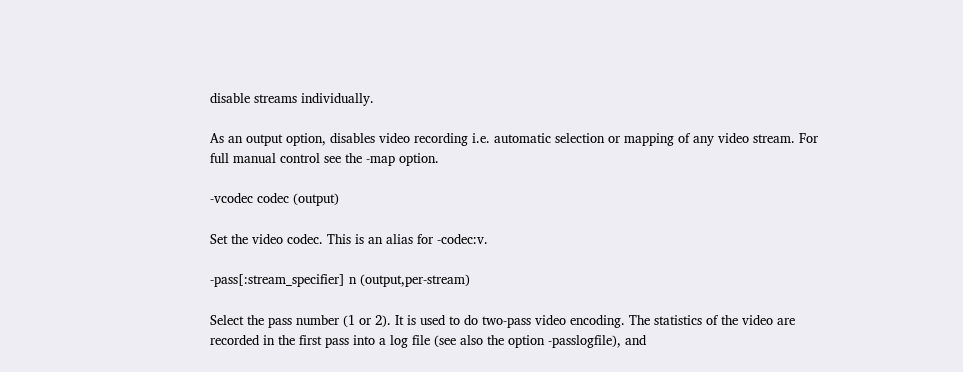disable streams individually.

As an output option, disables video recording i.e. automatic selection or mapping of any video stream. For full manual control see the -map option.

-vcodec codec (output)

Set the video codec. This is an alias for -codec:v.

-pass[:stream_specifier] n (output,per-stream)

Select the pass number (1 or 2). It is used to do two-pass video encoding. The statistics of the video are recorded in the first pass into a log file (see also the option -passlogfile), and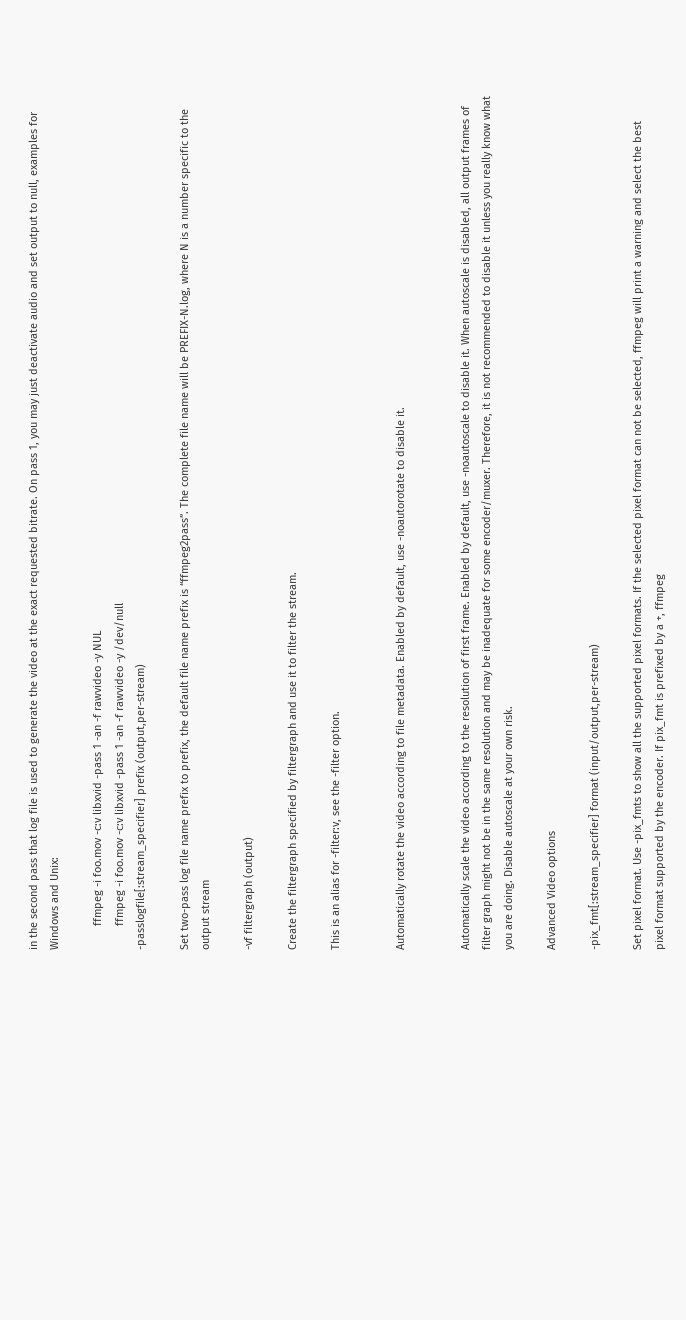in the second pass that log file is used to generate the video at the exact requested bitrate. On pass 1, you may just deactivate audio and set output to null, examples for Windows and Unix:

        ffmpeg -i foo.mov -c:v libxvid -pass 1 -an -f rawvideo -y NUL
        ffmpeg -i foo.mov -c:v libxvid -pass 1 -an -f rawvideo -y /dev/null
-passlogfile[:stream_specifier] prefix (output,per-stream)

Set two-pass log file name prefix to prefix, the default file name prefix is “ffmpeg2pass”. The complete file name will be PREFIX-N.log, where N is a number specific to the output stream

-vf filtergraph (output)

Create the filtergraph specified by filtergraph and use it to filter the stream.

This is an alias for -filter:v, see the -filter option.


Automatically rotate the video according to file metadata. Enabled by default, use -noautorotate to disable it.


Automatically scale the video according to the resolution of first frame. Enabled by default, use -noautoscale to disable it. When autoscale is disabled, all output frames of filter graph might not be in the same resolution and may be inadequate for some encoder/muxer. Therefore, it is not recommended to disable it unless you really know what you are doing. Disable autoscale at your own risk.

Advanced Video options

-pix_fmt[:stream_specifier] format (input/output,per-stream)

Set pixel format. Use -pix_fmts to show all the supported pixel formats. If the selected pixel format can not be selected, ffmpeg will print a warning and select the best pixel format supported by the encoder. If pix_fmt is prefixed by a +, ffmpeg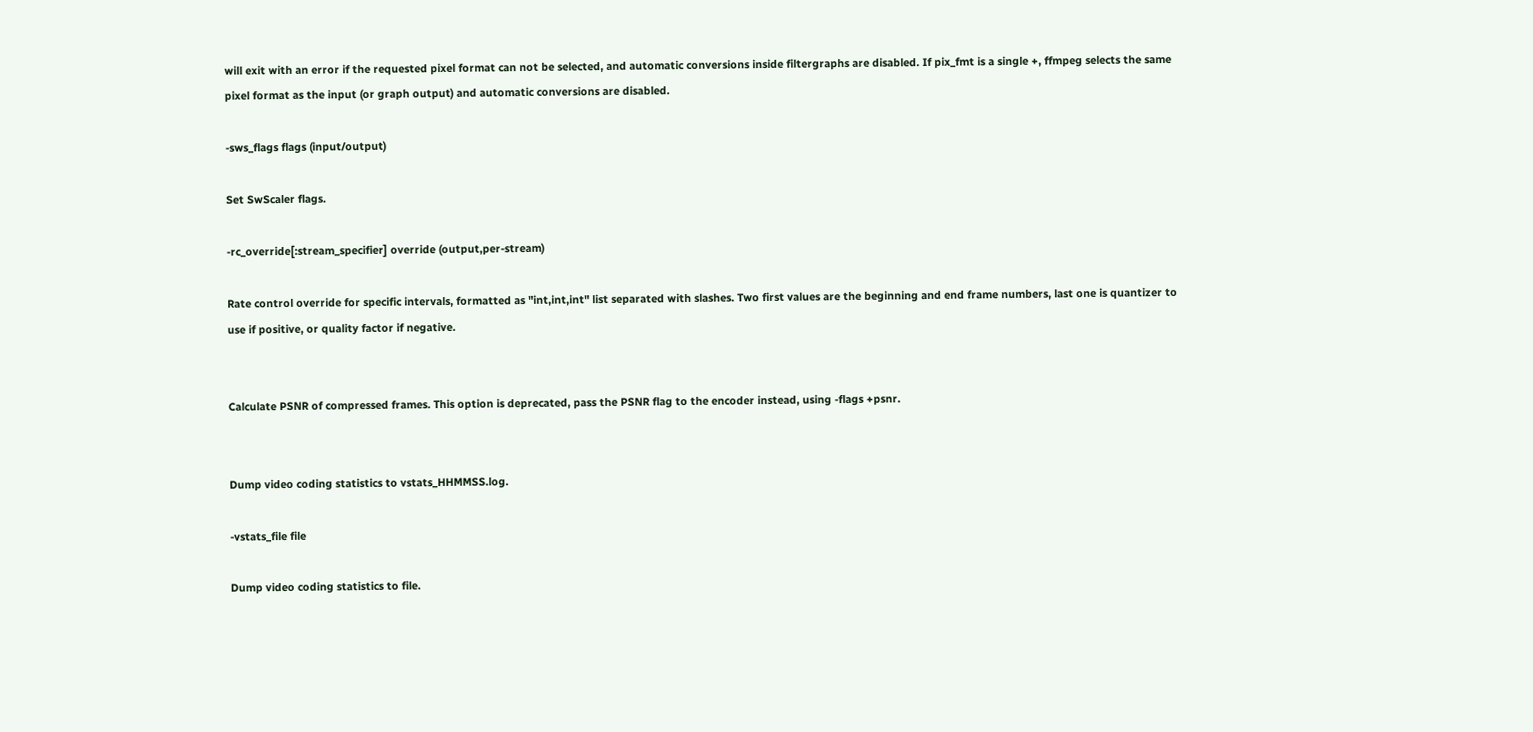will exit with an error if the requested pixel format can not be selected, and automatic conversions inside filtergraphs are disabled. If pix_fmt is a single +, ffmpeg selects the same pixel format as the input (or graph output) and automatic conversions are disabled.

-sws_flags flags (input/output)

Set SwScaler flags.

-rc_override[:stream_specifier] override (output,per-stream)

Rate control override for specific intervals, formatted as "int,int,int" list separated with slashes. Two first values are the beginning and end frame numbers, last one is quantizer to use if positive, or quality factor if negative.


Calculate PSNR of compressed frames. This option is deprecated, pass the PSNR flag to the encoder instead, using -flags +psnr.


Dump video coding statistics to vstats_HHMMSS.log.

-vstats_file file

Dump video coding statistics to file.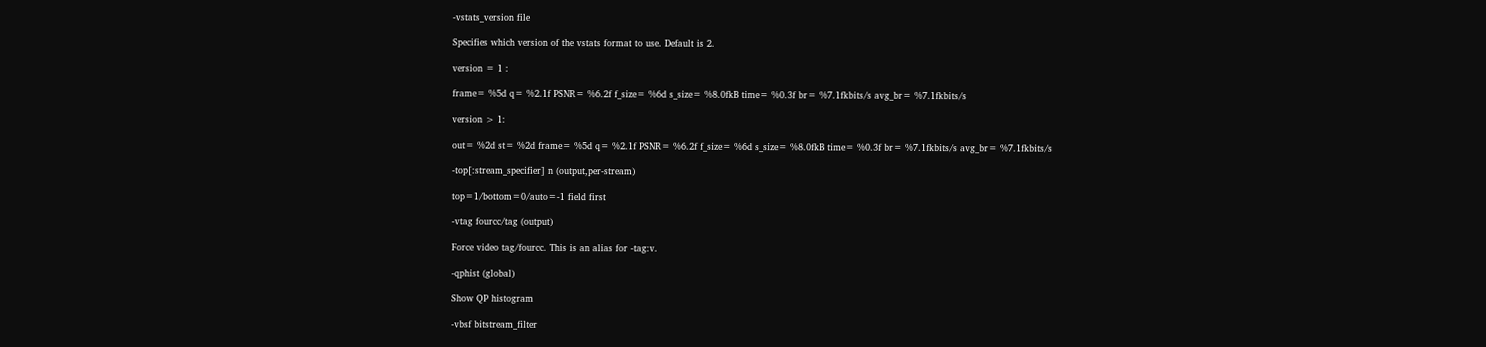-vstats_version file

Specifies which version of the vstats format to use. Default is 2.

version = 1 :

frame= %5d q= %2.1f PSNR= %6.2f f_size= %6d s_size= %8.0fkB time= %0.3f br= %7.1fkbits/s avg_br= %7.1fkbits/s

version > 1:

out= %2d st= %2d frame= %5d q= %2.1f PSNR= %6.2f f_size= %6d s_size= %8.0fkB time= %0.3f br= %7.1fkbits/s avg_br= %7.1fkbits/s

-top[:stream_specifier] n (output,per-stream)

top=1/bottom=0/auto=-1 field first

-vtag fourcc/tag (output)

Force video tag/fourcc. This is an alias for -tag:v.

-qphist (global)

Show QP histogram

-vbsf bitstream_filter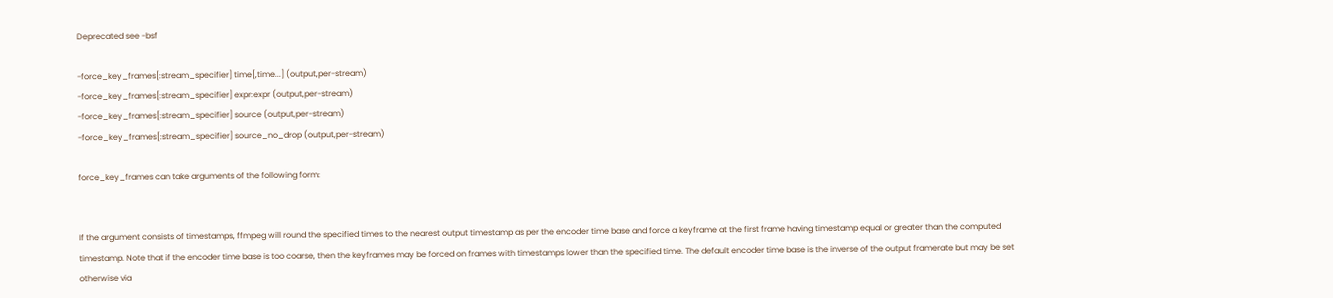Deprecated see -bsf

-force_key_frames[:stream_specifier] time[,time...] (output,per-stream)
-force_key_frames[:stream_specifier] expr:expr (output,per-stream)
-force_key_frames[:stream_specifier] source (output,per-stream)
-force_key_frames[:stream_specifier] source_no_drop (output,per-stream)

force_key_frames can take arguments of the following form:


If the argument consists of timestamps, ffmpeg will round the specified times to the nearest output timestamp as per the encoder time base and force a keyframe at the first frame having timestamp equal or greater than the computed timestamp. Note that if the encoder time base is too coarse, then the keyframes may be forced on frames with timestamps lower than the specified time. The default encoder time base is the inverse of the output framerate but may be set otherwise via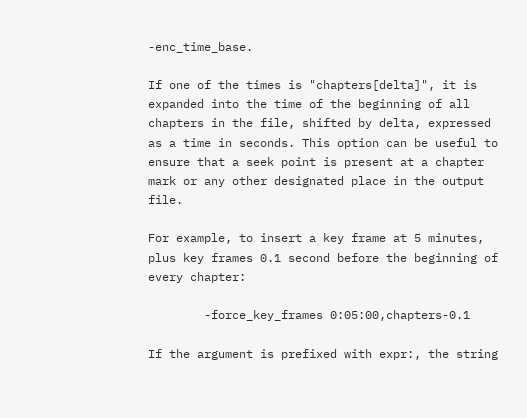-enc_time_base.

If one of the times is "chapters[delta]", it is expanded into the time of the beginning of all chapters in the file, shifted by delta, expressed as a time in seconds. This option can be useful to ensure that a seek point is present at a chapter mark or any other designated place in the output file.

For example, to insert a key frame at 5 minutes, plus key frames 0.1 second before the beginning of every chapter:

        -force_key_frames 0:05:00,chapters-0.1

If the argument is prefixed with expr:, the string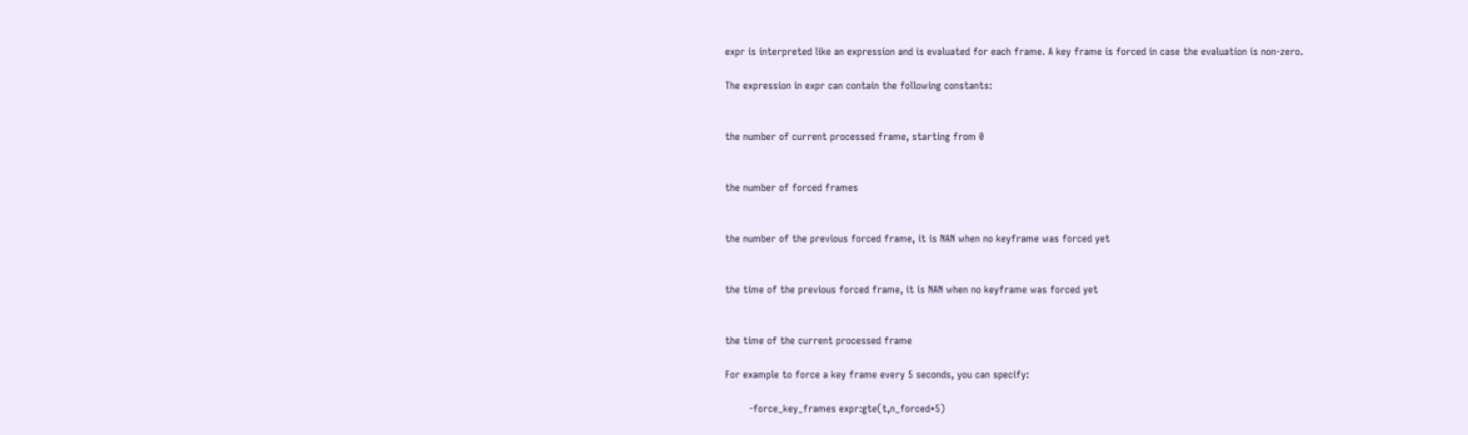expr is interpreted like an expression and is evaluated for each frame. A key frame is forced in case the evaluation is non-zero.

The expression in expr can contain the following constants:


the number of current processed frame, starting from 0


the number of forced frames


the number of the previous forced frame, it is NAN when no keyframe was forced yet


the time of the previous forced frame, it is NAN when no keyframe was forced yet


the time of the current processed frame

For example to force a key frame every 5 seconds, you can specify:

        -force_key_frames expr:gte(t,n_forced*5)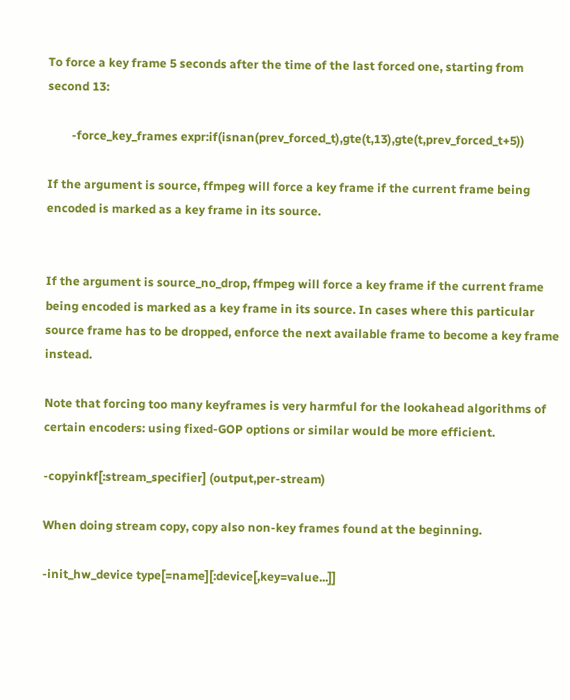To force a key frame 5 seconds after the time of the last forced one, starting from second 13:

        -force_key_frames expr:if(isnan(prev_forced_t),gte(t,13),gte(t,prev_forced_t+5))

If the argument is source, ffmpeg will force a key frame if the current frame being encoded is marked as a key frame in its source.


If the argument is source_no_drop, ffmpeg will force a key frame if the current frame being encoded is marked as a key frame in its source. In cases where this particular source frame has to be dropped, enforce the next available frame to become a key frame instead.

Note that forcing too many keyframes is very harmful for the lookahead algorithms of certain encoders: using fixed-GOP options or similar would be more efficient.

-copyinkf[:stream_specifier] (output,per-stream)

When doing stream copy, copy also non-key frames found at the beginning.

-init_hw_device type[=name][:device[,key=value...]]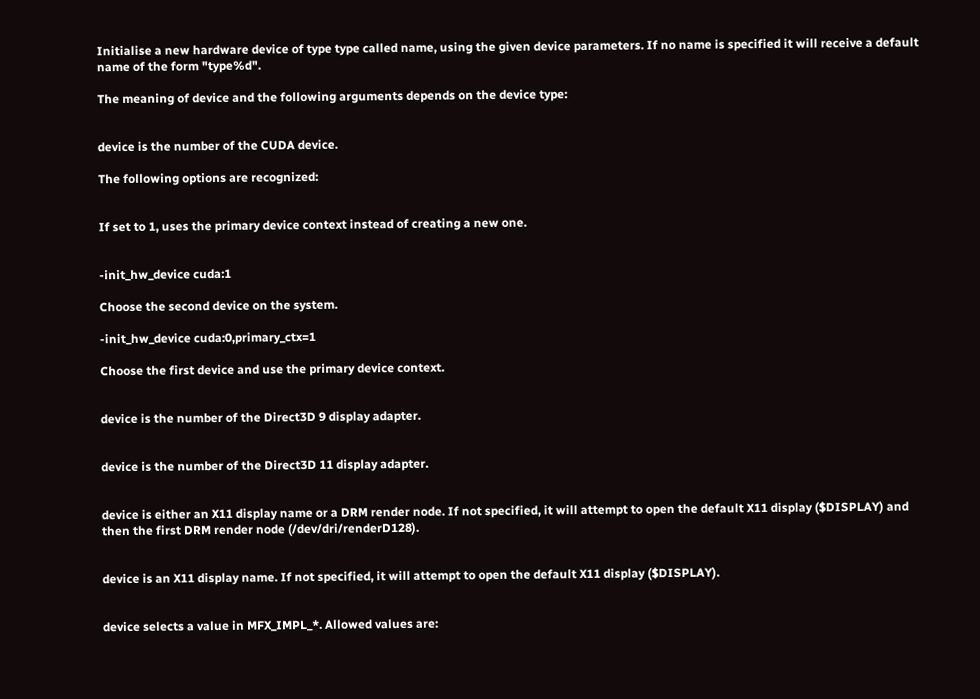Initialise a new hardware device of type type called name, using the given device parameters. If no name is specified it will receive a default name of the form "type%d".

The meaning of device and the following arguments depends on the device type:


device is the number of the CUDA device.

The following options are recognized:


If set to 1, uses the primary device context instead of creating a new one.


-init_hw_device cuda:1

Choose the second device on the system.

-init_hw_device cuda:0,primary_ctx=1

Choose the first device and use the primary device context.


device is the number of the Direct3D 9 display adapter.


device is the number of the Direct3D 11 display adapter.


device is either an X11 display name or a DRM render node. If not specified, it will attempt to open the default X11 display ($DISPLAY) and then the first DRM render node (/dev/dri/renderD128).


device is an X11 display name. If not specified, it will attempt to open the default X11 display ($DISPLAY).


device selects a value in MFX_IMPL_*. Allowed values are: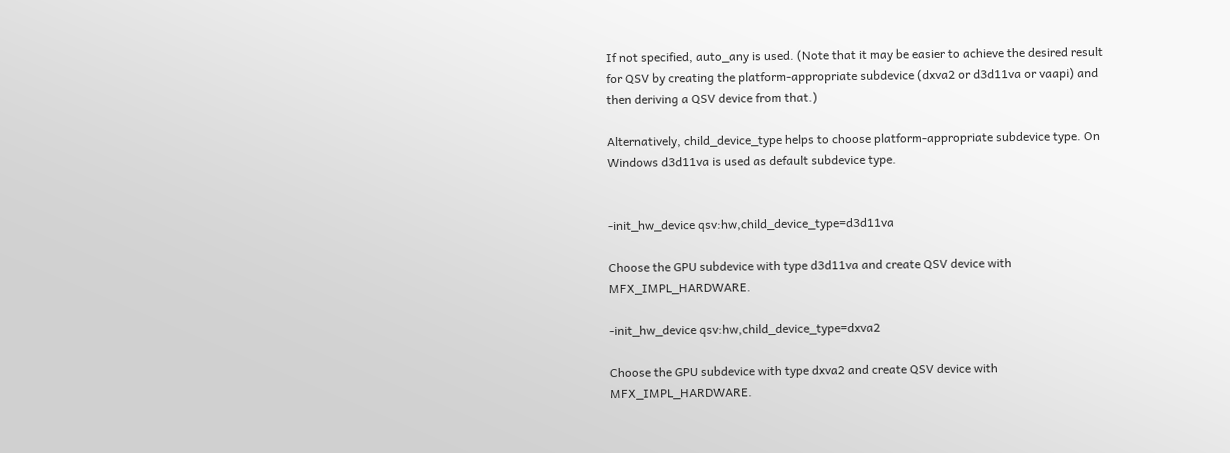If not specified, auto_any is used. (Note that it may be easier to achieve the desired result for QSV by creating the platform-appropriate subdevice (dxva2 or d3d11va or vaapi) and then deriving a QSV device from that.)

Alternatively, child_device_type helps to choose platform-appropriate subdevice type. On Windows d3d11va is used as default subdevice type.


-init_hw_device qsv:hw,child_device_type=d3d11va

Choose the GPU subdevice with type d3d11va and create QSV device with MFX_IMPL_HARDWARE.

-init_hw_device qsv:hw,child_device_type=dxva2

Choose the GPU subdevice with type dxva2 and create QSV device with MFX_IMPL_HARDWARE.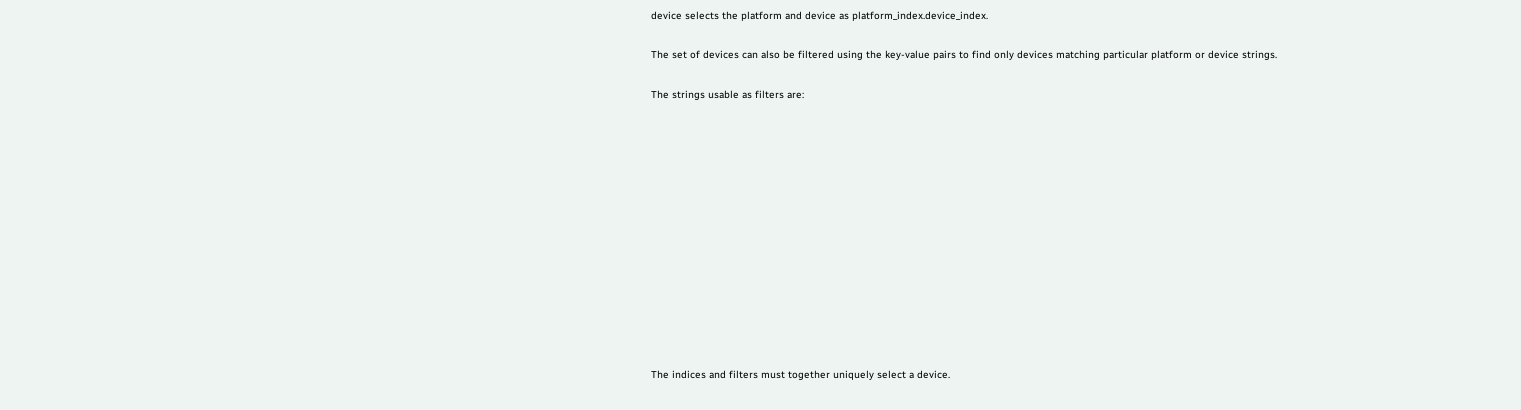device selects the platform and device as platform_index.device_index.

The set of devices can also be filtered using the key-value pairs to find only devices matching particular platform or device strings.

The strings usable as filters are:













The indices and filters must together uniquely select a device.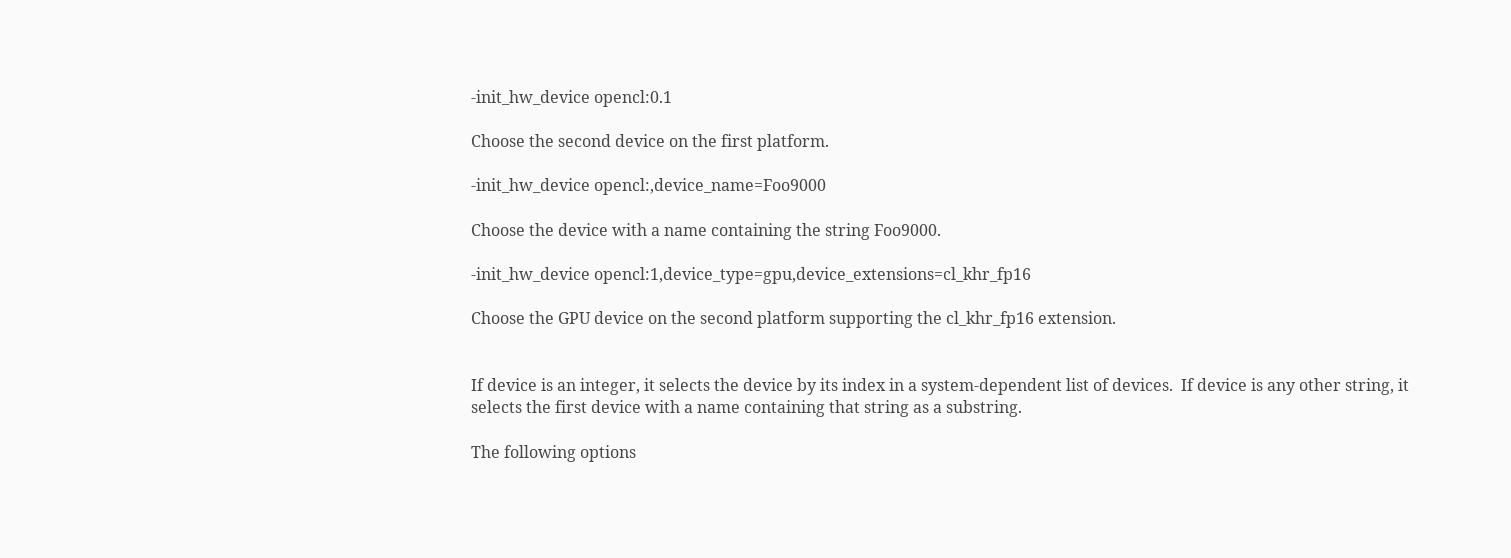-init_hw_device opencl:0.1

Choose the second device on the first platform.

-init_hw_device opencl:,device_name=Foo9000

Choose the device with a name containing the string Foo9000.

-init_hw_device opencl:1,device_type=gpu,device_extensions=cl_khr_fp16

Choose the GPU device on the second platform supporting the cl_khr_fp16 extension.


If device is an integer, it selects the device by its index in a system-dependent list of devices.  If device is any other string, it selects the first device with a name containing that string as a substring.

The following options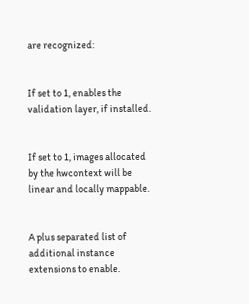are recognized:


If set to 1, enables the validation layer, if installed.


If set to 1, images allocated by the hwcontext will be linear and locally mappable.


A plus separated list of additional instance extensions to enable.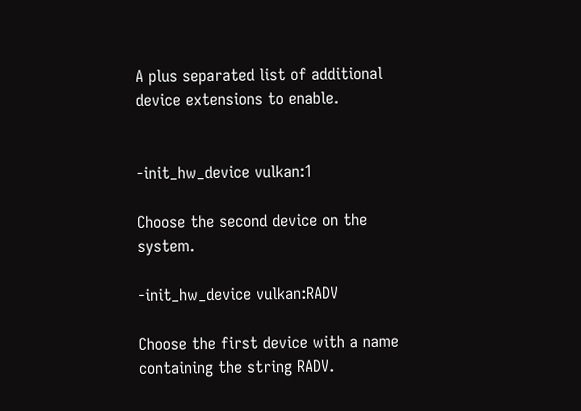A plus separated list of additional device extensions to enable.


-init_hw_device vulkan:1

Choose the second device on the system.

-init_hw_device vulkan:RADV

Choose the first device with a name containing the string RADV.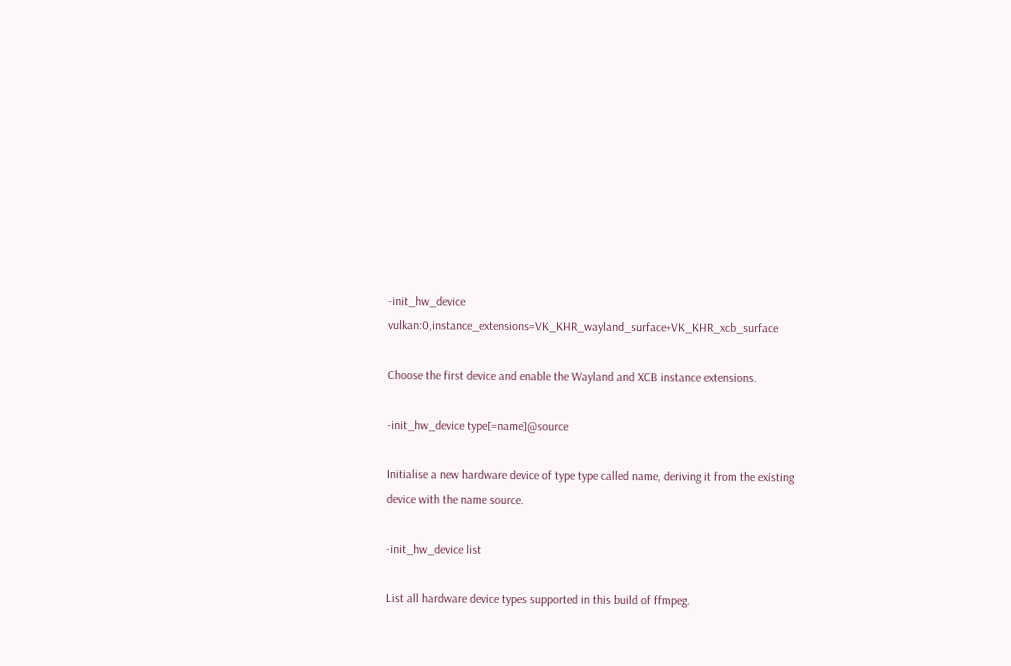-init_hw_device vulkan:0,instance_extensions=VK_KHR_wayland_surface+VK_KHR_xcb_surface

Choose the first device and enable the Wayland and XCB instance extensions.

-init_hw_device type[=name]@source

Initialise a new hardware device of type type called name, deriving it from the existing device with the name source.

-init_hw_device list

List all hardware device types supported in this build of ffmpeg.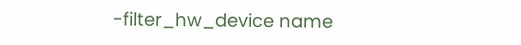-filter_hw_device name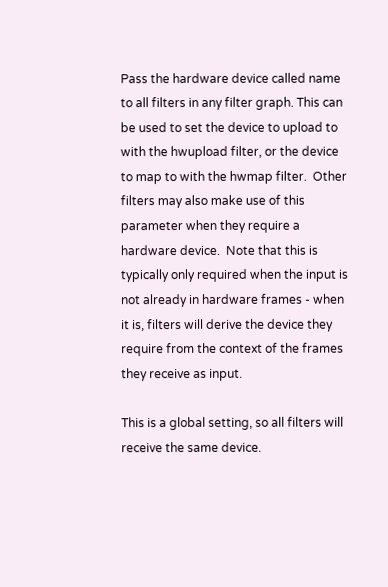Pass the hardware device called name to all filters in any filter graph. This can be used to set the device to upload to with the hwupload filter, or the device to map to with the hwmap filter.  Other filters may also make use of this parameter when they require a hardware device.  Note that this is typically only required when the input is not already in hardware frames - when it is, filters will derive the device they require from the context of the frames they receive as input.

This is a global setting, so all filters will receive the same device.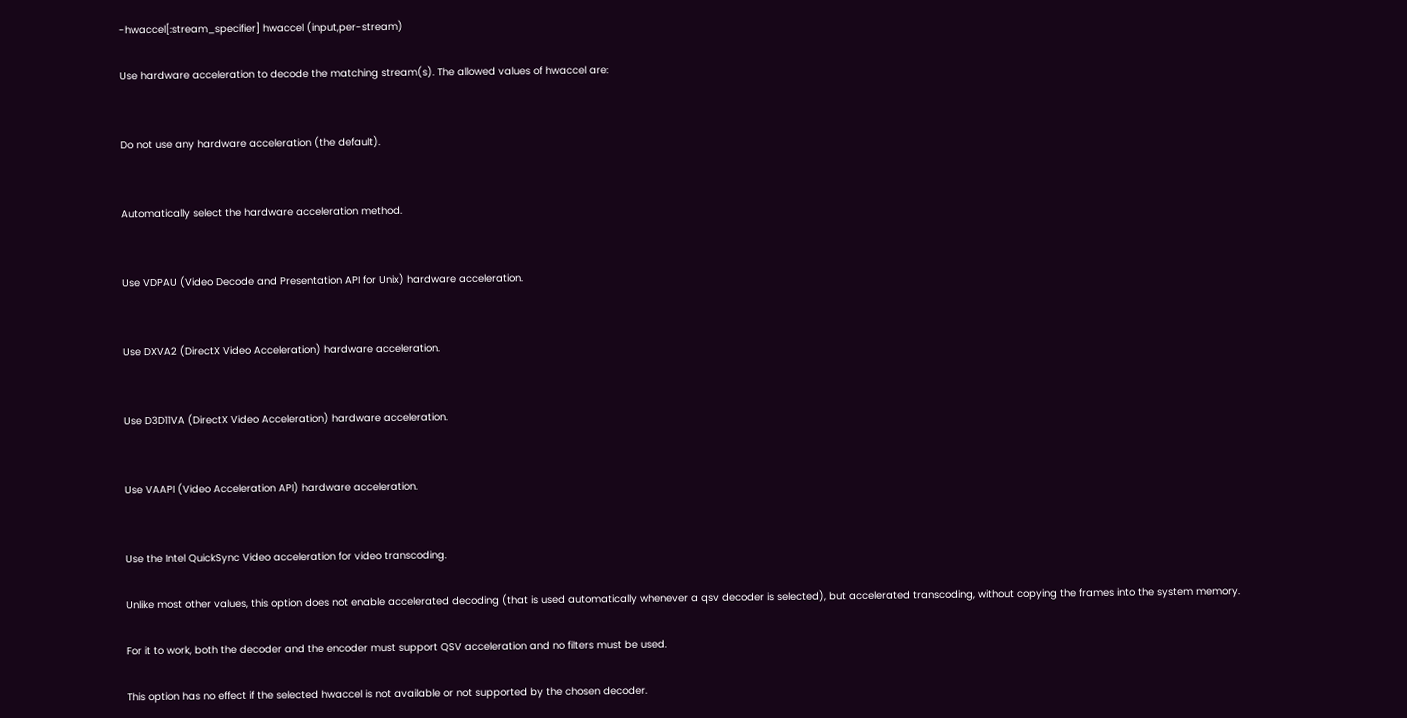-hwaccel[:stream_specifier] hwaccel (input,per-stream)

Use hardware acceleration to decode the matching stream(s). The allowed values of hwaccel are:


Do not use any hardware acceleration (the default).


Automatically select the hardware acceleration method.


Use VDPAU (Video Decode and Presentation API for Unix) hardware acceleration.


Use DXVA2 (DirectX Video Acceleration) hardware acceleration.


Use D3D11VA (DirectX Video Acceleration) hardware acceleration.


Use VAAPI (Video Acceleration API) hardware acceleration.


Use the Intel QuickSync Video acceleration for video transcoding.

Unlike most other values, this option does not enable accelerated decoding (that is used automatically whenever a qsv decoder is selected), but accelerated transcoding, without copying the frames into the system memory.

For it to work, both the decoder and the encoder must support QSV acceleration and no filters must be used.

This option has no effect if the selected hwaccel is not available or not supported by the chosen decoder.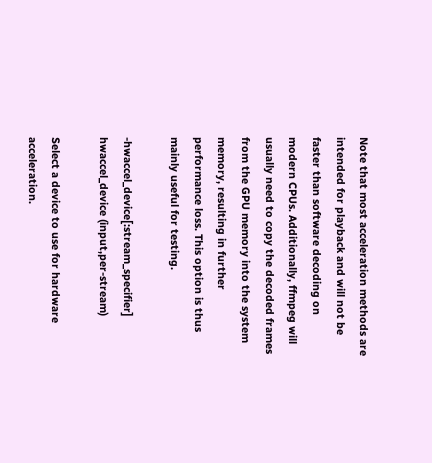Note that most acceleration methods are intended for playback and will not be faster than software decoding on modern CPUs. Additionally, ffmpeg will usually need to copy the decoded frames from the GPU memory into the system memory, resulting in further performance loss. This option is thus mainly useful for testing.

-hwaccel_device[:stream_specifier] hwaccel_device (input,per-stream)

Select a device to use for hardware acceleration.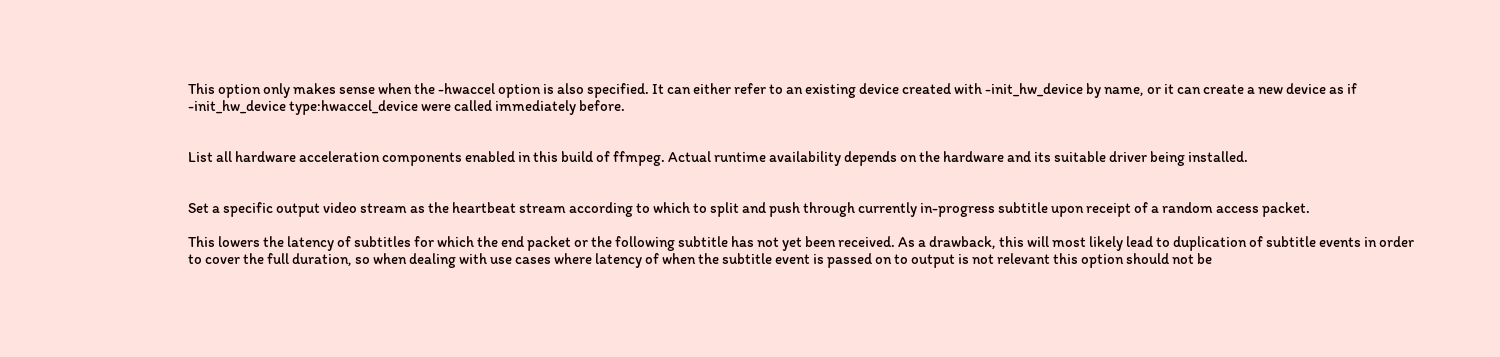This option only makes sense when the -hwaccel option is also specified. It can either refer to an existing device created with -init_hw_device by name, or it can create a new device as if -init_hw_device type:hwaccel_device were called immediately before.


List all hardware acceleration components enabled in this build of ffmpeg. Actual runtime availability depends on the hardware and its suitable driver being installed.


Set a specific output video stream as the heartbeat stream according to which to split and push through currently in-progress subtitle upon receipt of a random access packet.

This lowers the latency of subtitles for which the end packet or the following subtitle has not yet been received. As a drawback, this will most likely lead to duplication of subtitle events in order to cover the full duration, so when dealing with use cases where latency of when the subtitle event is passed on to output is not relevant this option should not be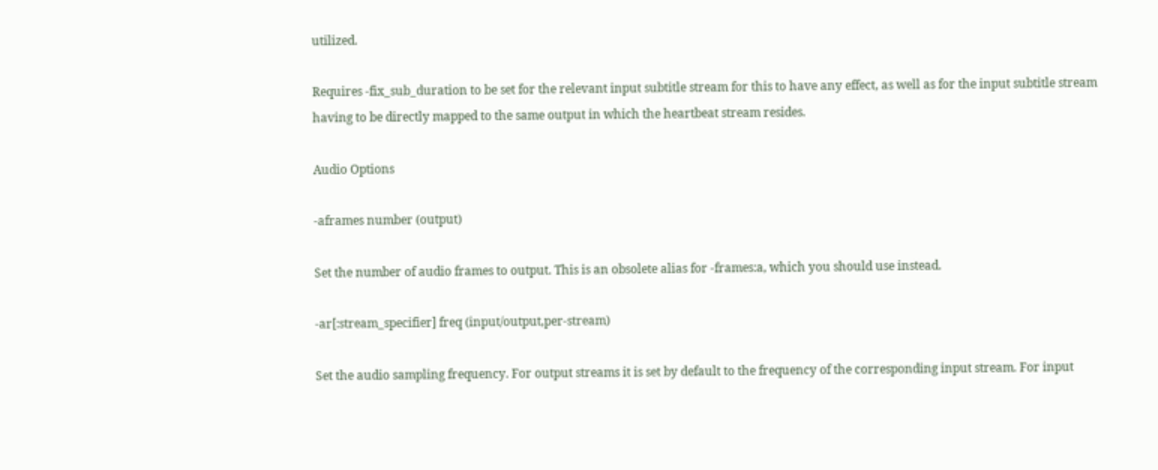utilized.

Requires -fix_sub_duration to be set for the relevant input subtitle stream for this to have any effect, as well as for the input subtitle stream having to be directly mapped to the same output in which the heartbeat stream resides.

Audio Options

-aframes number (output)

Set the number of audio frames to output. This is an obsolete alias for -frames:a, which you should use instead.

-ar[:stream_specifier] freq (input/output,per-stream)

Set the audio sampling frequency. For output streams it is set by default to the frequency of the corresponding input stream. For input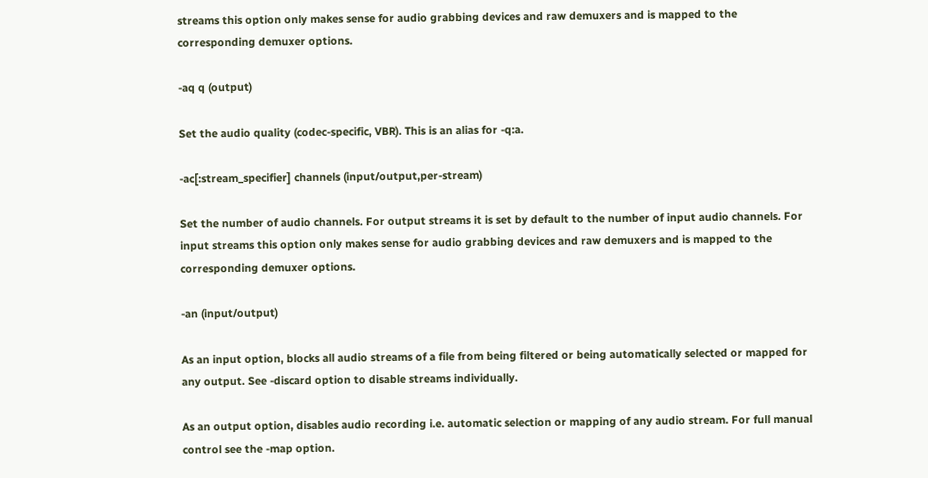streams this option only makes sense for audio grabbing devices and raw demuxers and is mapped to the corresponding demuxer options.

-aq q (output)

Set the audio quality (codec-specific, VBR). This is an alias for -q:a.

-ac[:stream_specifier] channels (input/output,per-stream)

Set the number of audio channels. For output streams it is set by default to the number of input audio channels. For input streams this option only makes sense for audio grabbing devices and raw demuxers and is mapped to the corresponding demuxer options.

-an (input/output)

As an input option, blocks all audio streams of a file from being filtered or being automatically selected or mapped for any output. See -discard option to disable streams individually.

As an output option, disables audio recording i.e. automatic selection or mapping of any audio stream. For full manual control see the -map option.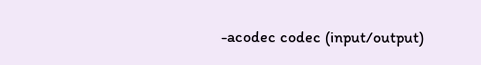-acodec codec (input/output)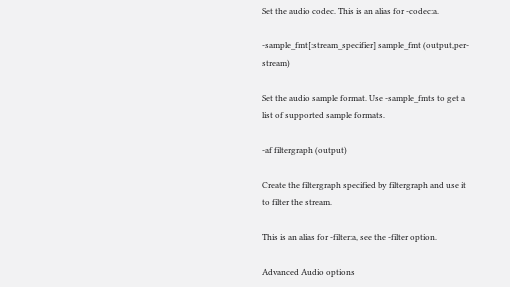Set the audio codec. This is an alias for -codec:a.

-sample_fmt[:stream_specifier] sample_fmt (output,per-stream)

Set the audio sample format. Use -sample_fmts to get a list of supported sample formats.

-af filtergraph (output)

Create the filtergraph specified by filtergraph and use it to filter the stream.

This is an alias for -filter:a, see the -filter option.

Advanced Audio options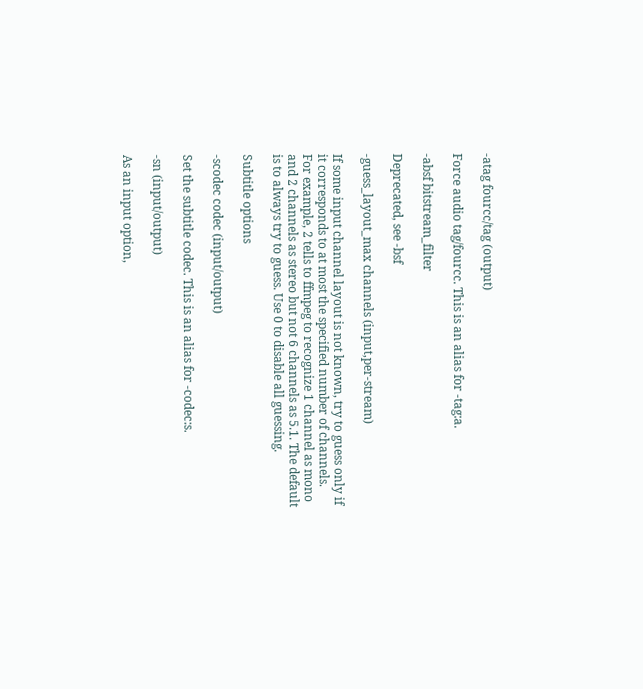-atag fourcc/tag (output)

Force audio tag/fourcc. This is an alias for -tag:a.

-absf bitstream_filter

Deprecated, see -bsf

-guess_layout_max channels (input,per-stream)

If some input channel layout is not known, try to guess only if it corresponds to at most the specified number of channels. For example, 2 tells to ffmpeg to recognize 1 channel as mono and 2 channels as stereo but not 6 channels as 5.1. The default is to always try to guess. Use 0 to disable all guessing.

Subtitle options

-scodec codec (input/output)

Set the subtitle codec. This is an alias for -codec:s.

-sn (input/output)

As an input option,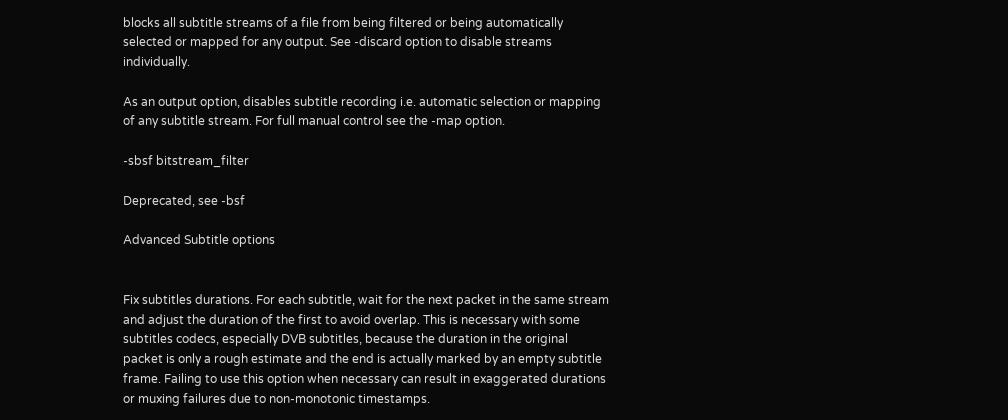blocks all subtitle streams of a file from being filtered or being automatically selected or mapped for any output. See -discard option to disable streams individually.

As an output option, disables subtitle recording i.e. automatic selection or mapping of any subtitle stream. For full manual control see the -map option.

-sbsf bitstream_filter

Deprecated, see -bsf

Advanced Subtitle options


Fix subtitles durations. For each subtitle, wait for the next packet in the same stream and adjust the duration of the first to avoid overlap. This is necessary with some subtitles codecs, especially DVB subtitles, because the duration in the original packet is only a rough estimate and the end is actually marked by an empty subtitle frame. Failing to use this option when necessary can result in exaggerated durations or muxing failures due to non-monotonic timestamps.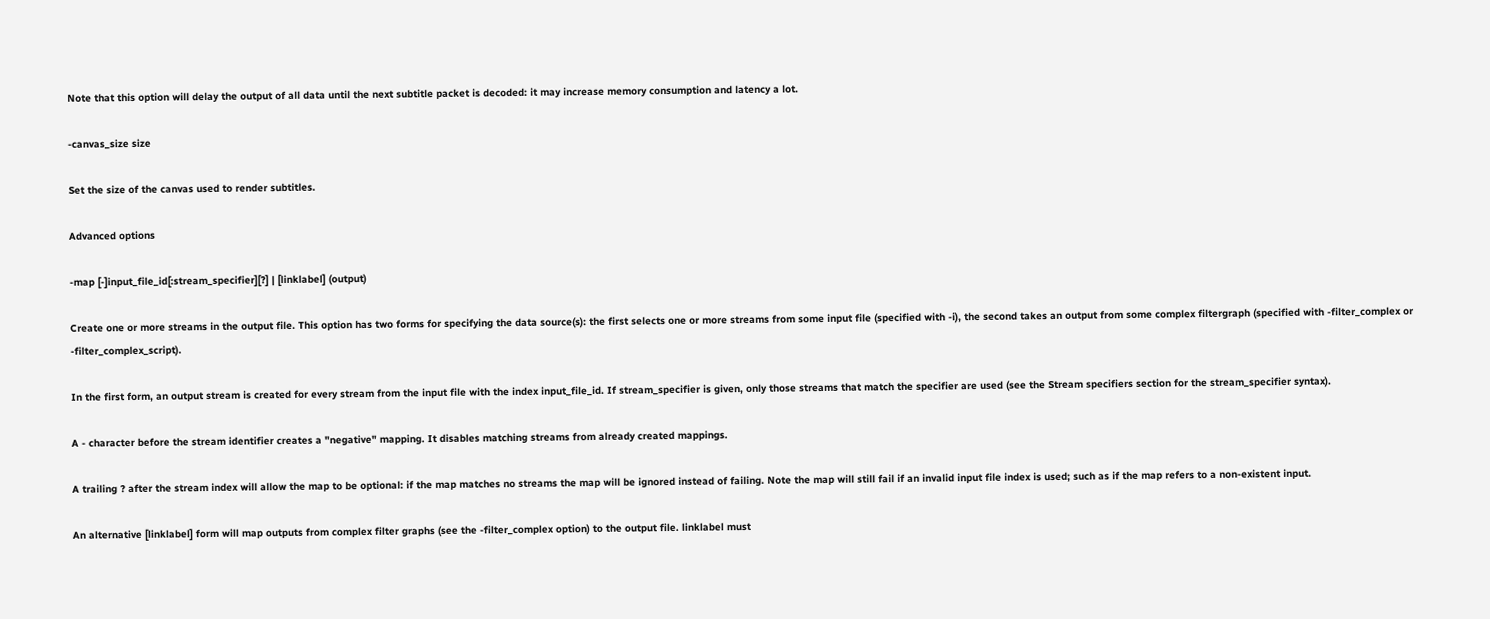Note that this option will delay the output of all data until the next subtitle packet is decoded: it may increase memory consumption and latency a lot.

-canvas_size size

Set the size of the canvas used to render subtitles.

Advanced options

-map [-]input_file_id[:stream_specifier][?] | [linklabel] (output)

Create one or more streams in the output file. This option has two forms for specifying the data source(s): the first selects one or more streams from some input file (specified with -i), the second takes an output from some complex filtergraph (specified with -filter_complex or -filter_complex_script).

In the first form, an output stream is created for every stream from the input file with the index input_file_id. If stream_specifier is given, only those streams that match the specifier are used (see the Stream specifiers section for the stream_specifier syntax).

A - character before the stream identifier creates a "negative" mapping. It disables matching streams from already created mappings.

A trailing ? after the stream index will allow the map to be optional: if the map matches no streams the map will be ignored instead of failing. Note the map will still fail if an invalid input file index is used; such as if the map refers to a non-existent input.

An alternative [linklabel] form will map outputs from complex filter graphs (see the -filter_complex option) to the output file. linklabel must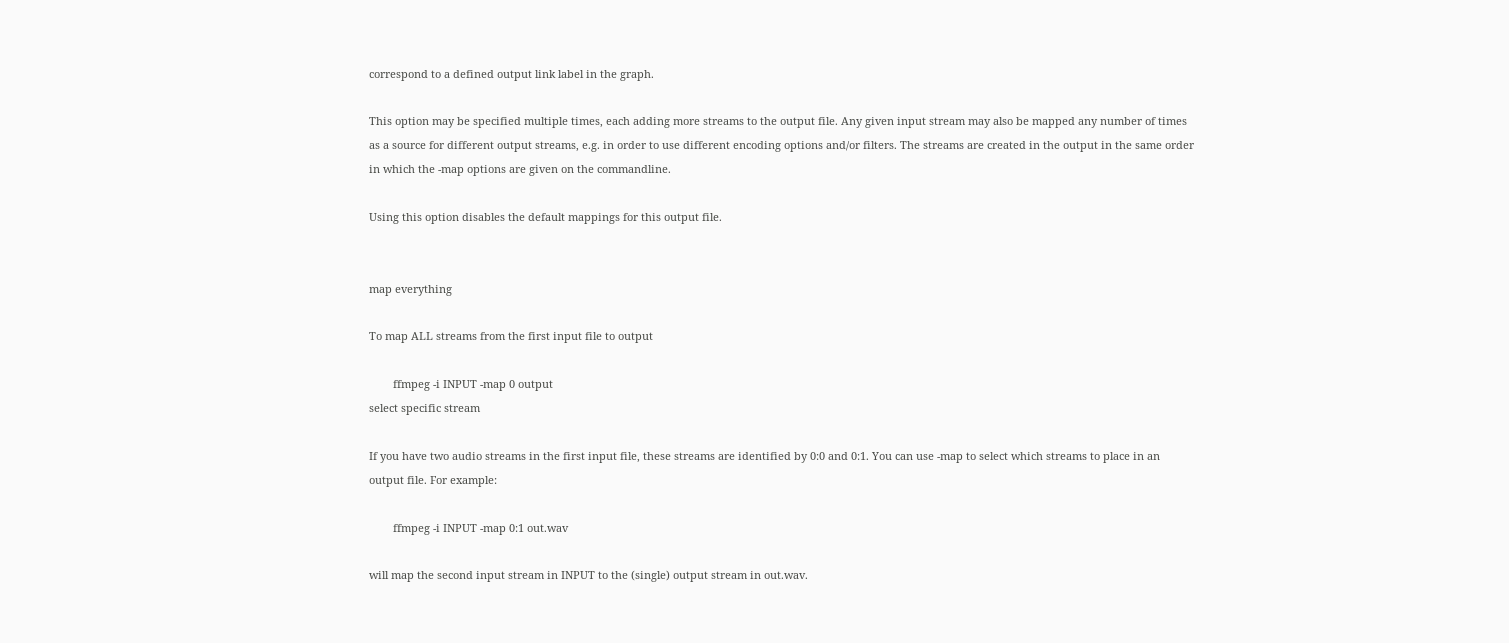correspond to a defined output link label in the graph.

This option may be specified multiple times, each adding more streams to the output file. Any given input stream may also be mapped any number of times as a source for different output streams, e.g. in order to use different encoding options and/or filters. The streams are created in the output in the same order in which the -map options are given on the commandline.

Using this option disables the default mappings for this output file.


map everything

To map ALL streams from the first input file to output

        ffmpeg -i INPUT -map 0 output
select specific stream

If you have two audio streams in the first input file, these streams are identified by 0:0 and 0:1. You can use -map to select which streams to place in an output file. For example:

        ffmpeg -i INPUT -map 0:1 out.wav

will map the second input stream in INPUT to the (single) output stream in out.wav.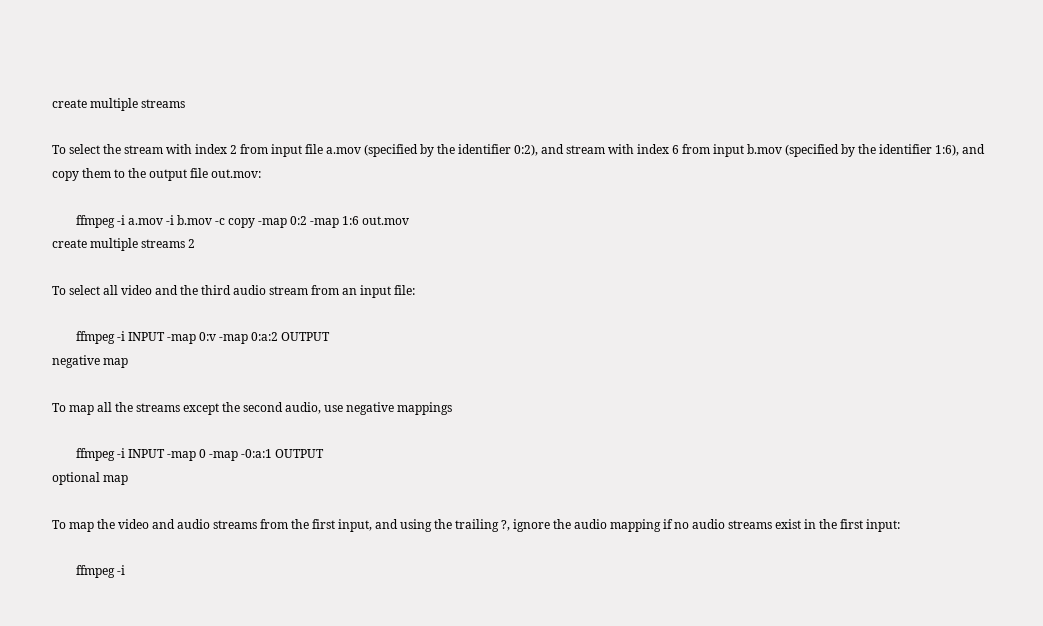create multiple streams

To select the stream with index 2 from input file a.mov (specified by the identifier 0:2), and stream with index 6 from input b.mov (specified by the identifier 1:6), and copy them to the output file out.mov:

        ffmpeg -i a.mov -i b.mov -c copy -map 0:2 -map 1:6 out.mov
create multiple streams 2

To select all video and the third audio stream from an input file:

        ffmpeg -i INPUT -map 0:v -map 0:a:2 OUTPUT
negative map

To map all the streams except the second audio, use negative mappings

        ffmpeg -i INPUT -map 0 -map -0:a:1 OUTPUT
optional map

To map the video and audio streams from the first input, and using the trailing ?, ignore the audio mapping if no audio streams exist in the first input:

        ffmpeg -i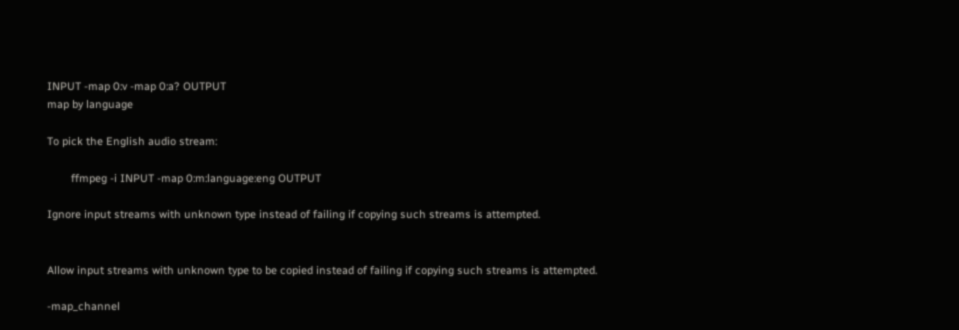INPUT -map 0:v -map 0:a? OUTPUT
map by language

To pick the English audio stream:

        ffmpeg -i INPUT -map 0:m:language:eng OUTPUT

Ignore input streams with unknown type instead of failing if copying such streams is attempted.


Allow input streams with unknown type to be copied instead of failing if copying such streams is attempted.

-map_channel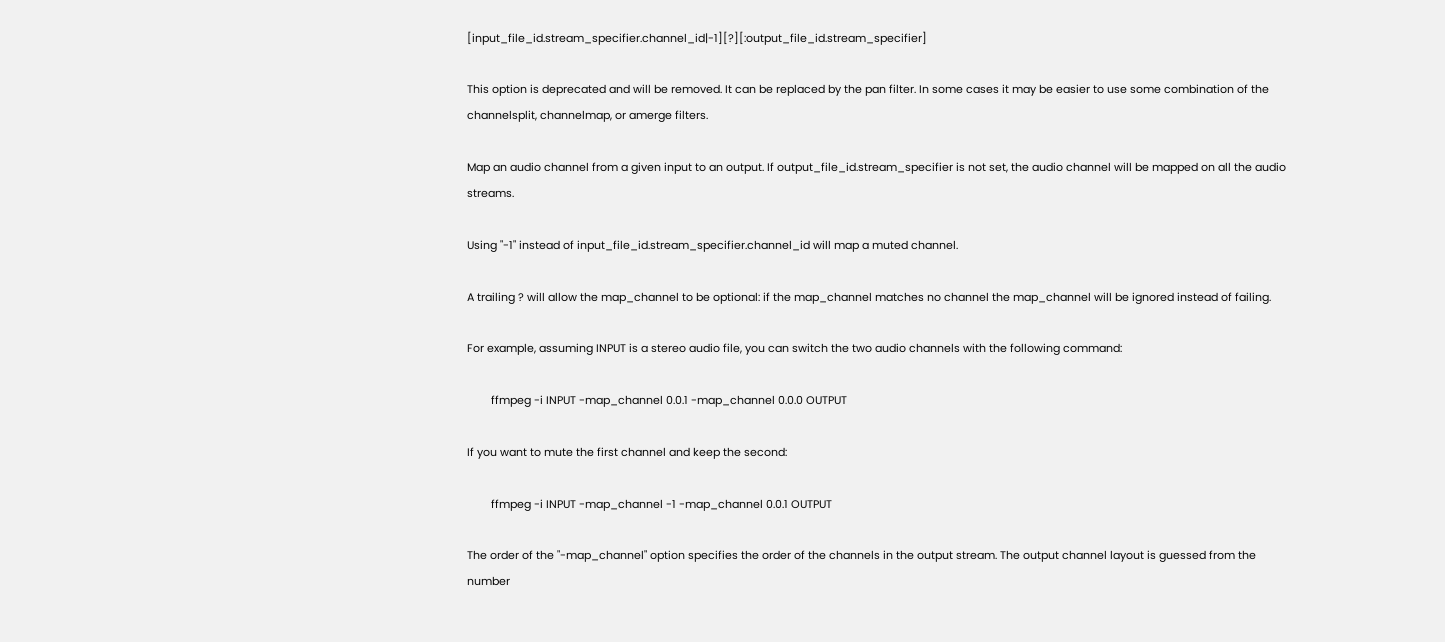[input_file_id.stream_specifier.channel_id|-1][?][:output_file_id.stream_specifier]

This option is deprecated and will be removed. It can be replaced by the pan filter. In some cases it may be easier to use some combination of the channelsplit, channelmap, or amerge filters.

Map an audio channel from a given input to an output. If output_file_id.stream_specifier is not set, the audio channel will be mapped on all the audio streams.

Using "-1" instead of input_file_id.stream_specifier.channel_id will map a muted channel.

A trailing ? will allow the map_channel to be optional: if the map_channel matches no channel the map_channel will be ignored instead of failing.

For example, assuming INPUT is a stereo audio file, you can switch the two audio channels with the following command:

        ffmpeg -i INPUT -map_channel 0.0.1 -map_channel 0.0.0 OUTPUT

If you want to mute the first channel and keep the second:

        ffmpeg -i INPUT -map_channel -1 -map_channel 0.0.1 OUTPUT

The order of the "-map_channel" option specifies the order of the channels in the output stream. The output channel layout is guessed from the number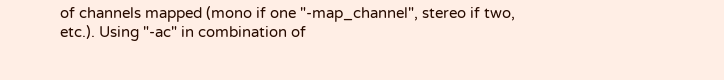of channels mapped (mono if one "-map_channel", stereo if two, etc.). Using "-ac" in combination of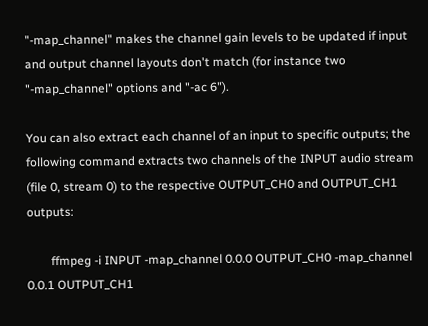"-map_channel" makes the channel gain levels to be updated if input and output channel layouts don't match (for instance two "-map_channel" options and "-ac 6").

You can also extract each channel of an input to specific outputs; the following command extracts two channels of the INPUT audio stream (file 0, stream 0) to the respective OUTPUT_CH0 and OUTPUT_CH1 outputs:

        ffmpeg -i INPUT -map_channel 0.0.0 OUTPUT_CH0 -map_channel 0.0.1 OUTPUT_CH1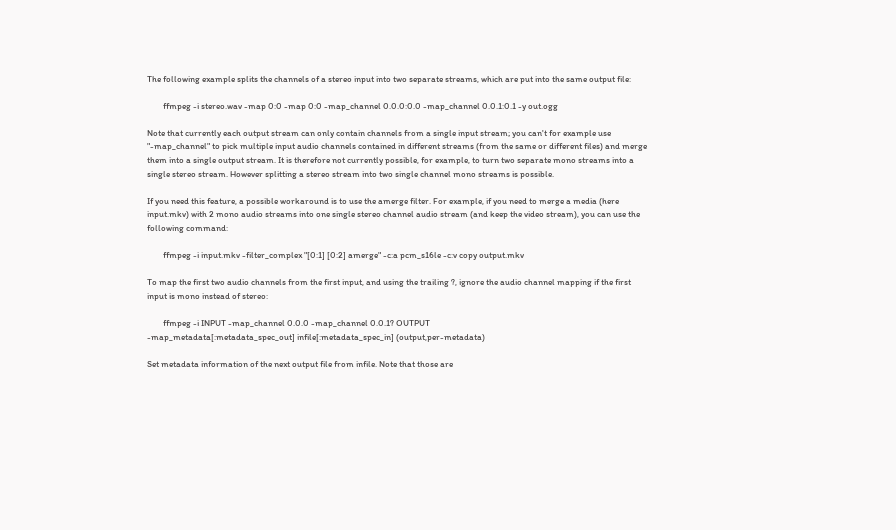The following example splits the channels of a stereo input into two separate streams, which are put into the same output file:

        ffmpeg -i stereo.wav -map 0:0 -map 0:0 -map_channel 0.0.0:0.0 -map_channel 0.0.1:0.1 -y out.ogg

Note that currently each output stream can only contain channels from a single input stream; you can't for example use "-map_channel" to pick multiple input audio channels contained in different streams (from the same or different files) and merge them into a single output stream. It is therefore not currently possible, for example, to turn two separate mono streams into a single stereo stream. However splitting a stereo stream into two single channel mono streams is possible.

If you need this feature, a possible workaround is to use the amerge filter. For example, if you need to merge a media (here input.mkv) with 2 mono audio streams into one single stereo channel audio stream (and keep the video stream), you can use the following command:

        ffmpeg -i input.mkv -filter_complex "[0:1] [0:2] amerge" -c:a pcm_s16le -c:v copy output.mkv

To map the first two audio channels from the first input, and using the trailing ?, ignore the audio channel mapping if the first input is mono instead of stereo:

        ffmpeg -i INPUT -map_channel 0.0.0 -map_channel 0.0.1? OUTPUT
-map_metadata[:metadata_spec_out] infile[:metadata_spec_in] (output,per-metadata)

Set metadata information of the next output file from infile. Note that those are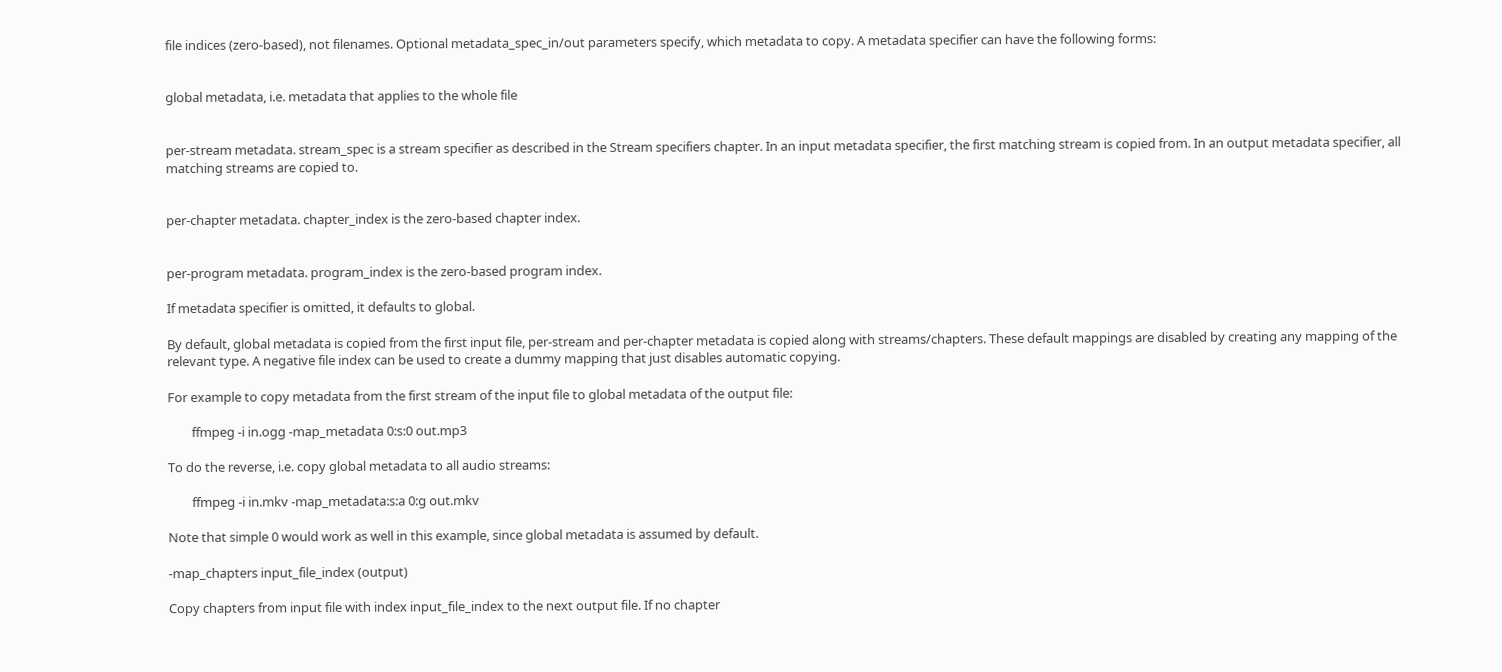file indices (zero-based), not filenames. Optional metadata_spec_in/out parameters specify, which metadata to copy. A metadata specifier can have the following forms:


global metadata, i.e. metadata that applies to the whole file


per-stream metadata. stream_spec is a stream specifier as described in the Stream specifiers chapter. In an input metadata specifier, the first matching stream is copied from. In an output metadata specifier, all matching streams are copied to.


per-chapter metadata. chapter_index is the zero-based chapter index.


per-program metadata. program_index is the zero-based program index.

If metadata specifier is omitted, it defaults to global.

By default, global metadata is copied from the first input file, per-stream and per-chapter metadata is copied along with streams/chapters. These default mappings are disabled by creating any mapping of the relevant type. A negative file index can be used to create a dummy mapping that just disables automatic copying.

For example to copy metadata from the first stream of the input file to global metadata of the output file:

        ffmpeg -i in.ogg -map_metadata 0:s:0 out.mp3

To do the reverse, i.e. copy global metadata to all audio streams:

        ffmpeg -i in.mkv -map_metadata:s:a 0:g out.mkv

Note that simple 0 would work as well in this example, since global metadata is assumed by default.

-map_chapters input_file_index (output)

Copy chapters from input file with index input_file_index to the next output file. If no chapter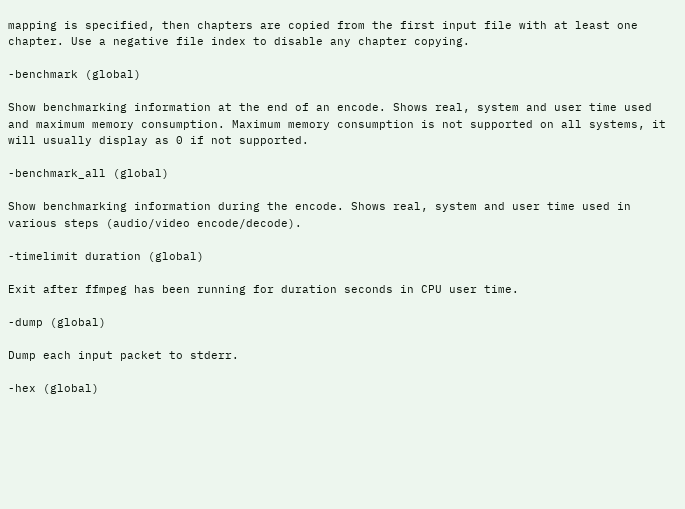mapping is specified, then chapters are copied from the first input file with at least one chapter. Use a negative file index to disable any chapter copying.

-benchmark (global)

Show benchmarking information at the end of an encode. Shows real, system and user time used and maximum memory consumption. Maximum memory consumption is not supported on all systems, it will usually display as 0 if not supported.

-benchmark_all (global)

Show benchmarking information during the encode. Shows real, system and user time used in various steps (audio/video encode/decode).

-timelimit duration (global)

Exit after ffmpeg has been running for duration seconds in CPU user time.

-dump (global)

Dump each input packet to stderr.

-hex (global)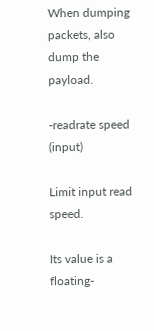When dumping packets, also dump the payload.

-readrate speed (input)

Limit input read speed.

Its value is a floating-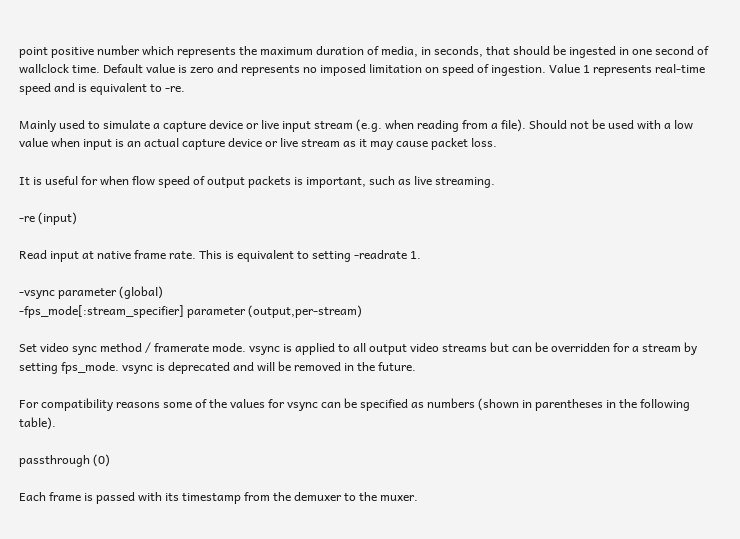point positive number which represents the maximum duration of media, in seconds, that should be ingested in one second of wallclock time. Default value is zero and represents no imposed limitation on speed of ingestion. Value 1 represents real-time speed and is equivalent to -re.

Mainly used to simulate a capture device or live input stream (e.g. when reading from a file). Should not be used with a low value when input is an actual capture device or live stream as it may cause packet loss.

It is useful for when flow speed of output packets is important, such as live streaming.

-re (input)

Read input at native frame rate. This is equivalent to setting -readrate 1.

-vsync parameter (global)
-fps_mode[:stream_specifier] parameter (output,per-stream)

Set video sync method / framerate mode. vsync is applied to all output video streams but can be overridden for a stream by setting fps_mode. vsync is deprecated and will be removed in the future.

For compatibility reasons some of the values for vsync can be specified as numbers (shown in parentheses in the following table).

passthrough (0)

Each frame is passed with its timestamp from the demuxer to the muxer.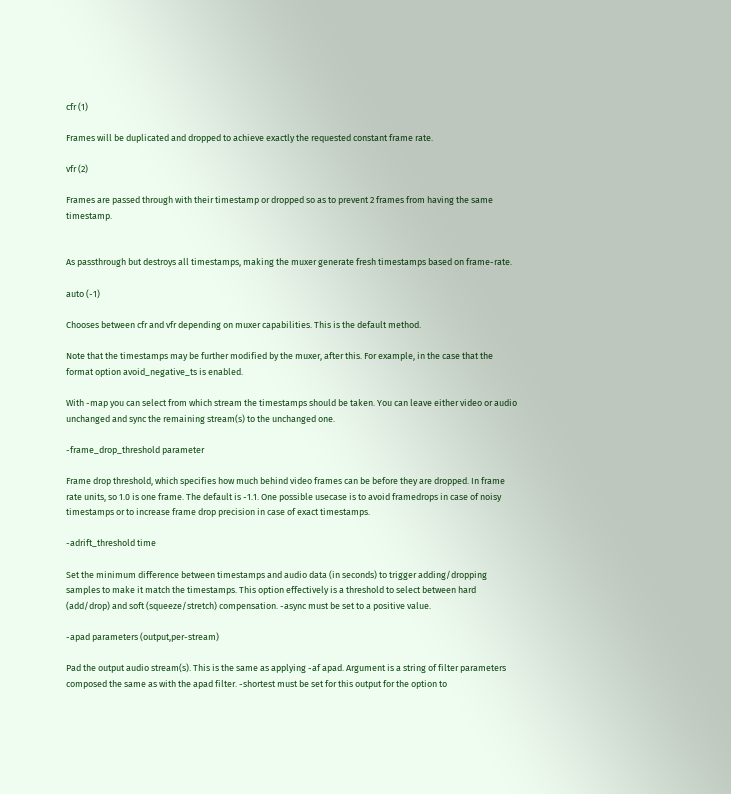cfr (1)

Frames will be duplicated and dropped to achieve exactly the requested constant frame rate.

vfr (2)

Frames are passed through with their timestamp or dropped so as to prevent 2 frames from having the same timestamp.


As passthrough but destroys all timestamps, making the muxer generate fresh timestamps based on frame-rate.

auto (-1)

Chooses between cfr and vfr depending on muxer capabilities. This is the default method.

Note that the timestamps may be further modified by the muxer, after this. For example, in the case that the format option avoid_negative_ts is enabled.

With -map you can select from which stream the timestamps should be taken. You can leave either video or audio unchanged and sync the remaining stream(s) to the unchanged one.

-frame_drop_threshold parameter

Frame drop threshold, which specifies how much behind video frames can be before they are dropped. In frame rate units, so 1.0 is one frame. The default is -1.1. One possible usecase is to avoid framedrops in case of noisy timestamps or to increase frame drop precision in case of exact timestamps.

-adrift_threshold time

Set the minimum difference between timestamps and audio data (in seconds) to trigger adding/dropping samples to make it match the timestamps. This option effectively is a threshold to select between hard (add/drop) and soft (squeeze/stretch) compensation. -async must be set to a positive value.

-apad parameters (output,per-stream)

Pad the output audio stream(s). This is the same as applying -af apad. Argument is a string of filter parameters composed the same as with the apad filter. -shortest must be set for this output for the option to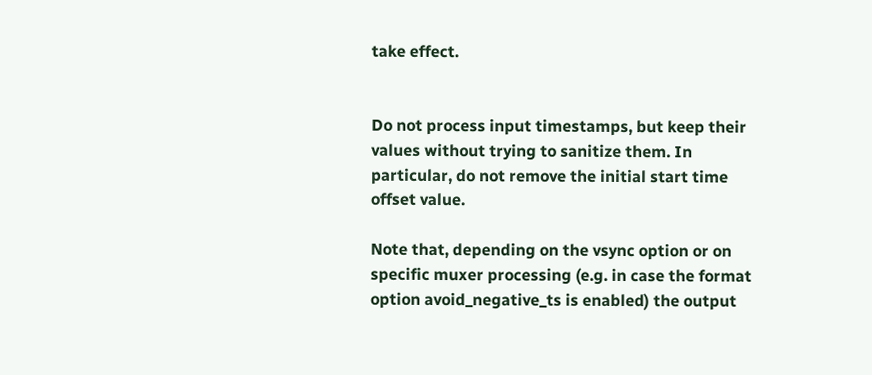take effect.


Do not process input timestamps, but keep their values without trying to sanitize them. In particular, do not remove the initial start time offset value.

Note that, depending on the vsync option or on specific muxer processing (e.g. in case the format option avoid_negative_ts is enabled) the output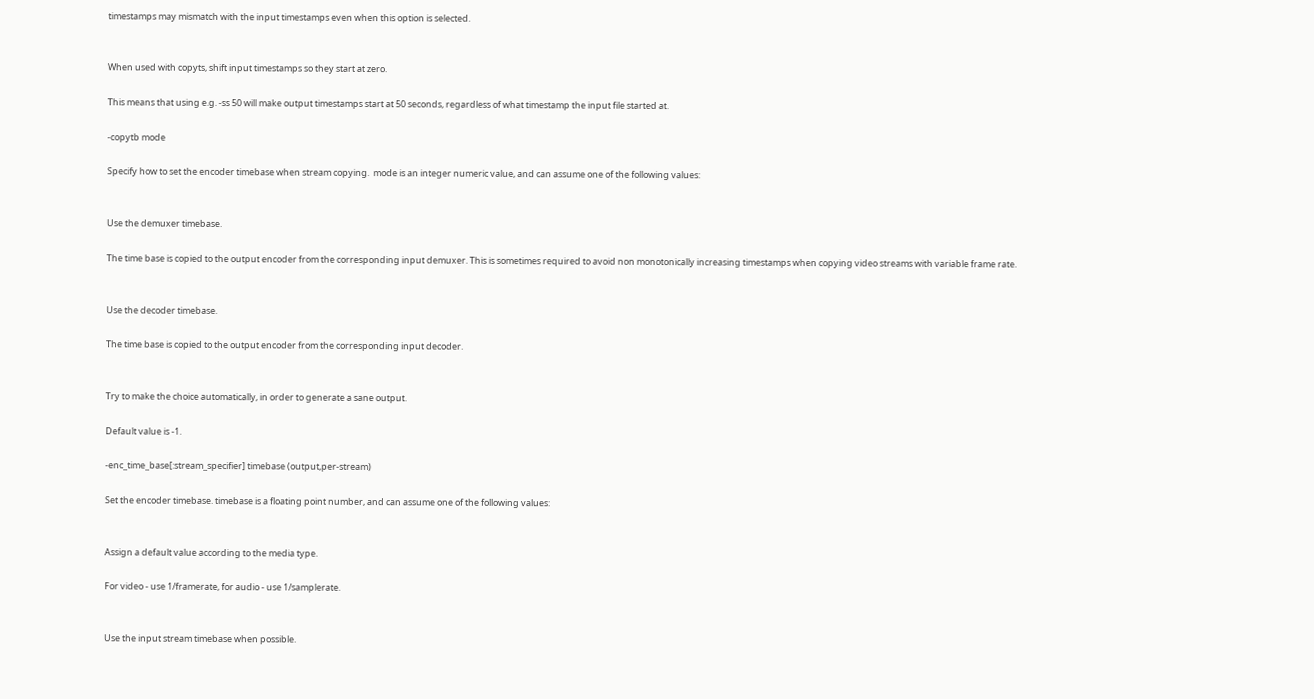timestamps may mismatch with the input timestamps even when this option is selected.


When used with copyts, shift input timestamps so they start at zero.

This means that using e.g. -ss 50 will make output timestamps start at 50 seconds, regardless of what timestamp the input file started at.

-copytb mode

Specify how to set the encoder timebase when stream copying.  mode is an integer numeric value, and can assume one of the following values:


Use the demuxer timebase.

The time base is copied to the output encoder from the corresponding input demuxer. This is sometimes required to avoid non monotonically increasing timestamps when copying video streams with variable frame rate.


Use the decoder timebase.

The time base is copied to the output encoder from the corresponding input decoder.


Try to make the choice automatically, in order to generate a sane output.

Default value is -1.

-enc_time_base[:stream_specifier] timebase (output,per-stream)

Set the encoder timebase. timebase is a floating point number, and can assume one of the following values:


Assign a default value according to the media type.

For video - use 1/framerate, for audio - use 1/samplerate.


Use the input stream timebase when possible.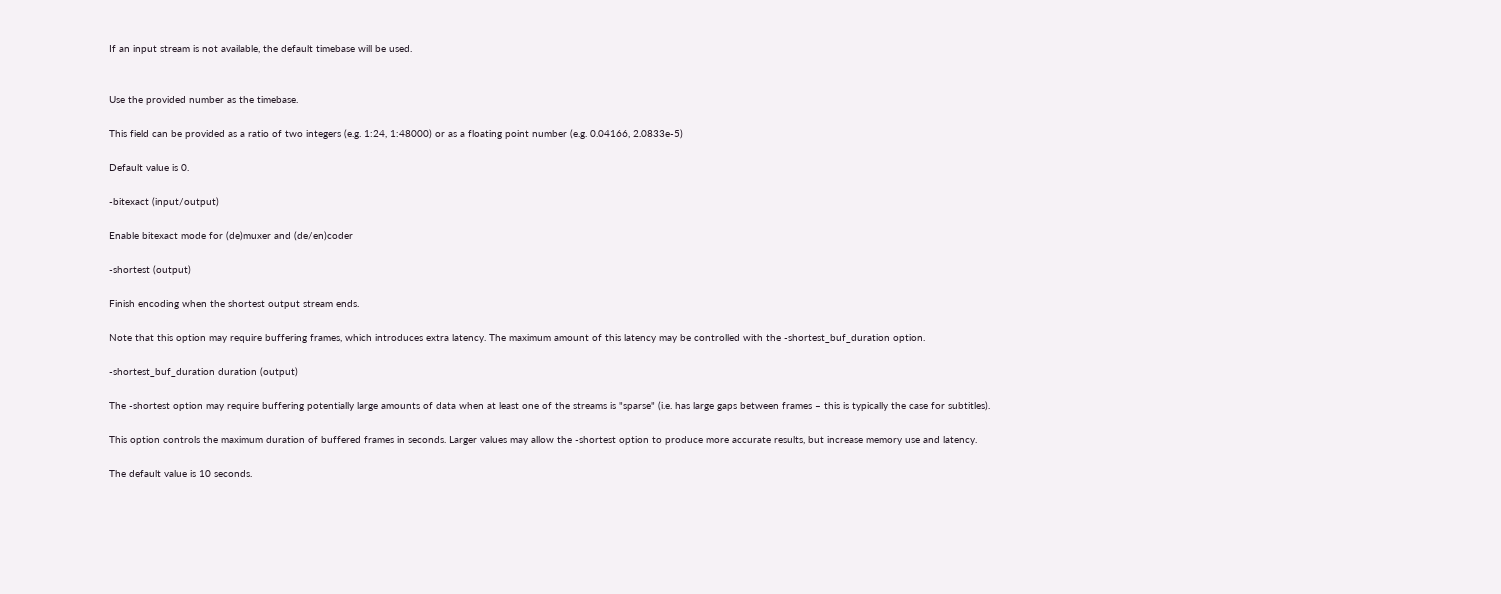If an input stream is not available, the default timebase will be used.


Use the provided number as the timebase.

This field can be provided as a ratio of two integers (e.g. 1:24, 1:48000) or as a floating point number (e.g. 0.04166, 2.0833e-5)

Default value is 0.

-bitexact (input/output)

Enable bitexact mode for (de)muxer and (de/en)coder

-shortest (output)

Finish encoding when the shortest output stream ends.

Note that this option may require buffering frames, which introduces extra latency. The maximum amount of this latency may be controlled with the -shortest_buf_duration option.

-shortest_buf_duration duration (output)

The -shortest option may require buffering potentially large amounts of data when at least one of the streams is "sparse" (i.e. has large gaps between frames – this is typically the case for subtitles).

This option controls the maximum duration of buffered frames in seconds. Larger values may allow the -shortest option to produce more accurate results, but increase memory use and latency.

The default value is 10 seconds.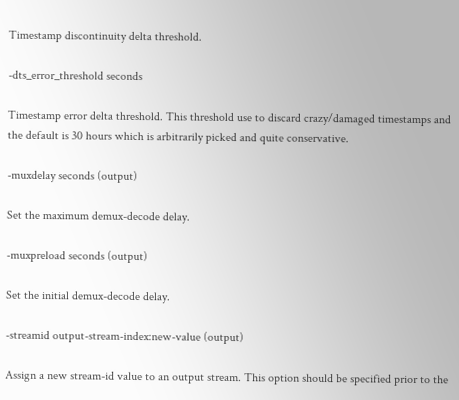Timestamp discontinuity delta threshold.

-dts_error_threshold seconds

Timestamp error delta threshold. This threshold use to discard crazy/damaged timestamps and the default is 30 hours which is arbitrarily picked and quite conservative.

-muxdelay seconds (output)

Set the maximum demux-decode delay.

-muxpreload seconds (output)

Set the initial demux-decode delay.

-streamid output-stream-index:new-value (output)

Assign a new stream-id value to an output stream. This option should be specified prior to the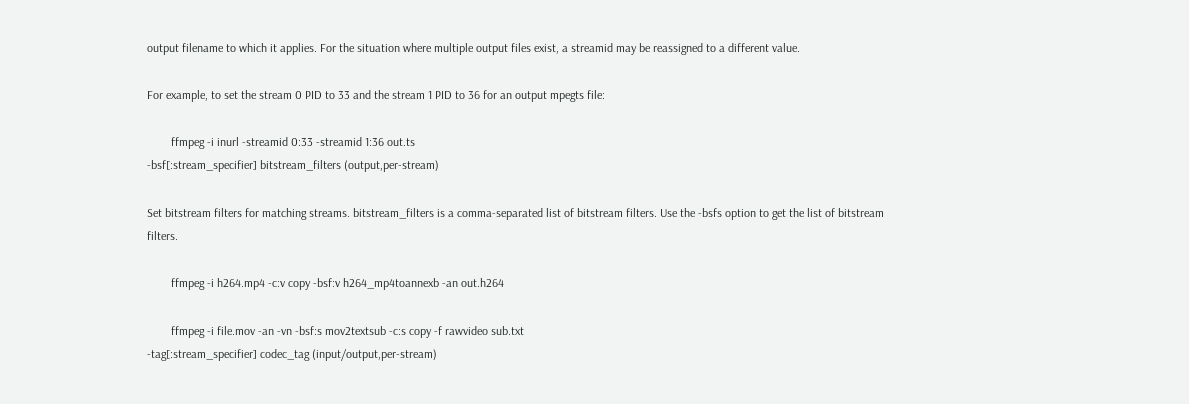output filename to which it applies. For the situation where multiple output files exist, a streamid may be reassigned to a different value.

For example, to set the stream 0 PID to 33 and the stream 1 PID to 36 for an output mpegts file:

        ffmpeg -i inurl -streamid 0:33 -streamid 1:36 out.ts
-bsf[:stream_specifier] bitstream_filters (output,per-stream)

Set bitstream filters for matching streams. bitstream_filters is a comma-separated list of bitstream filters. Use the -bsfs option to get the list of bitstream filters.

        ffmpeg -i h264.mp4 -c:v copy -bsf:v h264_mp4toannexb -an out.h264

        ffmpeg -i file.mov -an -vn -bsf:s mov2textsub -c:s copy -f rawvideo sub.txt
-tag[:stream_specifier] codec_tag (input/output,per-stream)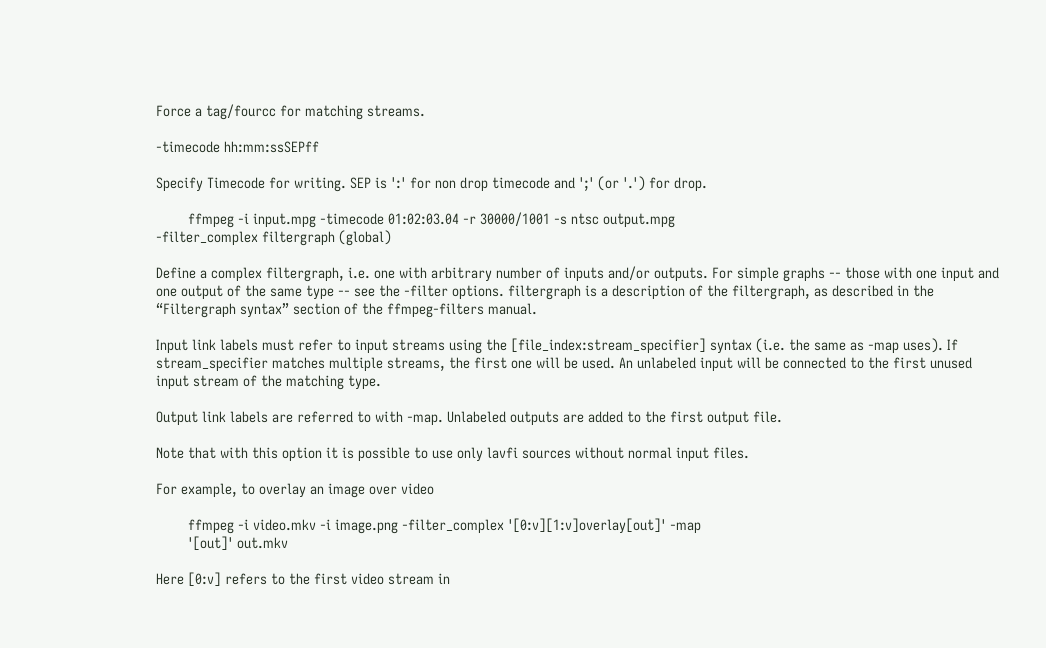Force a tag/fourcc for matching streams.

-timecode hh:mm:ssSEPff

Specify Timecode for writing. SEP is ':' for non drop timecode and ';' (or '.') for drop.

        ffmpeg -i input.mpg -timecode 01:02:03.04 -r 30000/1001 -s ntsc output.mpg
-filter_complex filtergraph (global)

Define a complex filtergraph, i.e. one with arbitrary number of inputs and/or outputs. For simple graphs -- those with one input and one output of the same type -- see the -filter options. filtergraph is a description of the filtergraph, as described in the “Filtergraph syntax” section of the ffmpeg-filters manual.

Input link labels must refer to input streams using the [file_index:stream_specifier] syntax (i.e. the same as -map uses). If stream_specifier matches multiple streams, the first one will be used. An unlabeled input will be connected to the first unused input stream of the matching type.

Output link labels are referred to with -map. Unlabeled outputs are added to the first output file.

Note that with this option it is possible to use only lavfi sources without normal input files.

For example, to overlay an image over video

        ffmpeg -i video.mkv -i image.png -filter_complex '[0:v][1:v]overlay[out]' -map
        '[out]' out.mkv

Here [0:v] refers to the first video stream in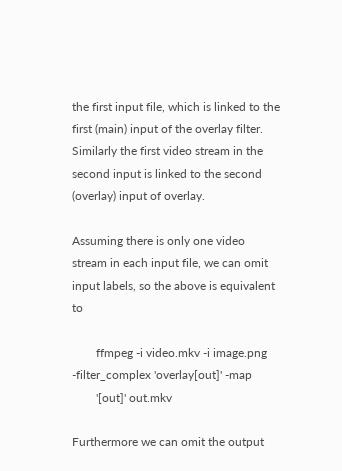the first input file, which is linked to the first (main) input of the overlay filter. Similarly the first video stream in the second input is linked to the second (overlay) input of overlay.

Assuming there is only one video stream in each input file, we can omit input labels, so the above is equivalent to

        ffmpeg -i video.mkv -i image.png -filter_complex 'overlay[out]' -map
        '[out]' out.mkv

Furthermore we can omit the output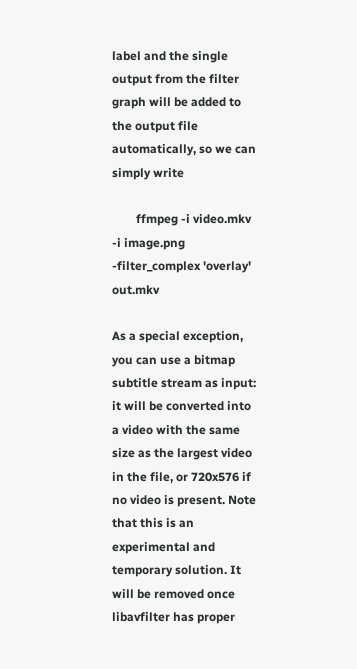label and the single output from the filter graph will be added to the output file automatically, so we can simply write

        ffmpeg -i video.mkv -i image.png -filter_complex 'overlay' out.mkv

As a special exception, you can use a bitmap subtitle stream as input: it will be converted into a video with the same size as the largest video in the file, or 720x576 if no video is present. Note that this is an experimental and temporary solution. It will be removed once libavfilter has proper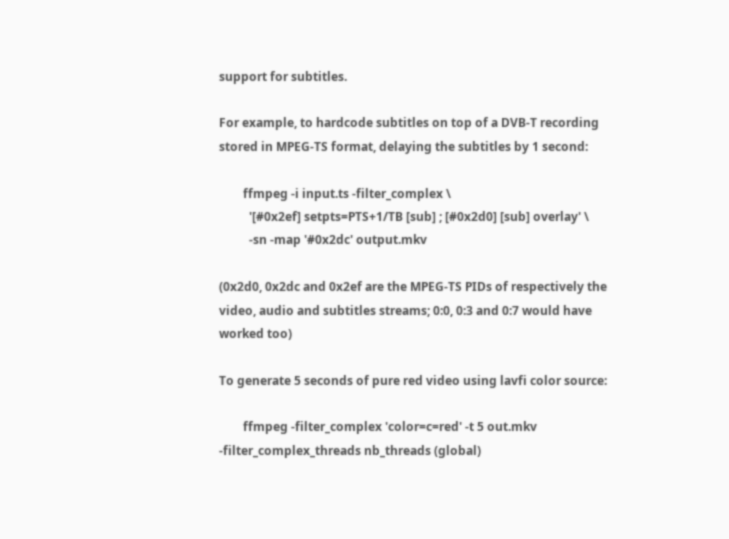support for subtitles.

For example, to hardcode subtitles on top of a DVB-T recording stored in MPEG-TS format, delaying the subtitles by 1 second:

        ffmpeg -i input.ts -filter_complex \
          '[#0x2ef] setpts=PTS+1/TB [sub] ; [#0x2d0] [sub] overlay' \
          -sn -map '#0x2dc' output.mkv

(0x2d0, 0x2dc and 0x2ef are the MPEG-TS PIDs of respectively the video, audio and subtitles streams; 0:0, 0:3 and 0:7 would have worked too)

To generate 5 seconds of pure red video using lavfi color source:

        ffmpeg -filter_complex 'color=c=red' -t 5 out.mkv
-filter_complex_threads nb_threads (global)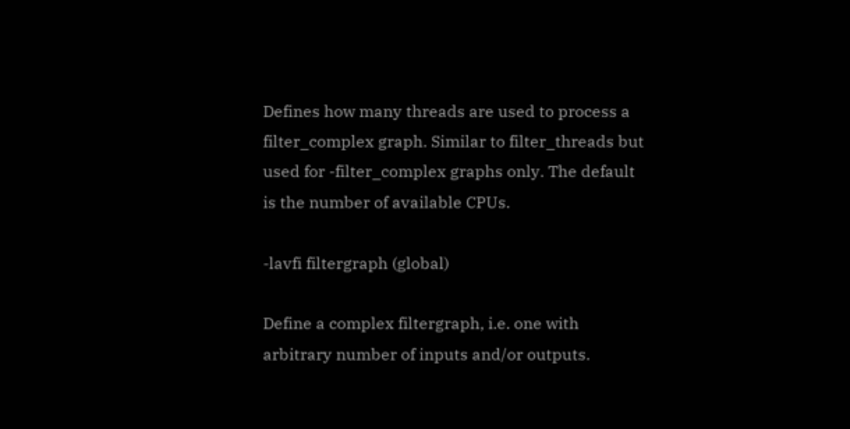Defines how many threads are used to process a filter_complex graph. Similar to filter_threads but used for -filter_complex graphs only. The default is the number of available CPUs.

-lavfi filtergraph (global)

Define a complex filtergraph, i.e. one with arbitrary number of inputs and/or outputs.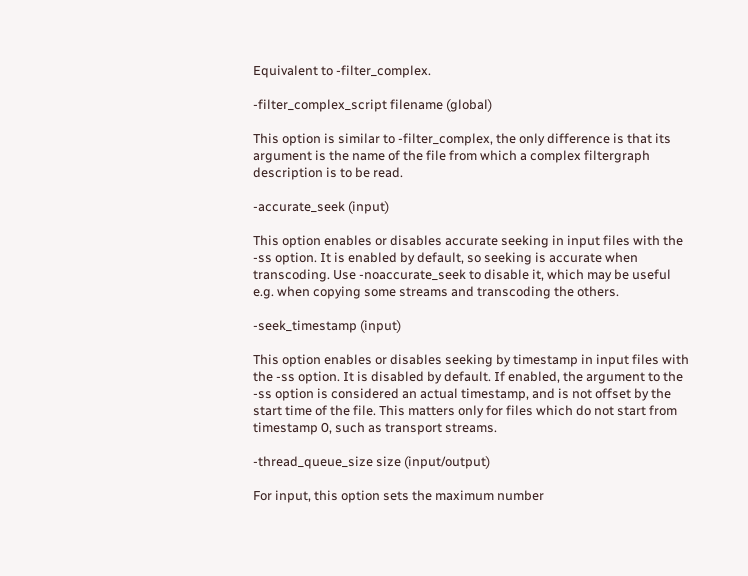Equivalent to -filter_complex.

-filter_complex_script filename (global)

This option is similar to -filter_complex, the only difference is that its argument is the name of the file from which a complex filtergraph description is to be read.

-accurate_seek (input)

This option enables or disables accurate seeking in input files with the -ss option. It is enabled by default, so seeking is accurate when transcoding. Use -noaccurate_seek to disable it, which may be useful e.g. when copying some streams and transcoding the others.

-seek_timestamp (input)

This option enables or disables seeking by timestamp in input files with the -ss option. It is disabled by default. If enabled, the argument to the -ss option is considered an actual timestamp, and is not offset by the start time of the file. This matters only for files which do not start from timestamp 0, such as transport streams.

-thread_queue_size size (input/output)

For input, this option sets the maximum number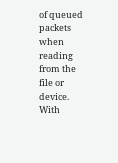of queued packets when reading from the file or device. With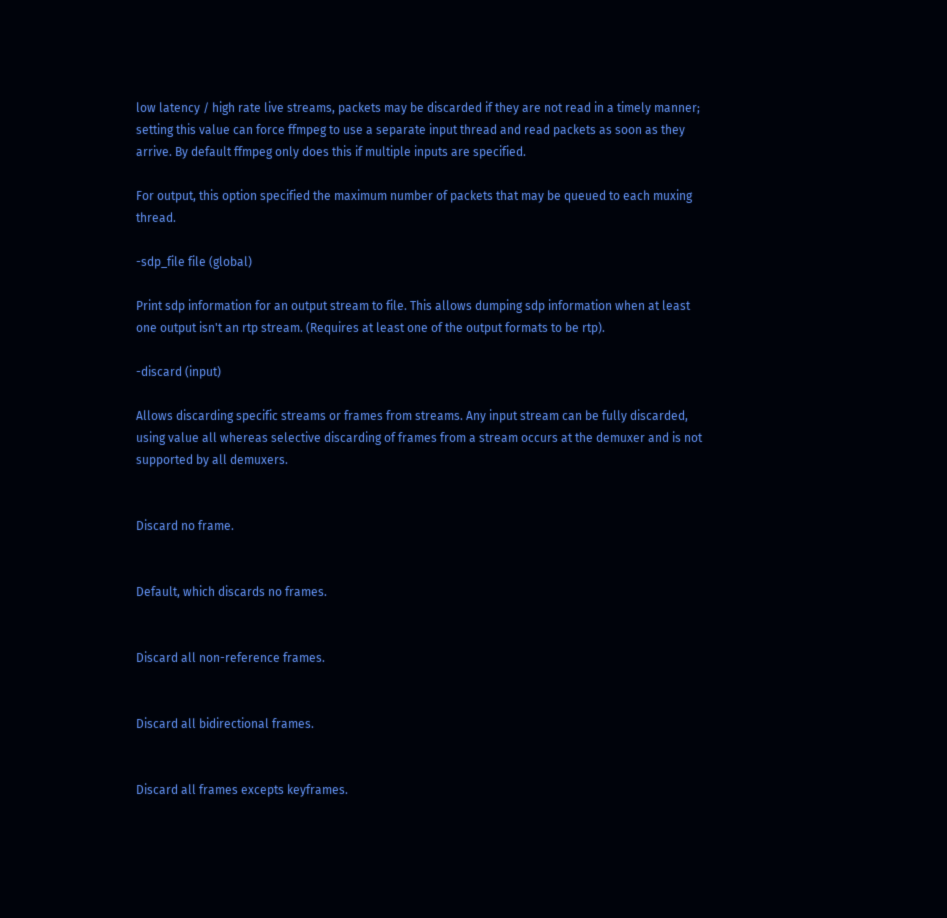low latency / high rate live streams, packets may be discarded if they are not read in a timely manner; setting this value can force ffmpeg to use a separate input thread and read packets as soon as they arrive. By default ffmpeg only does this if multiple inputs are specified.

For output, this option specified the maximum number of packets that may be queued to each muxing thread.

-sdp_file file (global)

Print sdp information for an output stream to file. This allows dumping sdp information when at least one output isn't an rtp stream. (Requires at least one of the output formats to be rtp).

-discard (input)

Allows discarding specific streams or frames from streams. Any input stream can be fully discarded, using value all whereas selective discarding of frames from a stream occurs at the demuxer and is not supported by all demuxers.


Discard no frame.


Default, which discards no frames.


Discard all non-reference frames.


Discard all bidirectional frames.


Discard all frames excepts keyframes.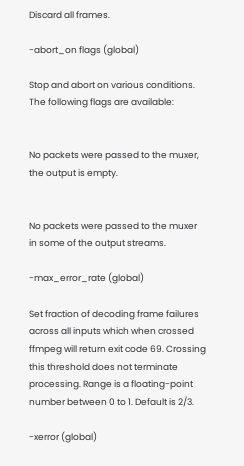Discard all frames.

-abort_on flags (global)

Stop and abort on various conditions. The following flags are available:


No packets were passed to the muxer, the output is empty.


No packets were passed to the muxer in some of the output streams.

-max_error_rate (global)

Set fraction of decoding frame failures across all inputs which when crossed ffmpeg will return exit code 69. Crossing this threshold does not terminate processing. Range is a floating-point number between 0 to 1. Default is 2/3.

-xerror (global)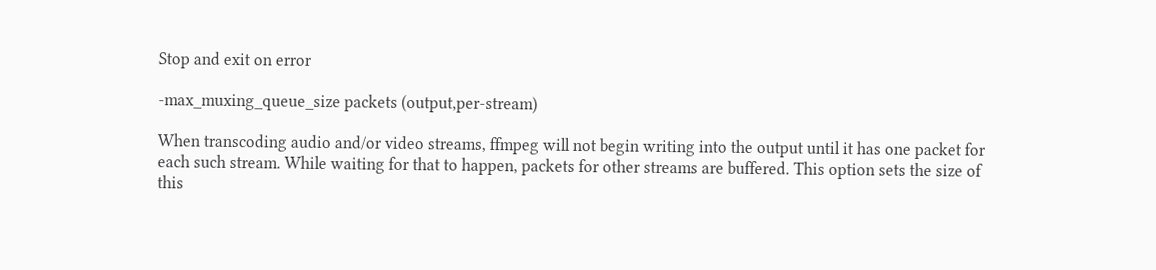Stop and exit on error

-max_muxing_queue_size packets (output,per-stream)

When transcoding audio and/or video streams, ffmpeg will not begin writing into the output until it has one packet for each such stream. While waiting for that to happen, packets for other streams are buffered. This option sets the size of this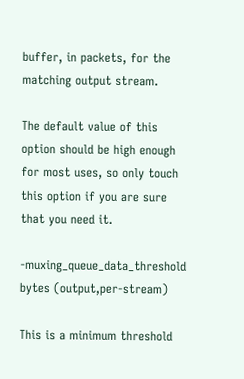buffer, in packets, for the matching output stream.

The default value of this option should be high enough for most uses, so only touch this option if you are sure that you need it.

-muxing_queue_data_threshold bytes (output,per-stream)

This is a minimum threshold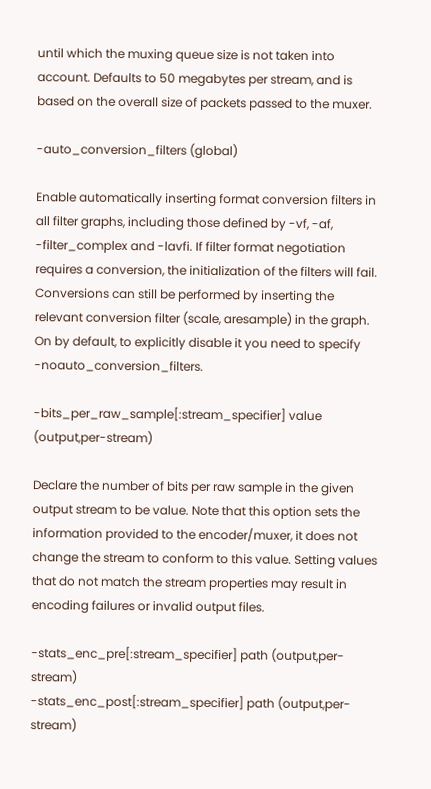until which the muxing queue size is not taken into account. Defaults to 50 megabytes per stream, and is based on the overall size of packets passed to the muxer.

-auto_conversion_filters (global)

Enable automatically inserting format conversion filters in all filter graphs, including those defined by -vf, -af, -filter_complex and -lavfi. If filter format negotiation requires a conversion, the initialization of the filters will fail. Conversions can still be performed by inserting the relevant conversion filter (scale, aresample) in the graph. On by default, to explicitly disable it you need to specify -noauto_conversion_filters.

-bits_per_raw_sample[:stream_specifier] value (output,per-stream)

Declare the number of bits per raw sample in the given output stream to be value. Note that this option sets the information provided to the encoder/muxer, it does not change the stream to conform to this value. Setting values that do not match the stream properties may result in encoding failures or invalid output files.

-stats_enc_pre[:stream_specifier] path (output,per-stream)
-stats_enc_post[:stream_specifier] path (output,per-stream)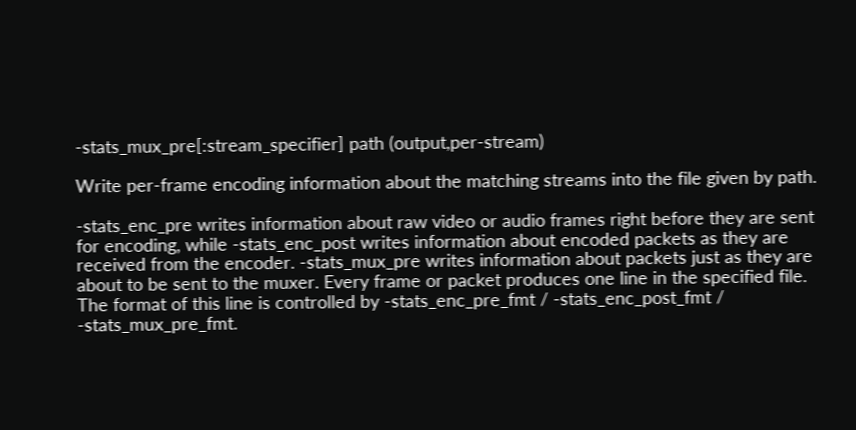-stats_mux_pre[:stream_specifier] path (output,per-stream)

Write per-frame encoding information about the matching streams into the file given by path.

-stats_enc_pre writes information about raw video or audio frames right before they are sent for encoding, while -stats_enc_post writes information about encoded packets as they are received from the encoder. -stats_mux_pre writes information about packets just as they are about to be sent to the muxer. Every frame or packet produces one line in the specified file. The format of this line is controlled by -stats_enc_pre_fmt / -stats_enc_post_fmt / -stats_mux_pre_fmt.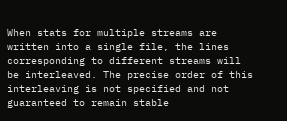When stats for multiple streams are written into a single file, the lines corresponding to different streams will be interleaved. The precise order of this interleaving is not specified and not guaranteed to remain stable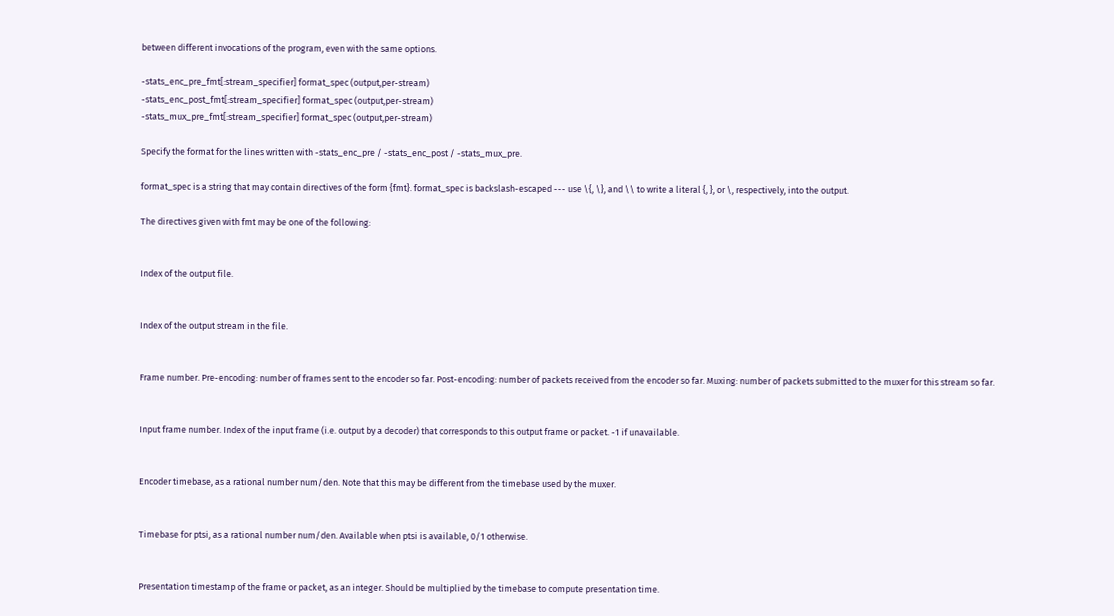between different invocations of the program, even with the same options.

-stats_enc_pre_fmt[:stream_specifier] format_spec (output,per-stream)
-stats_enc_post_fmt[:stream_specifier] format_spec (output,per-stream)
-stats_mux_pre_fmt[:stream_specifier] format_spec (output,per-stream)

Specify the format for the lines written with -stats_enc_pre / -stats_enc_post / -stats_mux_pre.

format_spec is a string that may contain directives of the form {fmt}. format_spec is backslash-escaped --- use \{, \}, and \\ to write a literal {, }, or \, respectively, into the output.

The directives given with fmt may be one of the following:


Index of the output file.


Index of the output stream in the file.


Frame number. Pre-encoding: number of frames sent to the encoder so far. Post-encoding: number of packets received from the encoder so far. Muxing: number of packets submitted to the muxer for this stream so far.


Input frame number. Index of the input frame (i.e. output by a decoder) that corresponds to this output frame or packet. -1 if unavailable.


Encoder timebase, as a rational number num/den. Note that this may be different from the timebase used by the muxer.


Timebase for ptsi, as a rational number num/den. Available when ptsi is available, 0/1 otherwise.


Presentation timestamp of the frame or packet, as an integer. Should be multiplied by the timebase to compute presentation time.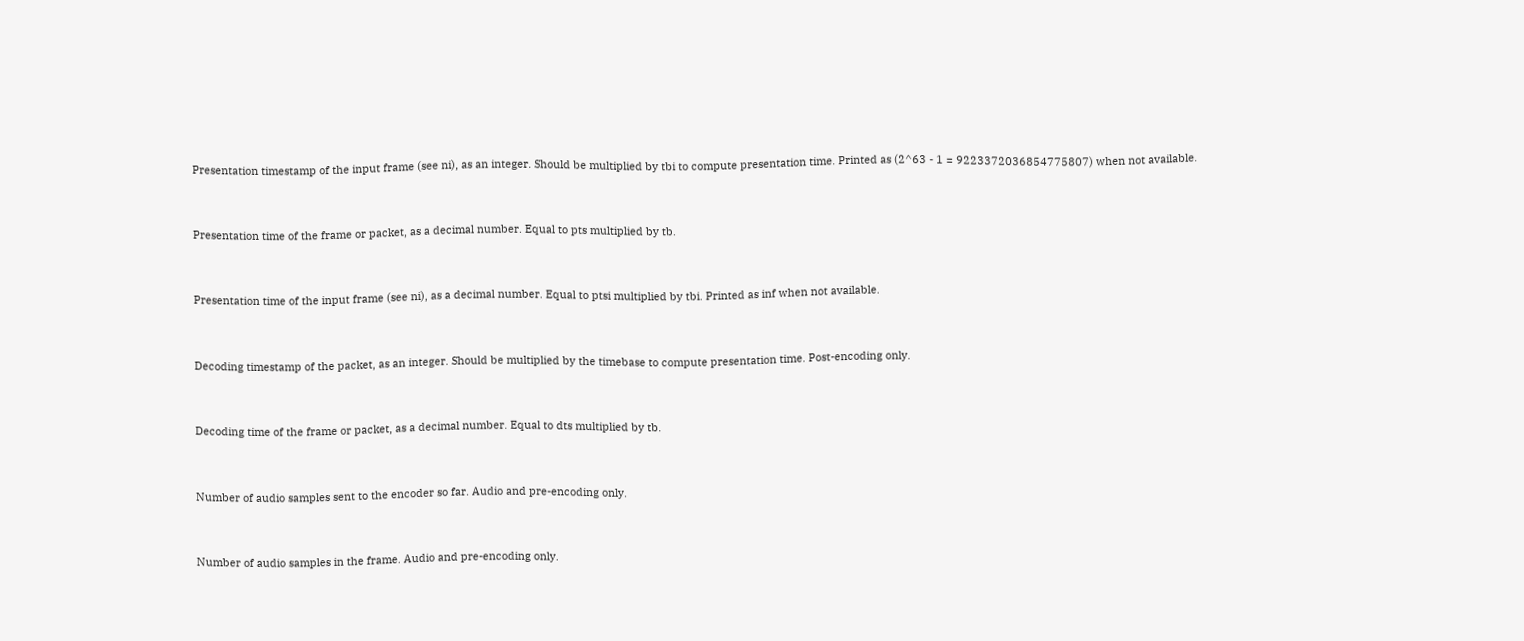Presentation timestamp of the input frame (see ni), as an integer. Should be multiplied by tbi to compute presentation time. Printed as (2^63 - 1 = 9223372036854775807) when not available.


Presentation time of the frame or packet, as a decimal number. Equal to pts multiplied by tb.


Presentation time of the input frame (see ni), as a decimal number. Equal to ptsi multiplied by tbi. Printed as inf when not available.


Decoding timestamp of the packet, as an integer. Should be multiplied by the timebase to compute presentation time. Post-encoding only.


Decoding time of the frame or packet, as a decimal number. Equal to dts multiplied by tb.


Number of audio samples sent to the encoder so far. Audio and pre-encoding only.


Number of audio samples in the frame. Audio and pre-encoding only.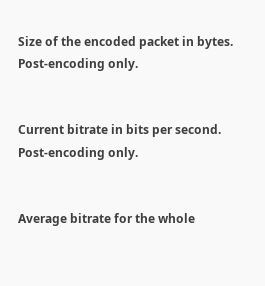Size of the encoded packet in bytes. Post-encoding only.


Current bitrate in bits per second. Post-encoding only.


Average bitrate for the whole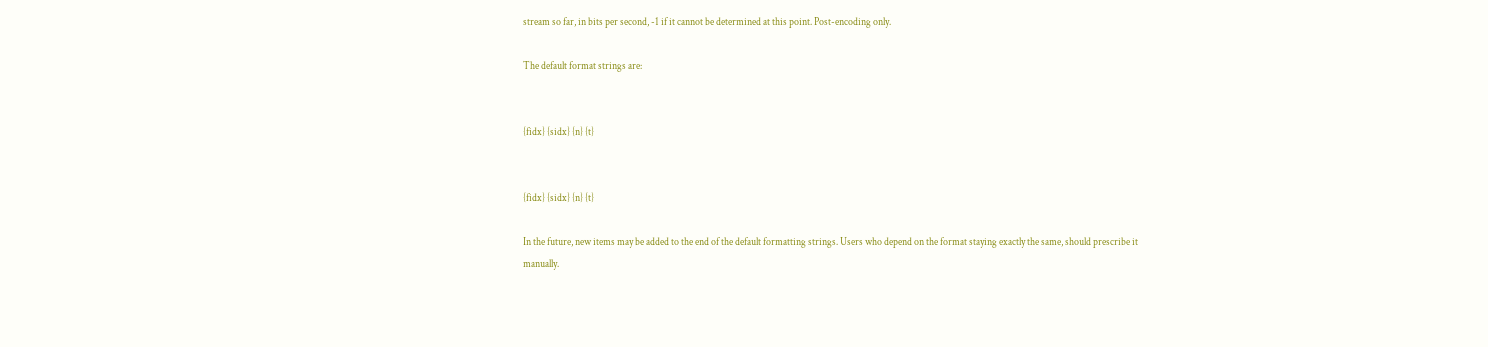stream so far, in bits per second, -1 if it cannot be determined at this point. Post-encoding only.

The default format strings are:


{fidx} {sidx} {n} {t}


{fidx} {sidx} {n} {t}

In the future, new items may be added to the end of the default formatting strings. Users who depend on the format staying exactly the same, should prescribe it manually.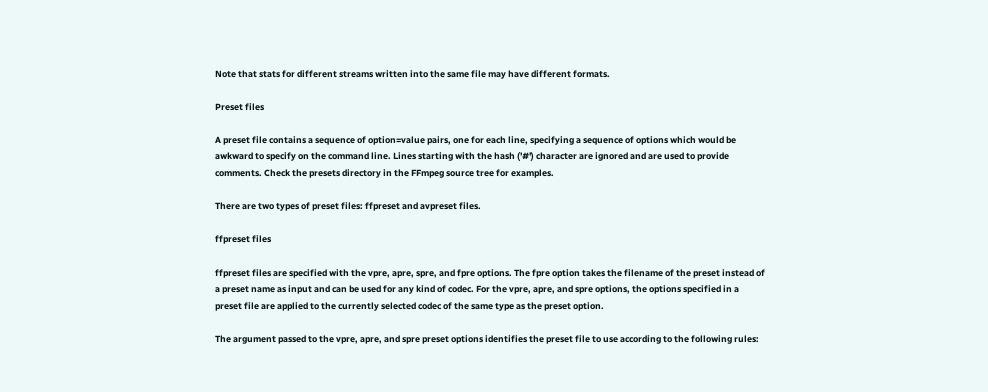Note that stats for different streams written into the same file may have different formats.

Preset files

A preset file contains a sequence of option=value pairs, one for each line, specifying a sequence of options which would be awkward to specify on the command line. Lines starting with the hash ('#') character are ignored and are used to provide comments. Check the presets directory in the FFmpeg source tree for examples.

There are two types of preset files: ffpreset and avpreset files.

ffpreset files

ffpreset files are specified with the vpre, apre, spre, and fpre options. The fpre option takes the filename of the preset instead of a preset name as input and can be used for any kind of codec. For the vpre, apre, and spre options, the options specified in a preset file are applied to the currently selected codec of the same type as the preset option.

The argument passed to the vpre, apre, and spre preset options identifies the preset file to use according to the following rules: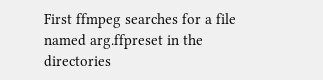First ffmpeg searches for a file named arg.ffpreset in the directories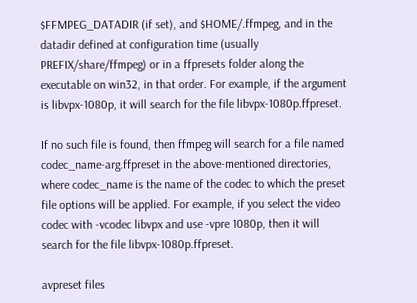$FFMPEG_DATADIR (if set), and $HOME/.ffmpeg, and in the datadir defined at configuration time (usually PREFIX/share/ffmpeg) or in a ffpresets folder along the executable on win32, in that order. For example, if the argument is libvpx-1080p, it will search for the file libvpx-1080p.ffpreset.

If no such file is found, then ffmpeg will search for a file named codec_name-arg.ffpreset in the above-mentioned directories, where codec_name is the name of the codec to which the preset file options will be applied. For example, if you select the video codec with -vcodec libvpx and use -vpre 1080p, then it will search for the file libvpx-1080p.ffpreset.

avpreset files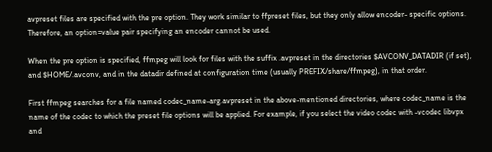avpreset files are specified with the pre option. They work similar to ffpreset files, but they only allow encoder- specific options. Therefore, an option=value pair specifying an encoder cannot be used.

When the pre option is specified, ffmpeg will look for files with the suffix .avpreset in the directories $AVCONV_DATADIR (if set), and $HOME/.avconv, and in the datadir defined at configuration time (usually PREFIX/share/ffmpeg), in that order.

First ffmpeg searches for a file named codec_name-arg.avpreset in the above-mentioned directories, where codec_name is the name of the codec to which the preset file options will be applied. For example, if you select the video codec with -vcodec libvpx and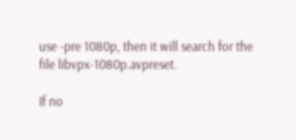use -pre 1080p, then it will search for the file libvpx-1080p.avpreset.

If no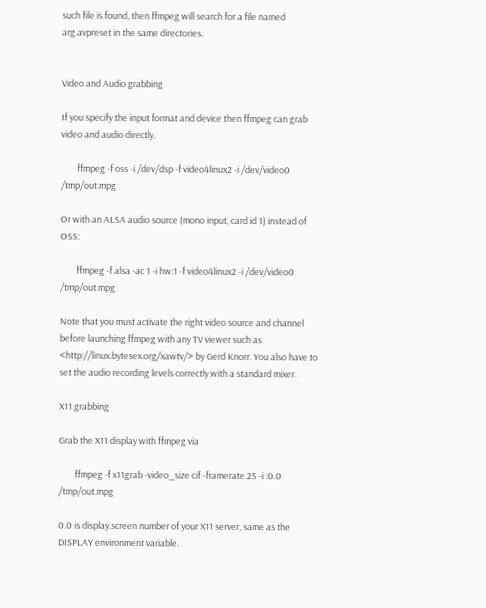such file is found, then ffmpeg will search for a file named arg.avpreset in the same directories.


Video and Audio grabbing

If you specify the input format and device then ffmpeg can grab video and audio directly.

        ffmpeg -f oss -i /dev/dsp -f video4linux2 -i /dev/video0 /tmp/out.mpg

Or with an ALSA audio source (mono input, card id 1) instead of OSS:

        ffmpeg -f alsa -ac 1 -i hw:1 -f video4linux2 -i /dev/video0 /tmp/out.mpg

Note that you must activate the right video source and channel before launching ffmpeg with any TV viewer such as <http://linux.bytesex.org/xawtv/> by Gerd Knorr. You also have to set the audio recording levels correctly with a standard mixer.

X11 grabbing

Grab the X11 display with ffmpeg via

        ffmpeg -f x11grab -video_size cif -framerate 25 -i :0.0 /tmp/out.mpg

0.0 is display.screen number of your X11 server, same as the DISPLAY environment variable.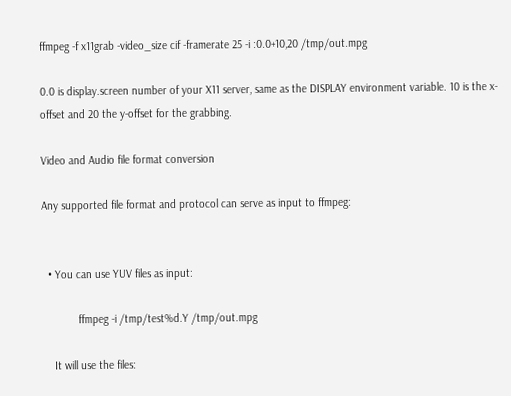ffmpeg -f x11grab -video_size cif -framerate 25 -i :0.0+10,20 /tmp/out.mpg

0.0 is display.screen number of your X11 server, same as the DISPLAY environment variable. 10 is the x-offset and 20 the y-offset for the grabbing.

Video and Audio file format conversion

Any supported file format and protocol can serve as input to ffmpeg:


  • You can use YUV files as input:

            ffmpeg -i /tmp/test%d.Y /tmp/out.mpg

    It will use the files: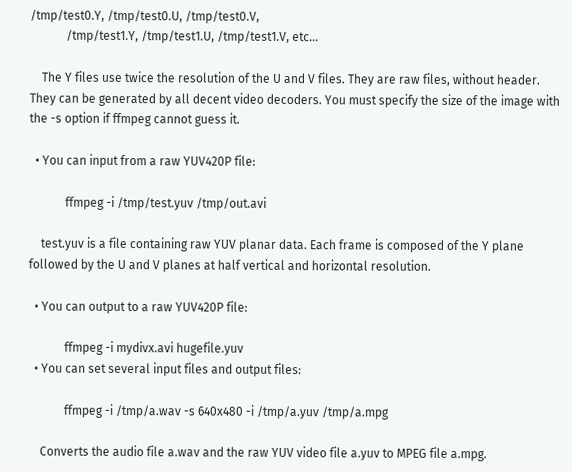/tmp/test0.Y, /tmp/test0.U, /tmp/test0.V,
            /tmp/test1.Y, /tmp/test1.U, /tmp/test1.V, etc...

    The Y files use twice the resolution of the U and V files. They are raw files, without header. They can be generated by all decent video decoders. You must specify the size of the image with the -s option if ffmpeg cannot guess it.

  • You can input from a raw YUV420P file:

            ffmpeg -i /tmp/test.yuv /tmp/out.avi

    test.yuv is a file containing raw YUV planar data. Each frame is composed of the Y plane followed by the U and V planes at half vertical and horizontal resolution.

  • You can output to a raw YUV420P file:

            ffmpeg -i mydivx.avi hugefile.yuv
  • You can set several input files and output files:

            ffmpeg -i /tmp/a.wav -s 640x480 -i /tmp/a.yuv /tmp/a.mpg

    Converts the audio file a.wav and the raw YUV video file a.yuv to MPEG file a.mpg.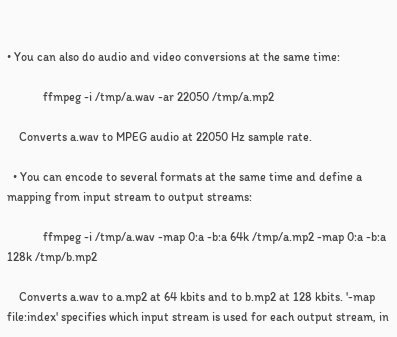• You can also do audio and video conversions at the same time:

            ffmpeg -i /tmp/a.wav -ar 22050 /tmp/a.mp2

    Converts a.wav to MPEG audio at 22050 Hz sample rate.

  • You can encode to several formats at the same time and define a mapping from input stream to output streams:

            ffmpeg -i /tmp/a.wav -map 0:a -b:a 64k /tmp/a.mp2 -map 0:a -b:a 128k /tmp/b.mp2

    Converts a.wav to a.mp2 at 64 kbits and to b.mp2 at 128 kbits. '-map file:index' specifies which input stream is used for each output stream, in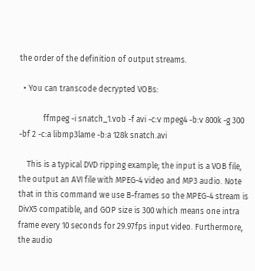the order of the definition of output streams.

  • You can transcode decrypted VOBs:

            ffmpeg -i snatch_1.vob -f avi -c:v mpeg4 -b:v 800k -g 300 -bf 2 -c:a libmp3lame -b:a 128k snatch.avi

    This is a typical DVD ripping example; the input is a VOB file, the output an AVI file with MPEG-4 video and MP3 audio. Note that in this command we use B-frames so the MPEG-4 stream is DivX5 compatible, and GOP size is 300 which means one intra frame every 10 seconds for 29.97fps input video. Furthermore, the audio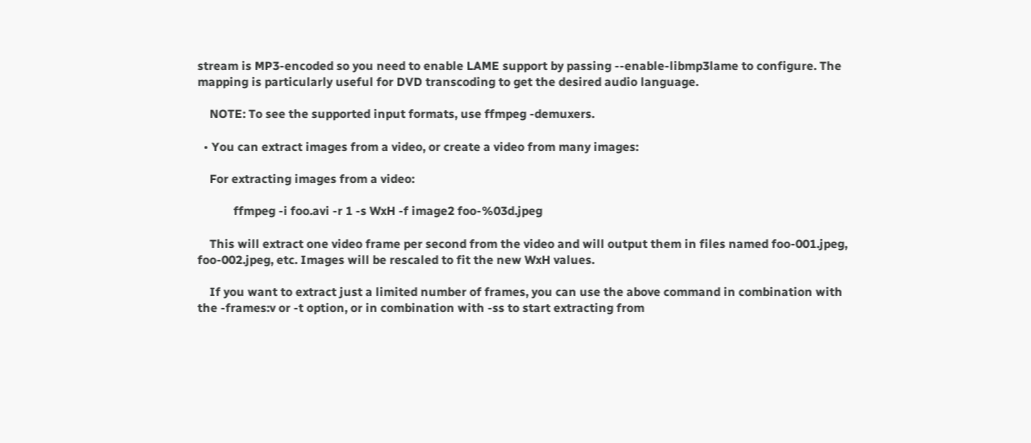stream is MP3-encoded so you need to enable LAME support by passing --enable-libmp3lame to configure. The mapping is particularly useful for DVD transcoding to get the desired audio language.

    NOTE: To see the supported input formats, use ffmpeg -demuxers.

  • You can extract images from a video, or create a video from many images:

    For extracting images from a video:

            ffmpeg -i foo.avi -r 1 -s WxH -f image2 foo-%03d.jpeg

    This will extract one video frame per second from the video and will output them in files named foo-001.jpeg, foo-002.jpeg, etc. Images will be rescaled to fit the new WxH values.

    If you want to extract just a limited number of frames, you can use the above command in combination with the -frames:v or -t option, or in combination with -ss to start extracting from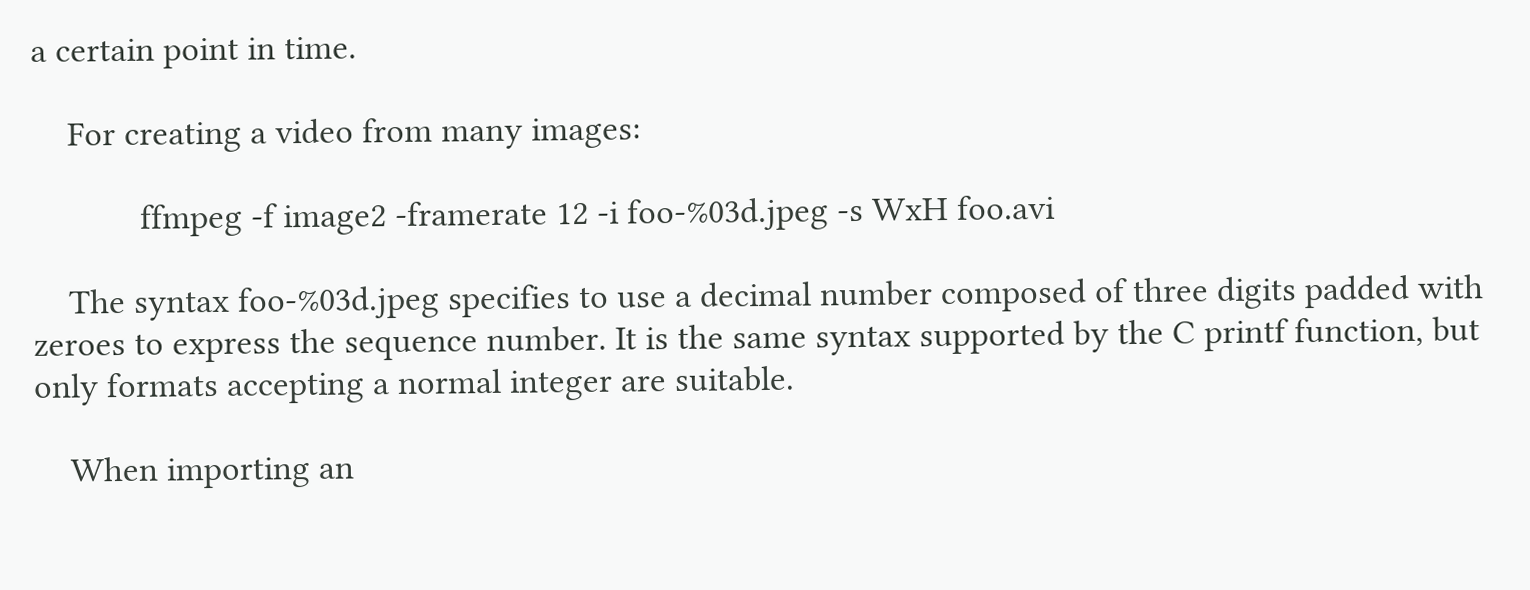a certain point in time.

    For creating a video from many images:

            ffmpeg -f image2 -framerate 12 -i foo-%03d.jpeg -s WxH foo.avi

    The syntax foo-%03d.jpeg specifies to use a decimal number composed of three digits padded with zeroes to express the sequence number. It is the same syntax supported by the C printf function, but only formats accepting a normal integer are suitable.

    When importing an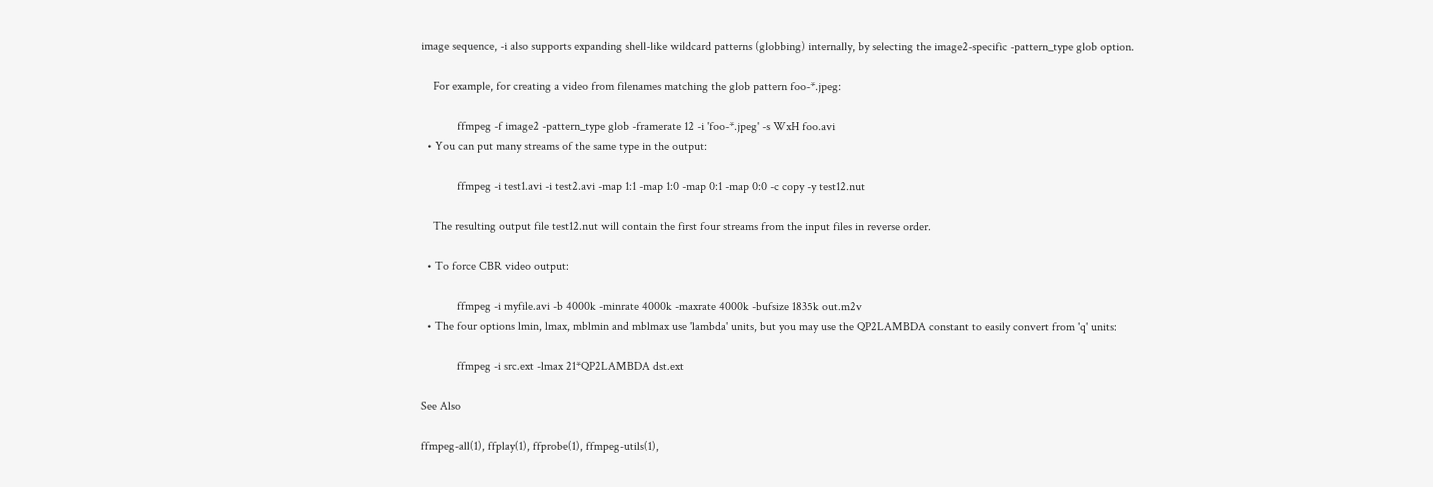image sequence, -i also supports expanding shell-like wildcard patterns (globbing) internally, by selecting the image2-specific -pattern_type glob option.

    For example, for creating a video from filenames matching the glob pattern foo-*.jpeg:

            ffmpeg -f image2 -pattern_type glob -framerate 12 -i 'foo-*.jpeg' -s WxH foo.avi
  • You can put many streams of the same type in the output:

            ffmpeg -i test1.avi -i test2.avi -map 1:1 -map 1:0 -map 0:1 -map 0:0 -c copy -y test12.nut

    The resulting output file test12.nut will contain the first four streams from the input files in reverse order.

  • To force CBR video output:

            ffmpeg -i myfile.avi -b 4000k -minrate 4000k -maxrate 4000k -bufsize 1835k out.m2v
  • The four options lmin, lmax, mblmin and mblmax use 'lambda' units, but you may use the QP2LAMBDA constant to easily convert from 'q' units:

            ffmpeg -i src.ext -lmax 21*QP2LAMBDA dst.ext

See Also

ffmpeg-all(1), ffplay(1), ffprobe(1), ffmpeg-utils(1),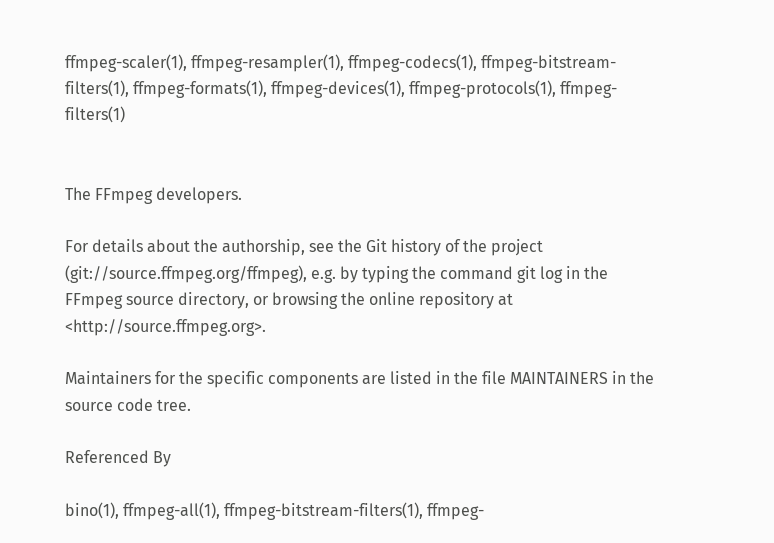ffmpeg-scaler(1), ffmpeg-resampler(1), ffmpeg-codecs(1), ffmpeg-bitstream-filters(1), ffmpeg-formats(1), ffmpeg-devices(1), ffmpeg-protocols(1), ffmpeg-filters(1)


The FFmpeg developers.

For details about the authorship, see the Git history of the project (git://source.ffmpeg.org/ffmpeg), e.g. by typing the command git log in the FFmpeg source directory, or browsing the online repository at <http://source.ffmpeg.org>.

Maintainers for the specific components are listed in the file MAINTAINERS in the source code tree.

Referenced By

bino(1), ffmpeg-all(1), ffmpeg-bitstream-filters(1), ffmpeg-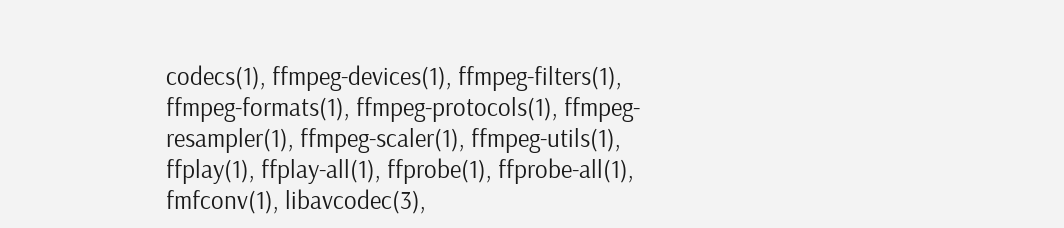codecs(1), ffmpeg-devices(1), ffmpeg-filters(1), ffmpeg-formats(1), ffmpeg-protocols(1), ffmpeg-resampler(1), ffmpeg-scaler(1), ffmpeg-utils(1), ffplay(1), ffplay-all(1), ffprobe(1), ffprobe-all(1), fmfconv(1), libavcodec(3),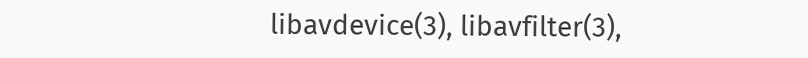libavdevice(3), libavfilter(3),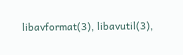libavformat(3), libavutil(3),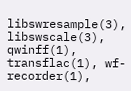libswresample(3), libswscale(3), qwinff(1), transflac(1), wf-recorder(1),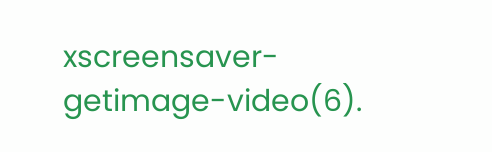xscreensaver-getimage-video(6).